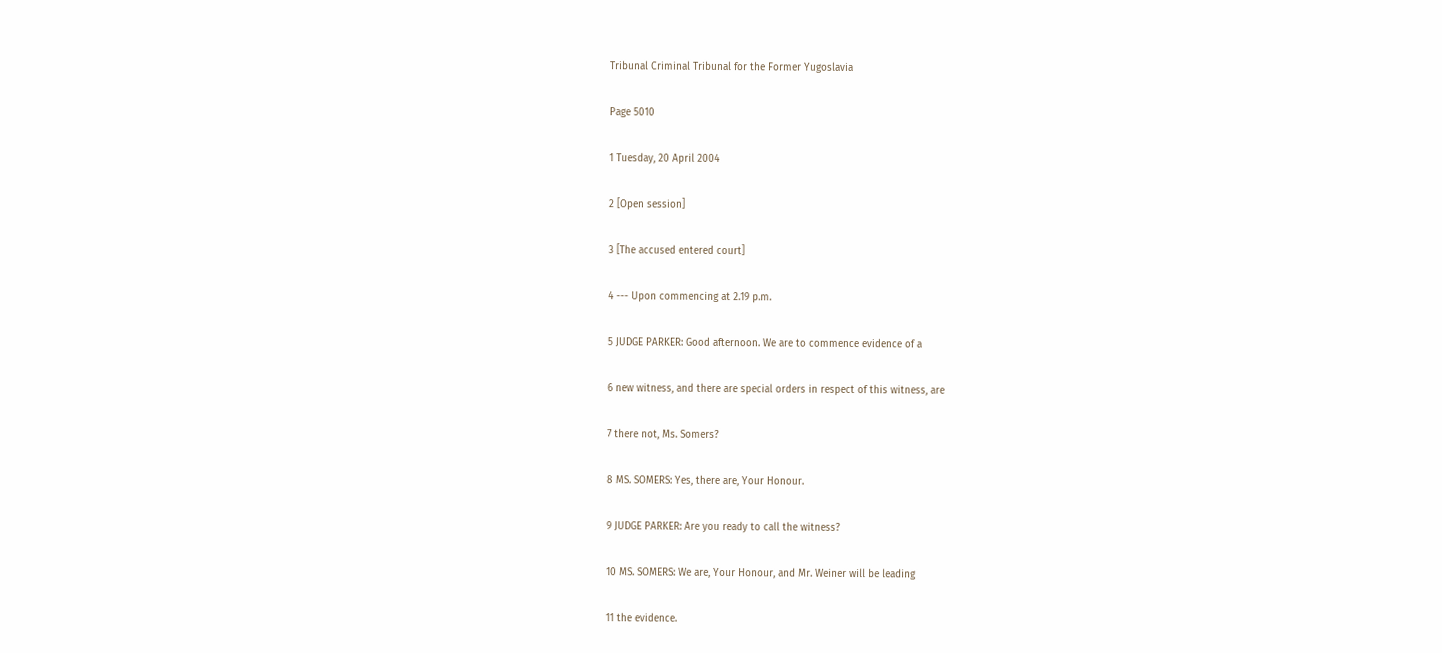Tribunal Criminal Tribunal for the Former Yugoslavia

Page 5010

1 Tuesday, 20 April 2004

2 [Open session]

3 [The accused entered court]

4 --- Upon commencing at 2.19 p.m.

5 JUDGE PARKER: Good afternoon. We are to commence evidence of a

6 new witness, and there are special orders in respect of this witness, are

7 there not, Ms. Somers?

8 MS. SOMERS: Yes, there are, Your Honour.

9 JUDGE PARKER: Are you ready to call the witness?

10 MS. SOMERS: We are, Your Honour, and Mr. Weiner will be leading

11 the evidence.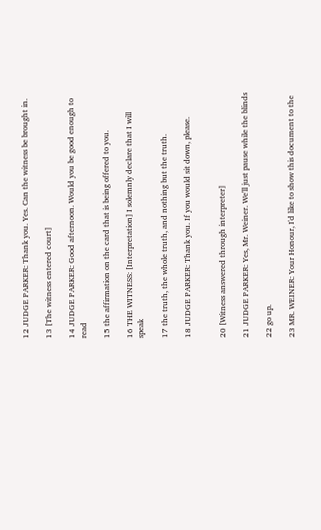12 JUDGE PARKER: Thank you. Yes. Can the witness be brought in.

13 [The witness entered court]

14 JUDGE PARKER: Good afternoon. Would you be good enough to read

15 the affirmation on the card that is being offered to you.

16 THE WITNESS: [Interpretation] I solemnly declare that I will speak

17 the truth, the whole truth, and nothing but the truth.

18 JUDGE PARKER: Thank you. If you would sit down, please.


20 [Witness answered through interpreter]

21 JUDGE PARKER: Yes, Mr. Weiner. We'll just pause while the blinds

22 go up.

23 MR. WEINER: Your Honour, I'd like to show this document to the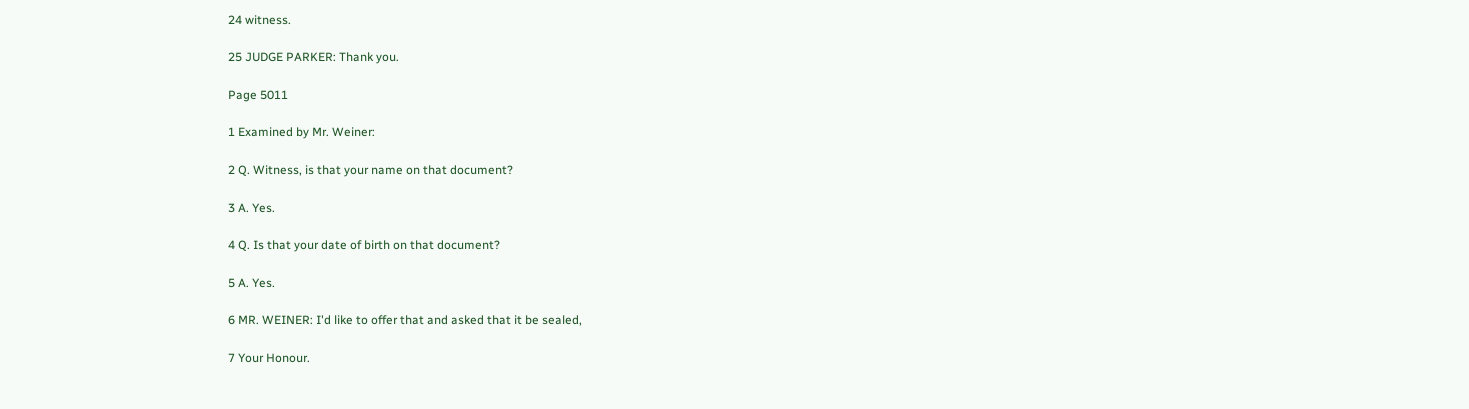24 witness.

25 JUDGE PARKER: Thank you.

Page 5011

1 Examined by Mr. Weiner:

2 Q. Witness, is that your name on that document?

3 A. Yes.

4 Q. Is that your date of birth on that document?

5 A. Yes.

6 MR. WEINER: I'd like to offer that and asked that it be sealed,

7 Your Honour.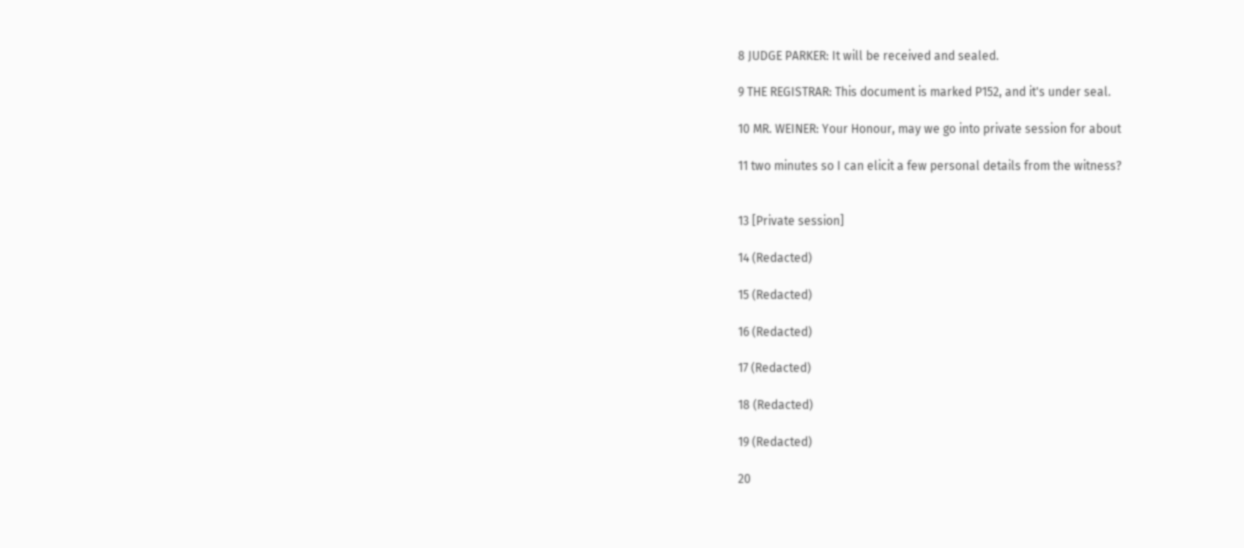8 JUDGE PARKER: It will be received and sealed.

9 THE REGISTRAR: This document is marked P152, and it's under seal.

10 MR. WEINER: Your Honour, may we go into private session for about

11 two minutes so I can elicit a few personal details from the witness?


13 [Private session]

14 (Redacted)

15 (Redacted)

16 (Redacted)

17 (Redacted)

18 (Redacted)

19 (Redacted)

20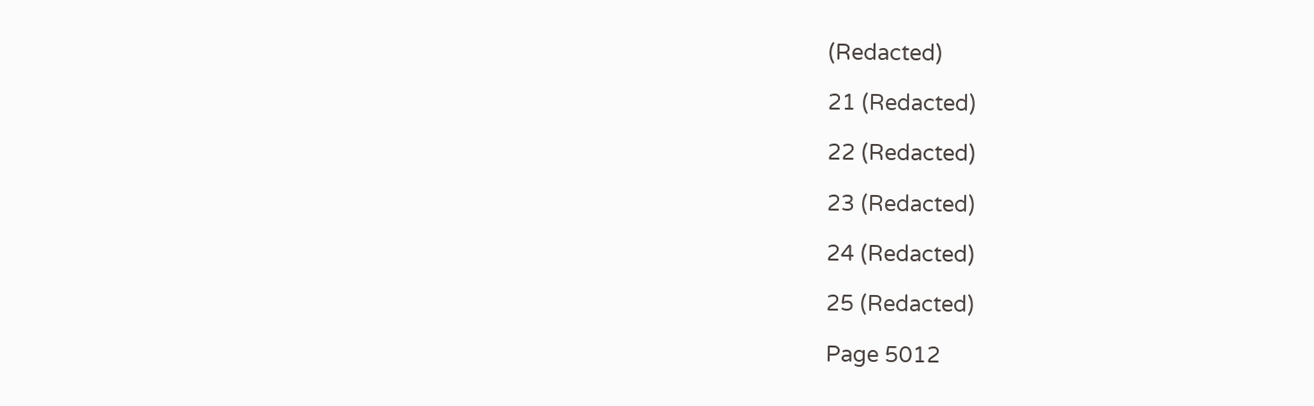(Redacted)

21 (Redacted)

22 (Redacted)

23 (Redacted)

24 (Redacted)

25 (Redacted)

Page 5012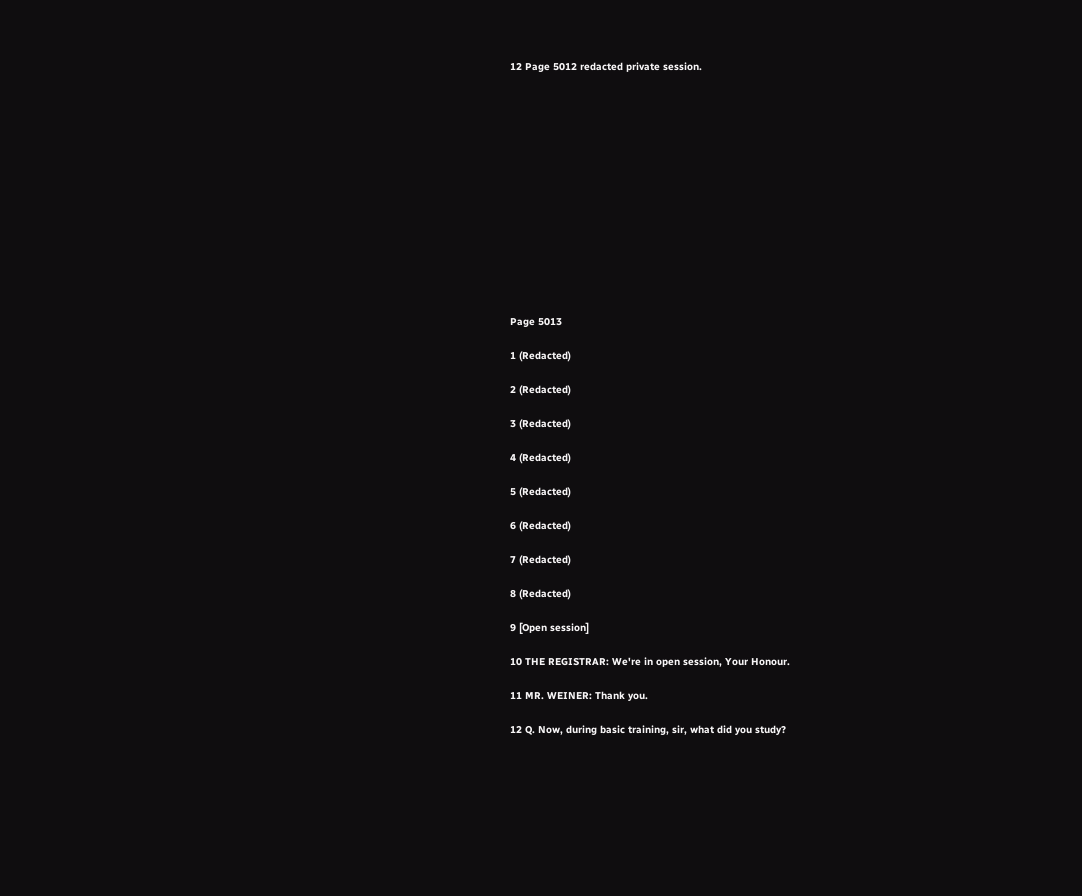12 Page 5012 redacted private session.














Page 5013

1 (Redacted)

2 (Redacted)

3 (Redacted)

4 (Redacted)

5 (Redacted)

6 (Redacted)

7 (Redacted)

8 (Redacted)

9 [Open session]

10 THE REGISTRAR: We're in open session, Your Honour.

11 MR. WEINER: Thank you.

12 Q. Now, during basic training, sir, what did you study?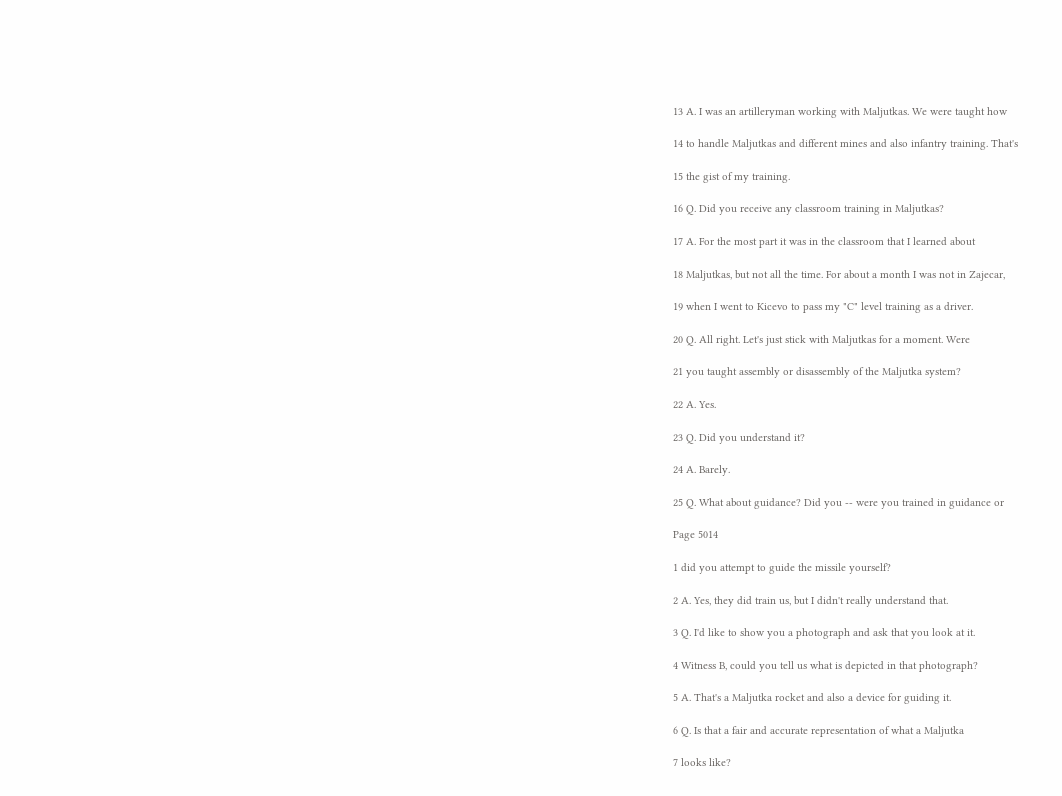13 A. I was an artilleryman working with Maljutkas. We were taught how

14 to handle Maljutkas and different mines and also infantry training. That's

15 the gist of my training.

16 Q. Did you receive any classroom training in Maljutkas?

17 A. For the most part it was in the classroom that I learned about

18 Maljutkas, but not all the time. For about a month I was not in Zajecar,

19 when I went to Kicevo to pass my "C" level training as a driver.

20 Q. All right. Let's just stick with Maljutkas for a moment. Were

21 you taught assembly or disassembly of the Maljutka system?

22 A. Yes.

23 Q. Did you understand it?

24 A. Barely.

25 Q. What about guidance? Did you -- were you trained in guidance or

Page 5014

1 did you attempt to guide the missile yourself?

2 A. Yes, they did train us, but I didn't really understand that.

3 Q. I'd like to show you a photograph and ask that you look at it.

4 Witness B, could you tell us what is depicted in that photograph?

5 A. That's a Maljutka rocket and also a device for guiding it.

6 Q. Is that a fair and accurate representation of what a Maljutka

7 looks like?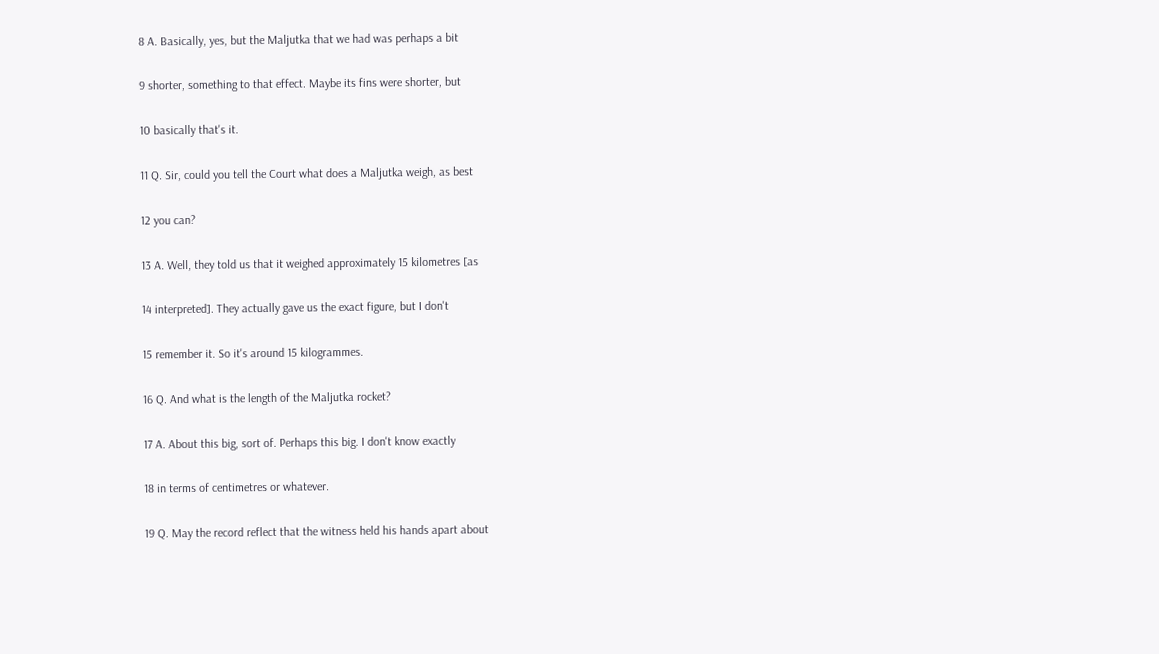8 A. Basically, yes, but the Maljutka that we had was perhaps a bit

9 shorter, something to that effect. Maybe its fins were shorter, but

10 basically that's it.

11 Q. Sir, could you tell the Court what does a Maljutka weigh, as best

12 you can?

13 A. Well, they told us that it weighed approximately 15 kilometres [as

14 interpreted]. They actually gave us the exact figure, but I don't

15 remember it. So it's around 15 kilogrammes.

16 Q. And what is the length of the Maljutka rocket?

17 A. About this big, sort of. Perhaps this big. I don't know exactly

18 in terms of centimetres or whatever.

19 Q. May the record reflect that the witness held his hands apart about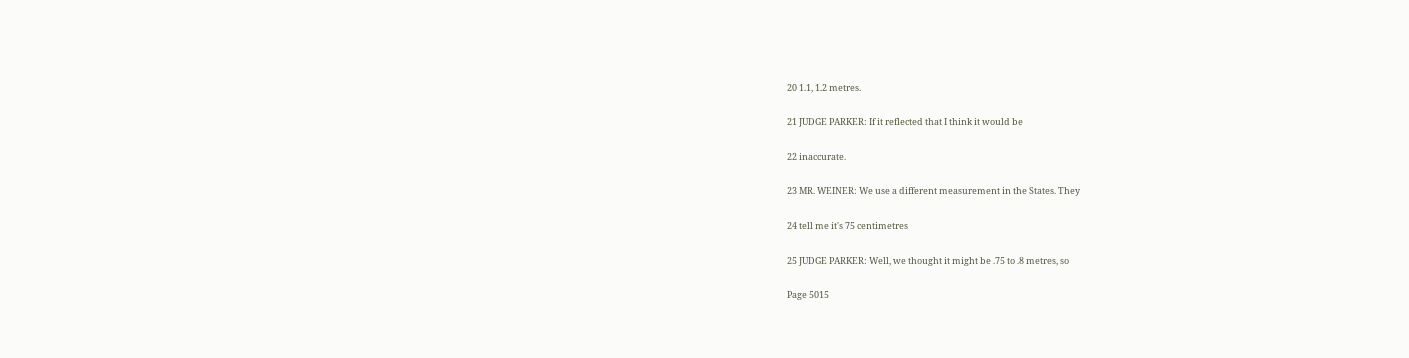20 1.1, 1.2 metres.

21 JUDGE PARKER: If it reflected that I think it would be

22 inaccurate.

23 MR. WEINER: We use a different measurement in the States. They

24 tell me it's 75 centimetres

25 JUDGE PARKER: Well, we thought it might be .75 to .8 metres, so

Page 5015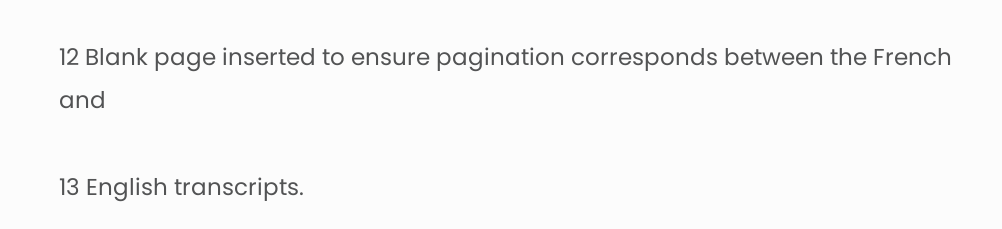12 Blank page inserted to ensure pagination corresponds between the French and

13 English transcripts.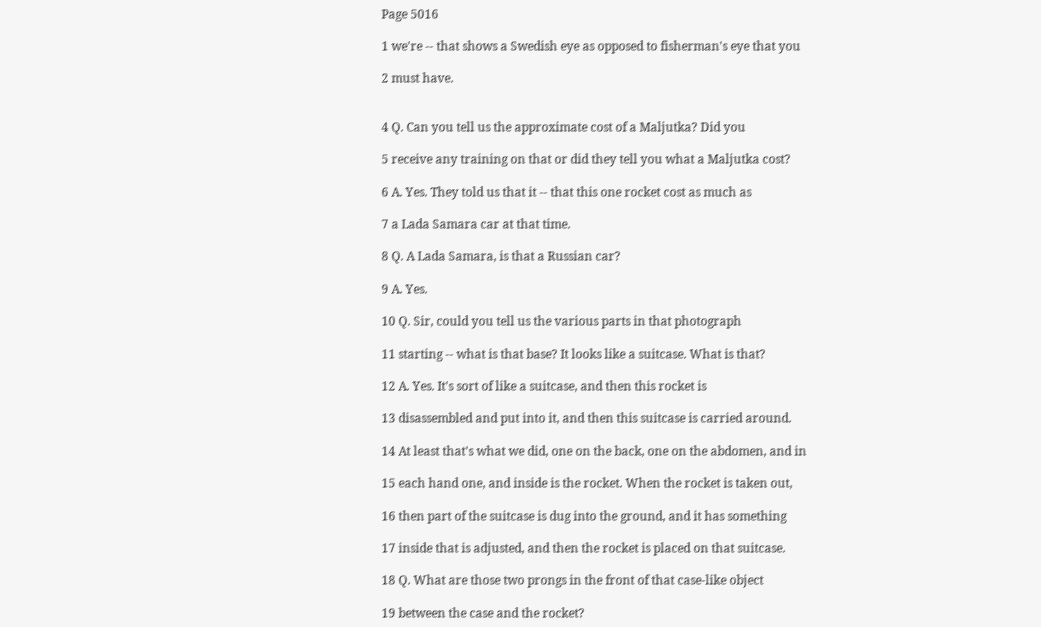Page 5016

1 we're -- that shows a Swedish eye as opposed to fisherman's eye that you

2 must have.


4 Q. Can you tell us the approximate cost of a Maljutka? Did you

5 receive any training on that or did they tell you what a Maljutka cost?

6 A. Yes. They told us that it -- that this one rocket cost as much as

7 a Lada Samara car at that time.

8 Q. A Lada Samara, is that a Russian car?

9 A. Yes.

10 Q. Sir, could you tell us the various parts in that photograph

11 starting -- what is that base? It looks like a suitcase. What is that?

12 A. Yes. It's sort of like a suitcase, and then this rocket is

13 disassembled and put into it, and then this suitcase is carried around.

14 At least that's what we did, one on the back, one on the abdomen, and in

15 each hand one, and inside is the rocket. When the rocket is taken out,

16 then part of the suitcase is dug into the ground, and it has something

17 inside that is adjusted, and then the rocket is placed on that suitcase.

18 Q. What are those two prongs in the front of that case-like object

19 between the case and the rocket?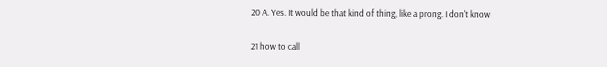20 A. Yes. It would be that kind of thing, like a prong. I don't know

21 how to call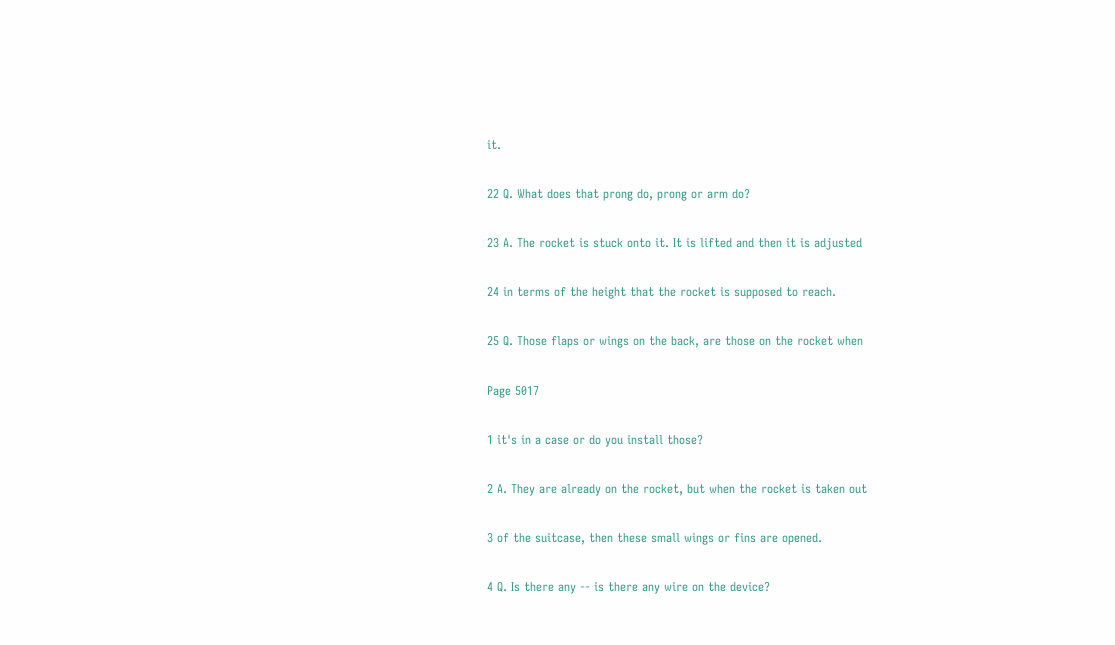it.

22 Q. What does that prong do, prong or arm do?

23 A. The rocket is stuck onto it. It is lifted and then it is adjusted

24 in terms of the height that the rocket is supposed to reach.

25 Q. Those flaps or wings on the back, are those on the rocket when

Page 5017

1 it's in a case or do you install those?

2 A. They are already on the rocket, but when the rocket is taken out

3 of the suitcase, then these small wings or fins are opened.

4 Q. Is there any -- is there any wire on the device?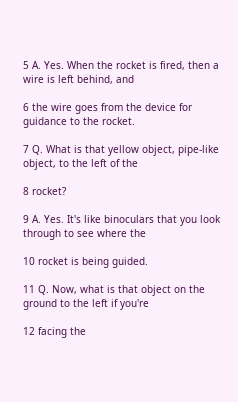5 A. Yes. When the rocket is fired, then a wire is left behind, and

6 the wire goes from the device for guidance to the rocket.

7 Q. What is that yellow object, pipe-like object, to the left of the

8 rocket?

9 A. Yes. It's like binoculars that you look through to see where the

10 rocket is being guided.

11 Q. Now, what is that object on the ground to the left if you're

12 facing the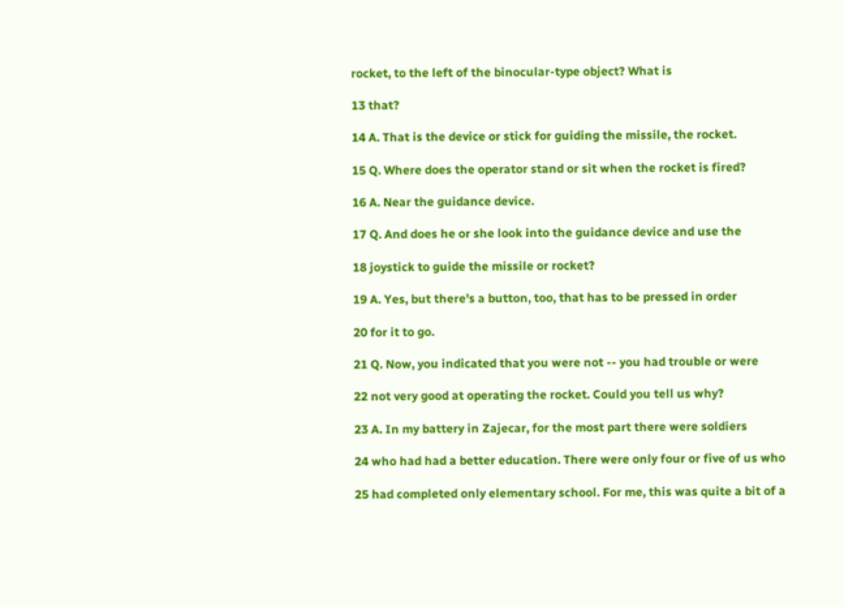rocket, to the left of the binocular-type object? What is

13 that?

14 A. That is the device or stick for guiding the missile, the rocket.

15 Q. Where does the operator stand or sit when the rocket is fired?

16 A. Near the guidance device.

17 Q. And does he or she look into the guidance device and use the

18 joystick to guide the missile or rocket?

19 A. Yes, but there's a button, too, that has to be pressed in order

20 for it to go.

21 Q. Now, you indicated that you were not -- you had trouble or were

22 not very good at operating the rocket. Could you tell us why?

23 A. In my battery in Zajecar, for the most part there were soldiers

24 who had had a better education. There were only four or five of us who

25 had completed only elementary school. For me, this was quite a bit of a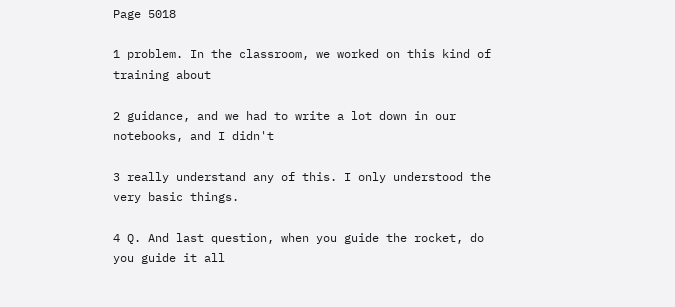Page 5018

1 problem. In the classroom, we worked on this kind of training about

2 guidance, and we had to write a lot down in our notebooks, and I didn't

3 really understand any of this. I only understood the very basic things.

4 Q. And last question, when you guide the rocket, do you guide it all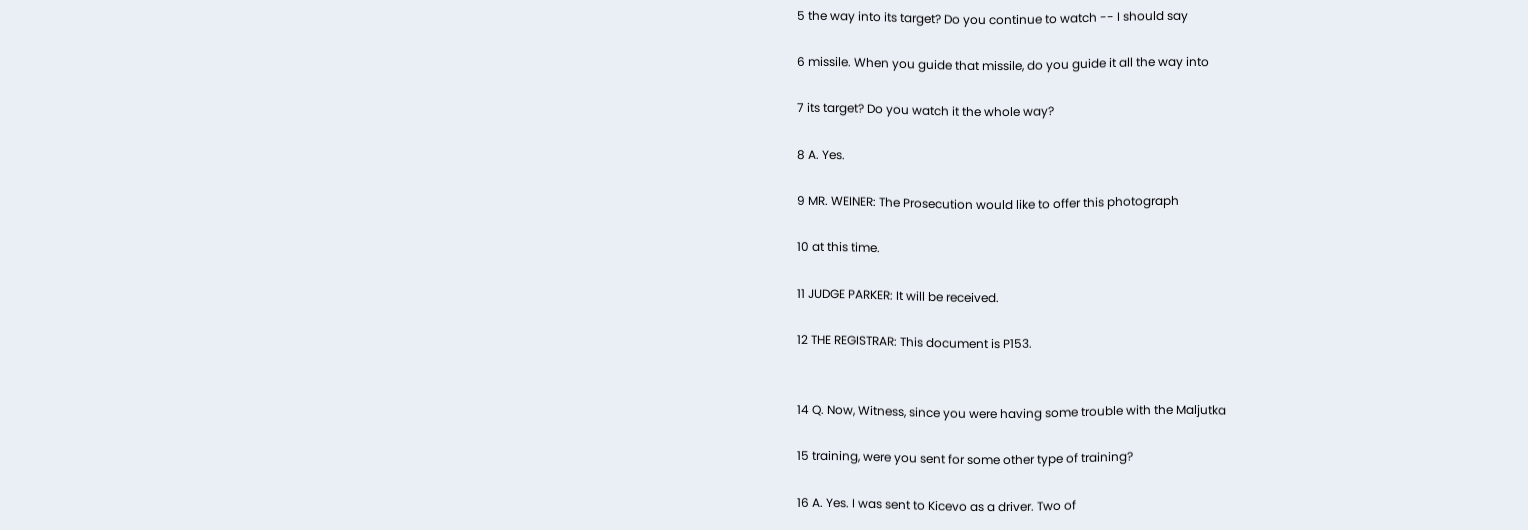5 the way into its target? Do you continue to watch -- I should say

6 missile. When you guide that missile, do you guide it all the way into

7 its target? Do you watch it the whole way?

8 A. Yes.

9 MR. WEINER: The Prosecution would like to offer this photograph

10 at this time.

11 JUDGE PARKER: It will be received.

12 THE REGISTRAR: This document is P153.


14 Q. Now, Witness, since you were having some trouble with the Maljutka

15 training, were you sent for some other type of training?

16 A. Yes. I was sent to Kicevo as a driver. Two of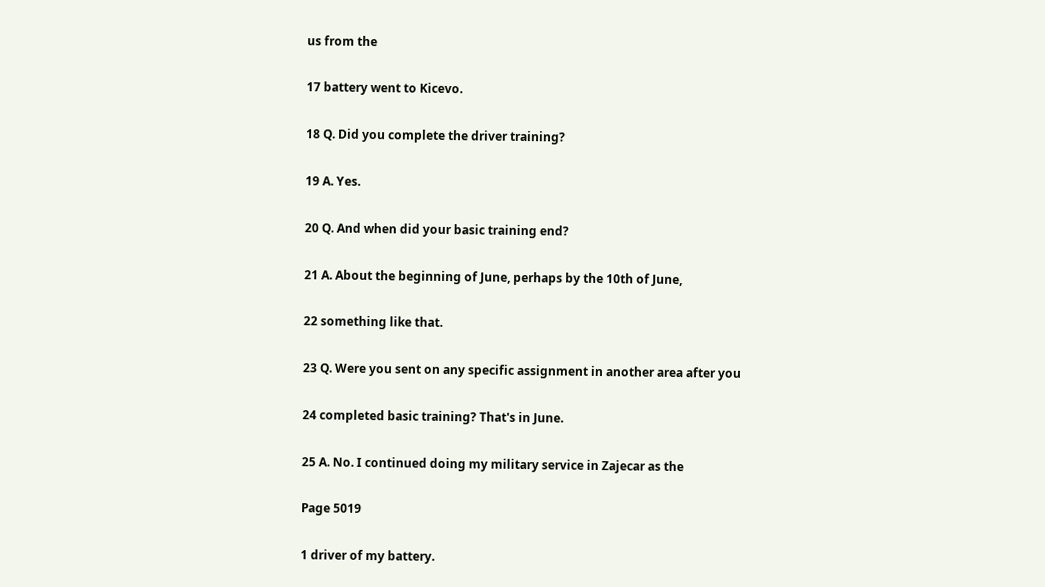us from the

17 battery went to Kicevo.

18 Q. Did you complete the driver training?

19 A. Yes.

20 Q. And when did your basic training end?

21 A. About the beginning of June, perhaps by the 10th of June,

22 something like that.

23 Q. Were you sent on any specific assignment in another area after you

24 completed basic training? That's in June.

25 A. No. I continued doing my military service in Zajecar as the

Page 5019

1 driver of my battery.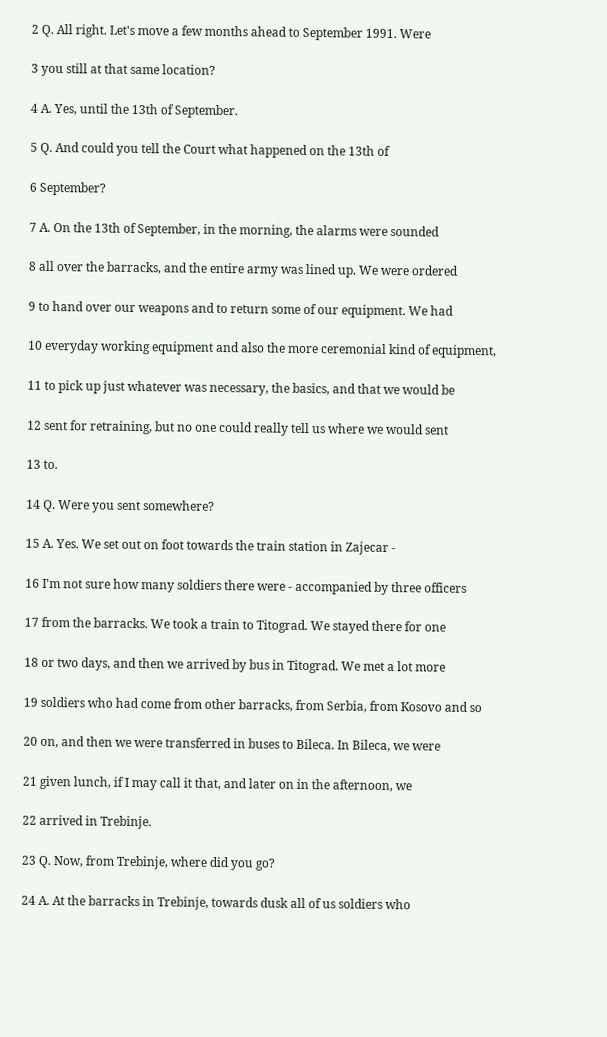2 Q. All right. Let's move a few months ahead to September 1991. Were

3 you still at that same location?

4 A. Yes, until the 13th of September.

5 Q. And could you tell the Court what happened on the 13th of

6 September?

7 A. On the 13th of September, in the morning, the alarms were sounded

8 all over the barracks, and the entire army was lined up. We were ordered

9 to hand over our weapons and to return some of our equipment. We had

10 everyday working equipment and also the more ceremonial kind of equipment,

11 to pick up just whatever was necessary, the basics, and that we would be

12 sent for retraining, but no one could really tell us where we would sent

13 to.

14 Q. Were you sent somewhere?

15 A. Yes. We set out on foot towards the train station in Zajecar -

16 I'm not sure how many soldiers there were - accompanied by three officers

17 from the barracks. We took a train to Titograd. We stayed there for one

18 or two days, and then we arrived by bus in Titograd. We met a lot more

19 soldiers who had come from other barracks, from Serbia, from Kosovo and so

20 on, and then we were transferred in buses to Bileca. In Bileca, we were

21 given lunch, if I may call it that, and later on in the afternoon, we

22 arrived in Trebinje.

23 Q. Now, from Trebinje, where did you go?

24 A. At the barracks in Trebinje, towards dusk all of us soldiers who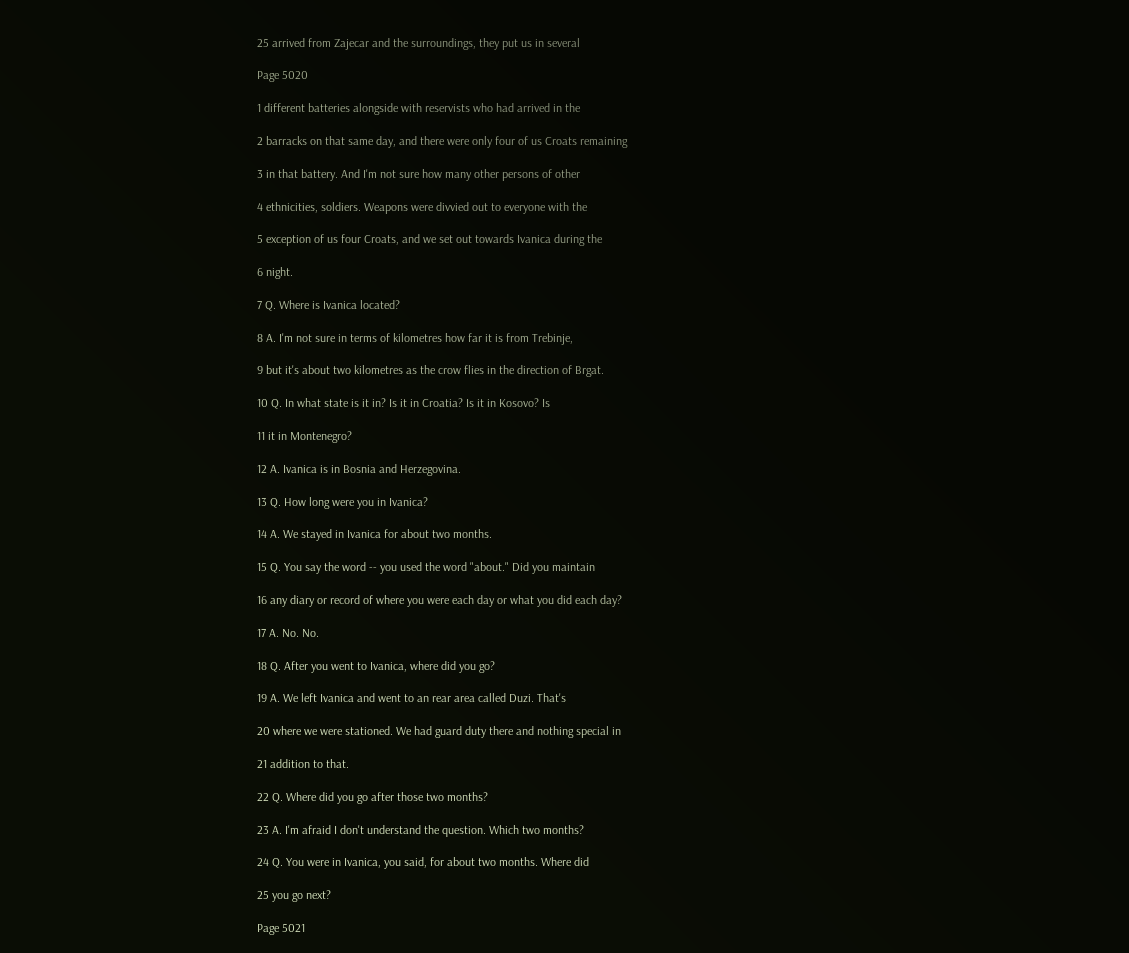25 arrived from Zajecar and the surroundings, they put us in several

Page 5020

1 different batteries alongside with reservists who had arrived in the

2 barracks on that same day, and there were only four of us Croats remaining

3 in that battery. And I'm not sure how many other persons of other

4 ethnicities, soldiers. Weapons were divvied out to everyone with the

5 exception of us four Croats, and we set out towards Ivanica during the

6 night.

7 Q. Where is Ivanica located?

8 A. I'm not sure in terms of kilometres how far it is from Trebinje,

9 but it's about two kilometres as the crow flies in the direction of Brgat.

10 Q. In what state is it in? Is it in Croatia? Is it in Kosovo? Is

11 it in Montenegro?

12 A. Ivanica is in Bosnia and Herzegovina.

13 Q. How long were you in Ivanica?

14 A. We stayed in Ivanica for about two months.

15 Q. You say the word -- you used the word "about." Did you maintain

16 any diary or record of where you were each day or what you did each day?

17 A. No. No.

18 Q. After you went to Ivanica, where did you go?

19 A. We left Ivanica and went to an rear area called Duzi. That's

20 where we were stationed. We had guard duty there and nothing special in

21 addition to that.

22 Q. Where did you go after those two months?

23 A. I'm afraid I don't understand the question. Which two months?

24 Q. You were in Ivanica, you said, for about two months. Where did

25 you go next?

Page 5021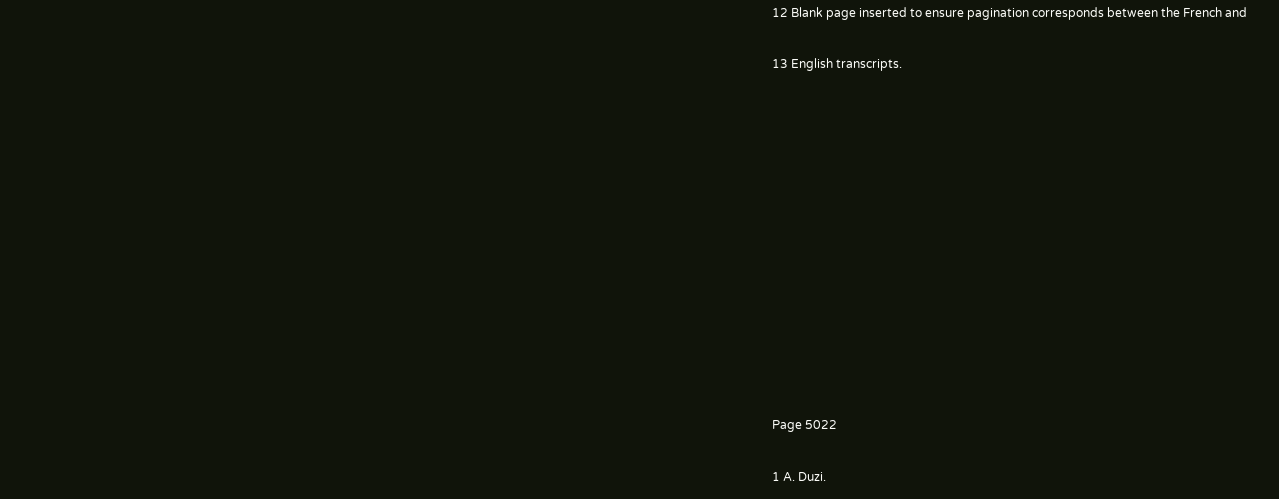12 Blank page inserted to ensure pagination corresponds between the French and

13 English transcripts.













Page 5022

1 A. Duzi.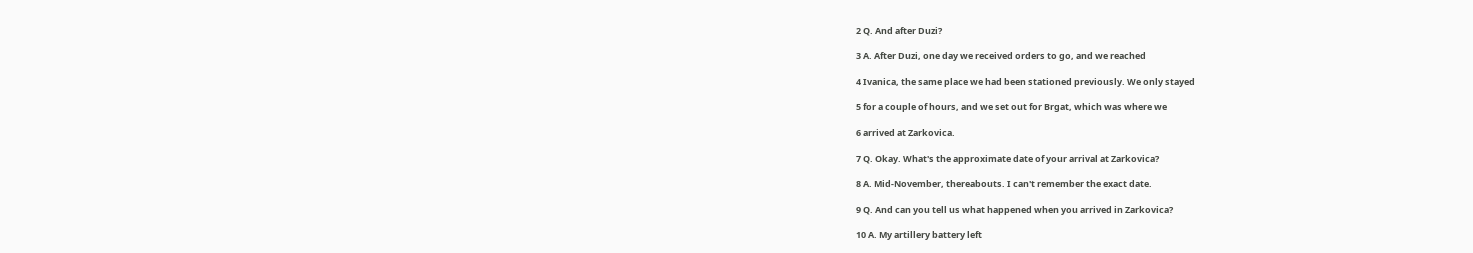2 Q. And after Duzi?

3 A. After Duzi, one day we received orders to go, and we reached

4 Ivanica, the same place we had been stationed previously. We only stayed

5 for a couple of hours, and we set out for Brgat, which was where we

6 arrived at Zarkovica.

7 Q. Okay. What's the approximate date of your arrival at Zarkovica?

8 A. Mid-November, thereabouts. I can't remember the exact date.

9 Q. And can you tell us what happened when you arrived in Zarkovica?

10 A. My artillery battery left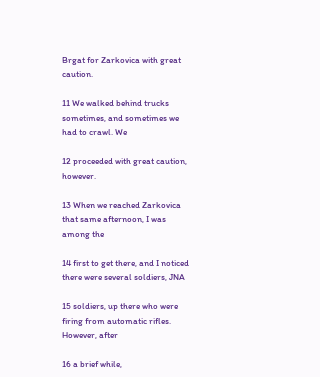Brgat for Zarkovica with great caution.

11 We walked behind trucks sometimes, and sometimes we had to crawl. We

12 proceeded with great caution, however.

13 When we reached Zarkovica that same afternoon, I was among the

14 first to get there, and I noticed there were several soldiers, JNA

15 soldiers, up there who were firing from automatic rifles. However, after

16 a brief while,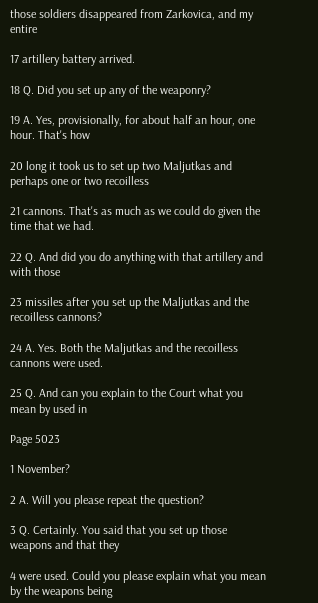those soldiers disappeared from Zarkovica, and my entire

17 artillery battery arrived.

18 Q. Did you set up any of the weaponry?

19 A. Yes, provisionally, for about half an hour, one hour. That's how

20 long it took us to set up two Maljutkas and perhaps one or two recoilless

21 cannons. That's as much as we could do given the time that we had.

22 Q. And did you do anything with that artillery and with those

23 missiles after you set up the Maljutkas and the recoilless cannons?

24 A. Yes. Both the Maljutkas and the recoilless cannons were used.

25 Q. And can you explain to the Court what you mean by used in

Page 5023

1 November?

2 A. Will you please repeat the question?

3 Q. Certainly. You said that you set up those weapons and that they

4 were used. Could you please explain what you mean by the weapons being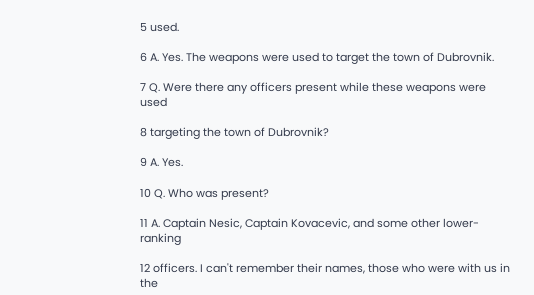5 used.

6 A. Yes. The weapons were used to target the town of Dubrovnik.

7 Q. Were there any officers present while these weapons were used

8 targeting the town of Dubrovnik?

9 A. Yes.

10 Q. Who was present?

11 A. Captain Nesic, Captain Kovacevic, and some other lower-ranking

12 officers. I can't remember their names, those who were with us in the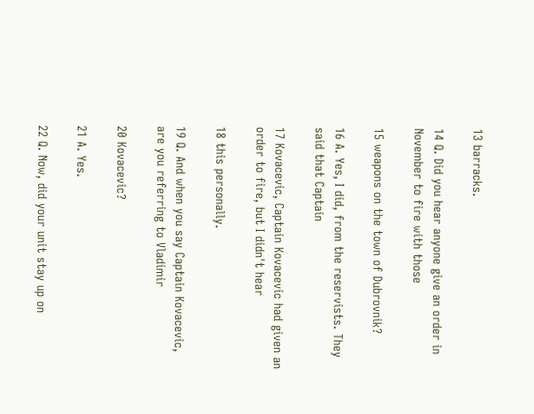13 barracks.

14 Q. Did you hear anyone give an order in November to fire with those

15 weapons on the town of Dubrovnik?

16 A. Yes, I did, from the reservists. They said that Captain

17 Kovacevic, Captain Kovacevic had given an order to fire, but I didn't hear

18 this personally.

19 Q. And when you say Captain Kovacevic, are you referring to Vladimir

20 Kovacevic?

21 A. Yes.

22 Q. Now, did your unit stay up on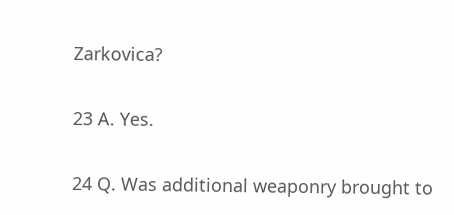Zarkovica?

23 A. Yes.

24 Q. Was additional weaponry brought to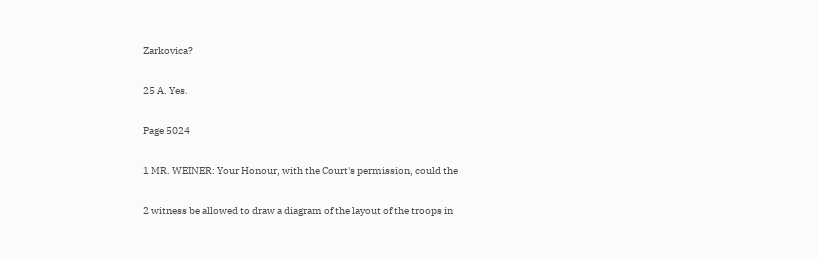Zarkovica?

25 A. Yes.

Page 5024

1 MR. WEINER: Your Honour, with the Court's permission, could the

2 witness be allowed to draw a diagram of the layout of the troops in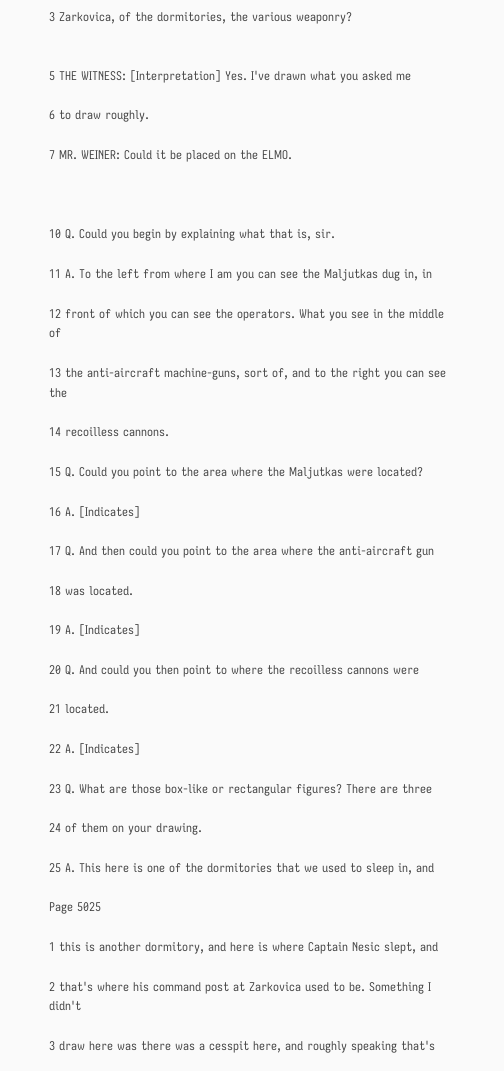3 Zarkovica, of the dormitories, the various weaponry?


5 THE WITNESS: [Interpretation] Yes. I've drawn what you asked me

6 to draw roughly.

7 MR. WEINER: Could it be placed on the ELMO.



10 Q. Could you begin by explaining what that is, sir.

11 A. To the left from where I am you can see the Maljutkas dug in, in

12 front of which you can see the operators. What you see in the middle of

13 the anti-aircraft machine-guns, sort of, and to the right you can see the

14 recoilless cannons.

15 Q. Could you point to the area where the Maljutkas were located?

16 A. [Indicates]

17 Q. And then could you point to the area where the anti-aircraft gun

18 was located.

19 A. [Indicates]

20 Q. And could you then point to where the recoilless cannons were

21 located.

22 A. [Indicates]

23 Q. What are those box-like or rectangular figures? There are three

24 of them on your drawing.

25 A. This here is one of the dormitories that we used to sleep in, and

Page 5025

1 this is another dormitory, and here is where Captain Nesic slept, and

2 that's where his command post at Zarkovica used to be. Something I didn't

3 draw here was there was a cesspit here, and roughly speaking that's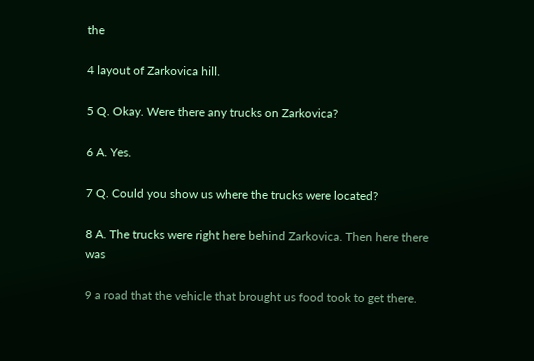the

4 layout of Zarkovica hill.

5 Q. Okay. Were there any trucks on Zarkovica?

6 A. Yes.

7 Q. Could you show us where the trucks were located?

8 A. The trucks were right here behind Zarkovica. Then here there was

9 a road that the vehicle that brought us food took to get there.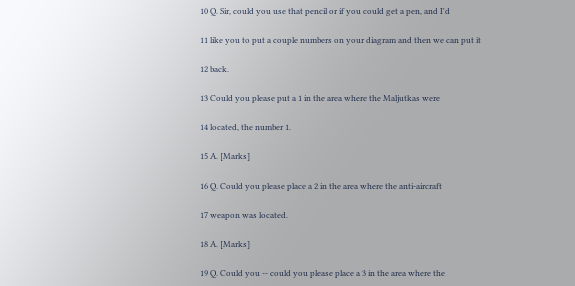10 Q. Sir, could you use that pencil or if you could get a pen, and I'd

11 like you to put a couple numbers on your diagram and then we can put it

12 back.

13 Could you please put a 1 in the area where the Maljutkas were

14 located, the number 1.

15 A. [Marks]

16 Q. Could you please place a 2 in the area where the anti-aircraft

17 weapon was located.

18 A. [Marks]

19 Q. Could you -- could you please place a 3 in the area where the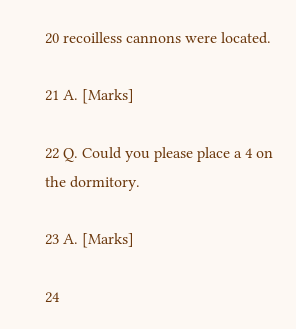20 recoilless cannons were located.

21 A. [Marks]

22 Q. Could you please place a 4 on the dormitory.

23 A. [Marks]

24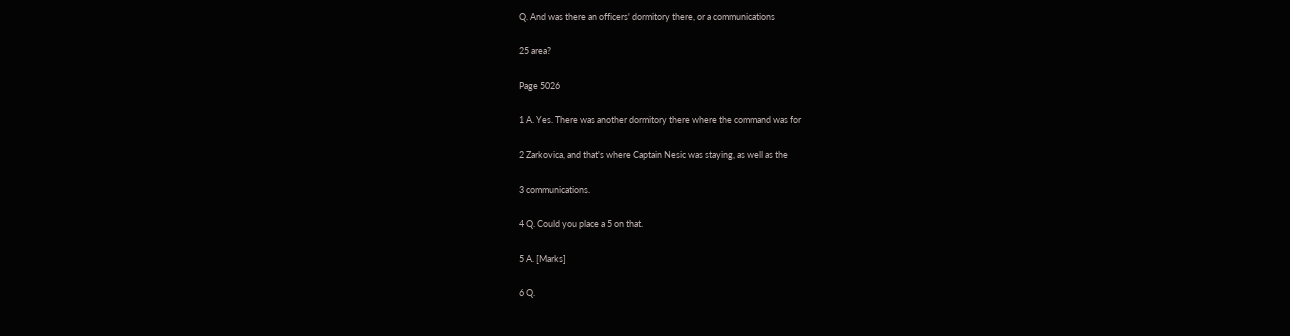Q. And was there an officers' dormitory there, or a communications

25 area?

Page 5026

1 A. Yes. There was another dormitory there where the command was for

2 Zarkovica, and that's where Captain Nesic was staying, as well as the

3 communications.

4 Q. Could you place a 5 on that.

5 A. [Marks]

6 Q.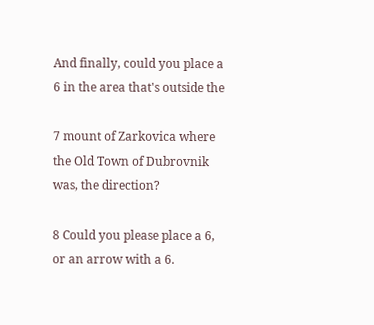And finally, could you place a 6 in the area that's outside the

7 mount of Zarkovica where the Old Town of Dubrovnik was, the direction?

8 Could you please place a 6, or an arrow with a 6.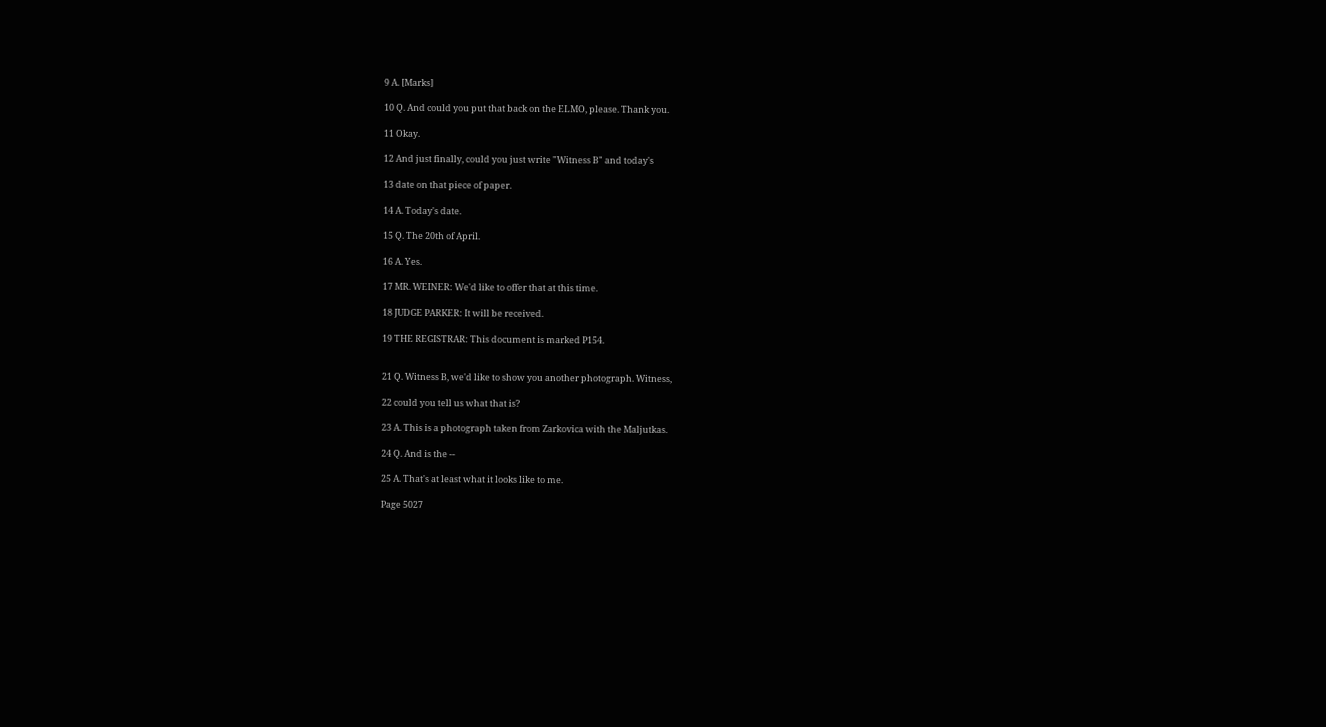9 A. [Marks]

10 Q. And could you put that back on the ELMO, please. Thank you.

11 Okay.

12 And just finally, could you just write "Witness B" and today's

13 date on that piece of paper.

14 A. Today's date.

15 Q. The 20th of April.

16 A. Yes.

17 MR. WEINER: We'd like to offer that at this time.

18 JUDGE PARKER: It will be received.

19 THE REGISTRAR: This document is marked P154.


21 Q. Witness B, we'd like to show you another photograph. Witness,

22 could you tell us what that is?

23 A. This is a photograph taken from Zarkovica with the Maljutkas.

24 Q. And is the --

25 A. That's at least what it looks like to me.

Page 5027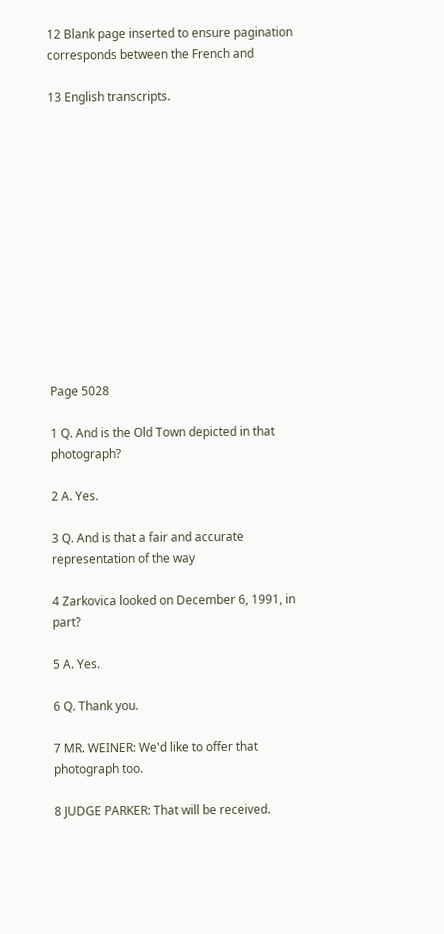12 Blank page inserted to ensure pagination corresponds between the French and

13 English transcripts.













Page 5028

1 Q. And is the Old Town depicted in that photograph?

2 A. Yes.

3 Q. And is that a fair and accurate representation of the way

4 Zarkovica looked on December 6, 1991, in part?

5 A. Yes.

6 Q. Thank you.

7 MR. WEINER: We'd like to offer that photograph too.

8 JUDGE PARKER: That will be received.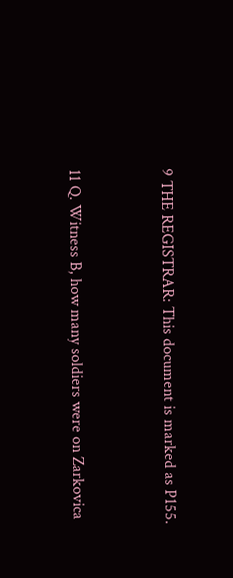9 THE REGISTRAR: This document is marked as P155.


11 Q. Witness B, how many soldiers were on Zarkovica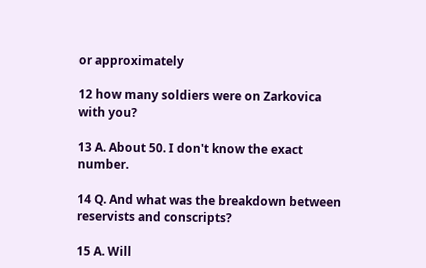or approximately

12 how many soldiers were on Zarkovica with you?

13 A. About 50. I don't know the exact number.

14 Q. And what was the breakdown between reservists and conscripts?

15 A. Will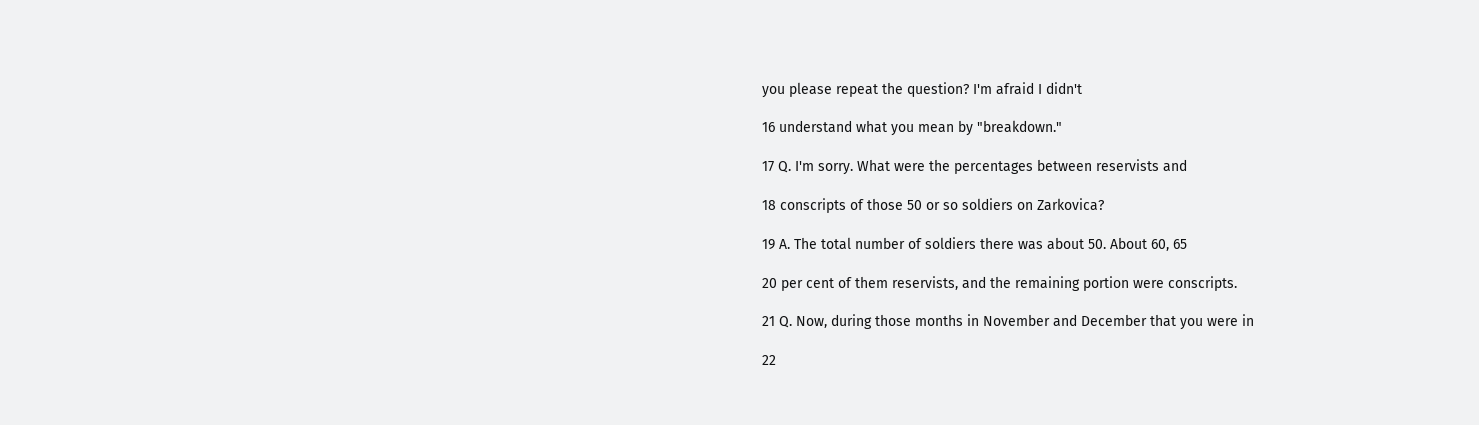you please repeat the question? I'm afraid I didn't

16 understand what you mean by "breakdown."

17 Q. I'm sorry. What were the percentages between reservists and

18 conscripts of those 50 or so soldiers on Zarkovica?

19 A. The total number of soldiers there was about 50. About 60, 65

20 per cent of them reservists, and the remaining portion were conscripts.

21 Q. Now, during those months in November and December that you were in

22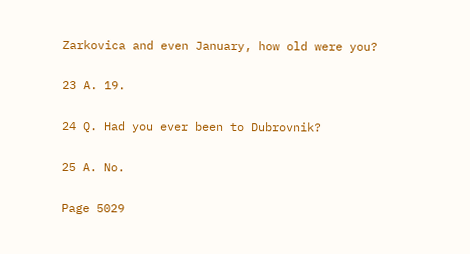Zarkovica and even January, how old were you?

23 A. 19.

24 Q. Had you ever been to Dubrovnik?

25 A. No.

Page 5029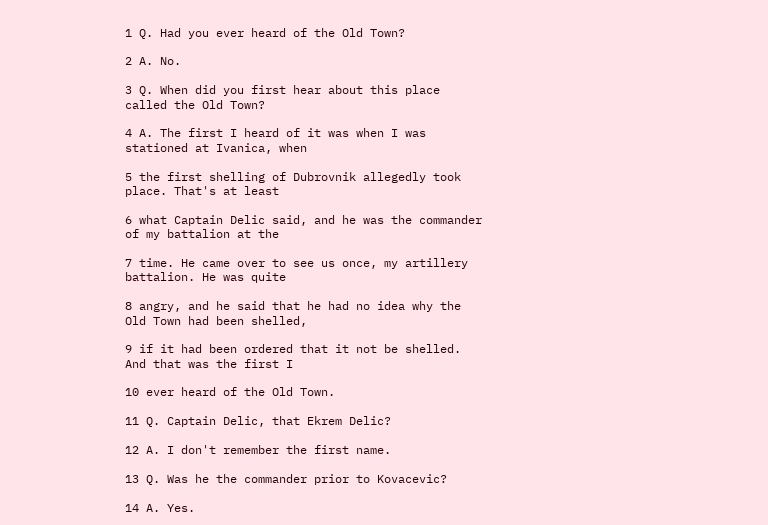1 Q. Had you ever heard of the Old Town?

2 A. No.

3 Q. When did you first hear about this place called the Old Town?

4 A. The first I heard of it was when I was stationed at Ivanica, when

5 the first shelling of Dubrovnik allegedly took place. That's at least

6 what Captain Delic said, and he was the commander of my battalion at the

7 time. He came over to see us once, my artillery battalion. He was quite

8 angry, and he said that he had no idea why the Old Town had been shelled,

9 if it had been ordered that it not be shelled. And that was the first I

10 ever heard of the Old Town.

11 Q. Captain Delic, that Ekrem Delic?

12 A. I don't remember the first name.

13 Q. Was he the commander prior to Kovacevic?

14 A. Yes.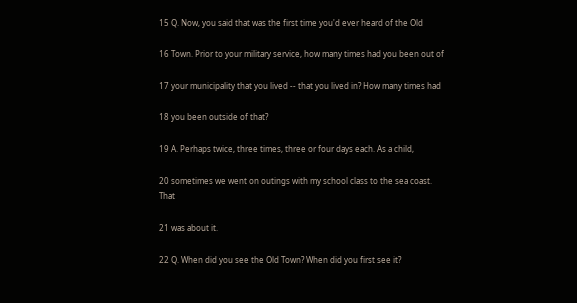15 Q. Now, you said that was the first time you'd ever heard of the Old

16 Town. Prior to your military service, how many times had you been out of

17 your municipality that you lived -- that you lived in? How many times had

18 you been outside of that?

19 A. Perhaps twice, three times, three or four days each. As a child,

20 sometimes we went on outings with my school class to the sea coast. That

21 was about it.

22 Q. When did you see the Old Town? When did you first see it?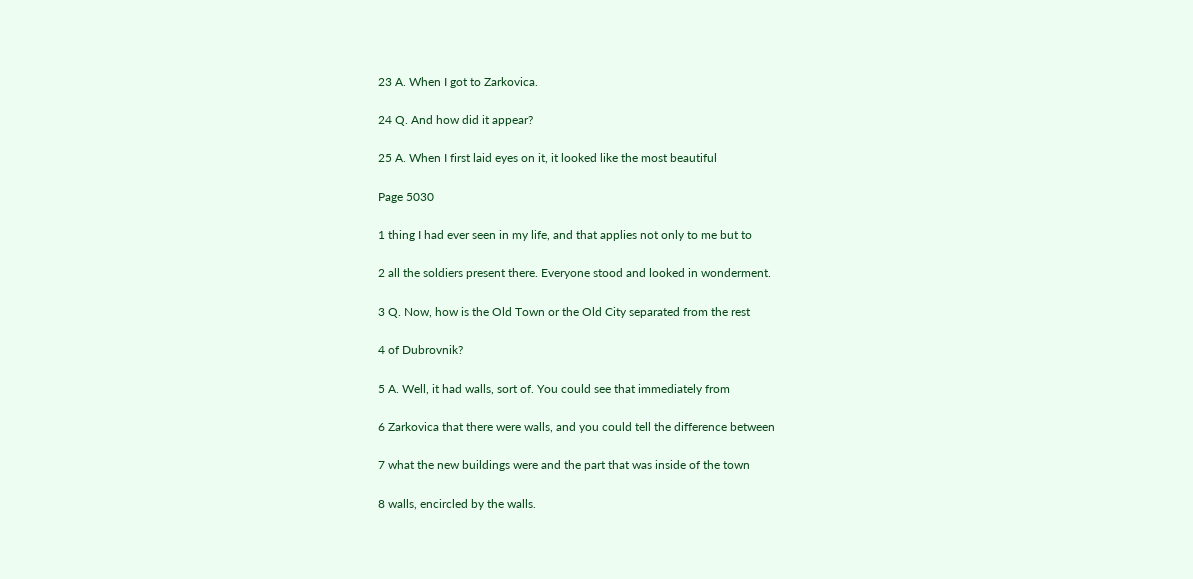23 A. When I got to Zarkovica.

24 Q. And how did it appear?

25 A. When I first laid eyes on it, it looked like the most beautiful

Page 5030

1 thing I had ever seen in my life, and that applies not only to me but to

2 all the soldiers present there. Everyone stood and looked in wonderment.

3 Q. Now, how is the Old Town or the Old City separated from the rest

4 of Dubrovnik?

5 A. Well, it had walls, sort of. You could see that immediately from

6 Zarkovica that there were walls, and you could tell the difference between

7 what the new buildings were and the part that was inside of the town

8 walls, encircled by the walls.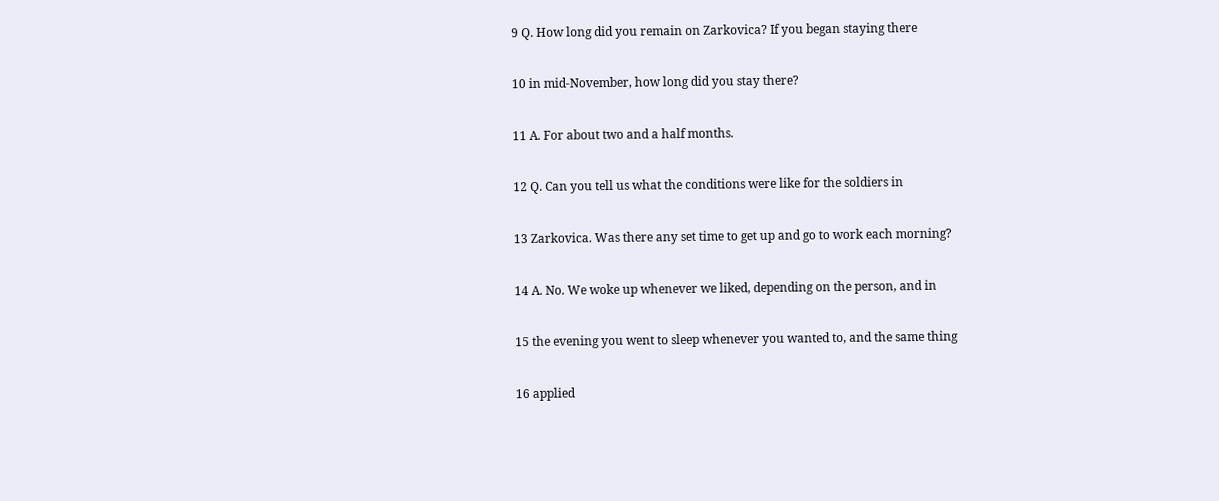9 Q. How long did you remain on Zarkovica? If you began staying there

10 in mid-November, how long did you stay there?

11 A. For about two and a half months.

12 Q. Can you tell us what the conditions were like for the soldiers in

13 Zarkovica. Was there any set time to get up and go to work each morning?

14 A. No. We woke up whenever we liked, depending on the person, and in

15 the evening you went to sleep whenever you wanted to, and the same thing

16 applied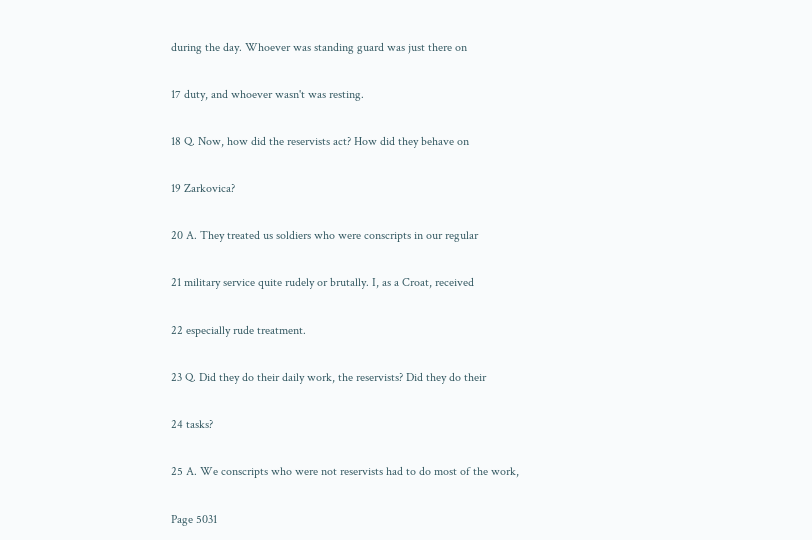during the day. Whoever was standing guard was just there on

17 duty, and whoever wasn't was resting.

18 Q. Now, how did the reservists act? How did they behave on

19 Zarkovica?

20 A. They treated us soldiers who were conscripts in our regular

21 military service quite rudely or brutally. I, as a Croat, received

22 especially rude treatment.

23 Q. Did they do their daily work, the reservists? Did they do their

24 tasks?

25 A. We conscripts who were not reservists had to do most of the work,

Page 5031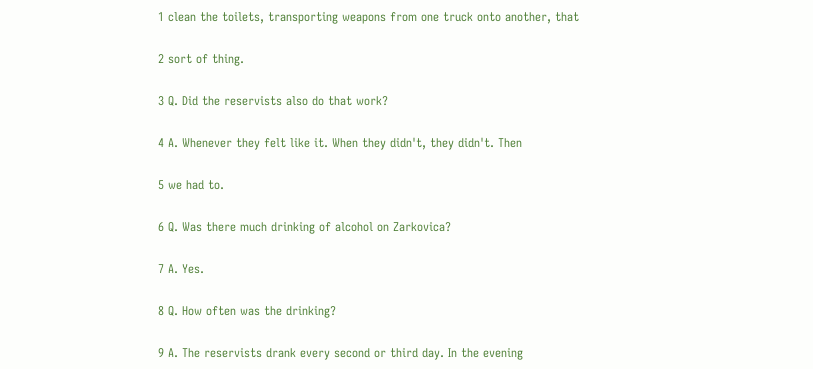1 clean the toilets, transporting weapons from one truck onto another, that

2 sort of thing.

3 Q. Did the reservists also do that work?

4 A. Whenever they felt like it. When they didn't, they didn't. Then

5 we had to.

6 Q. Was there much drinking of alcohol on Zarkovica?

7 A. Yes.

8 Q. How often was the drinking?

9 A. The reservists drank every second or third day. In the evening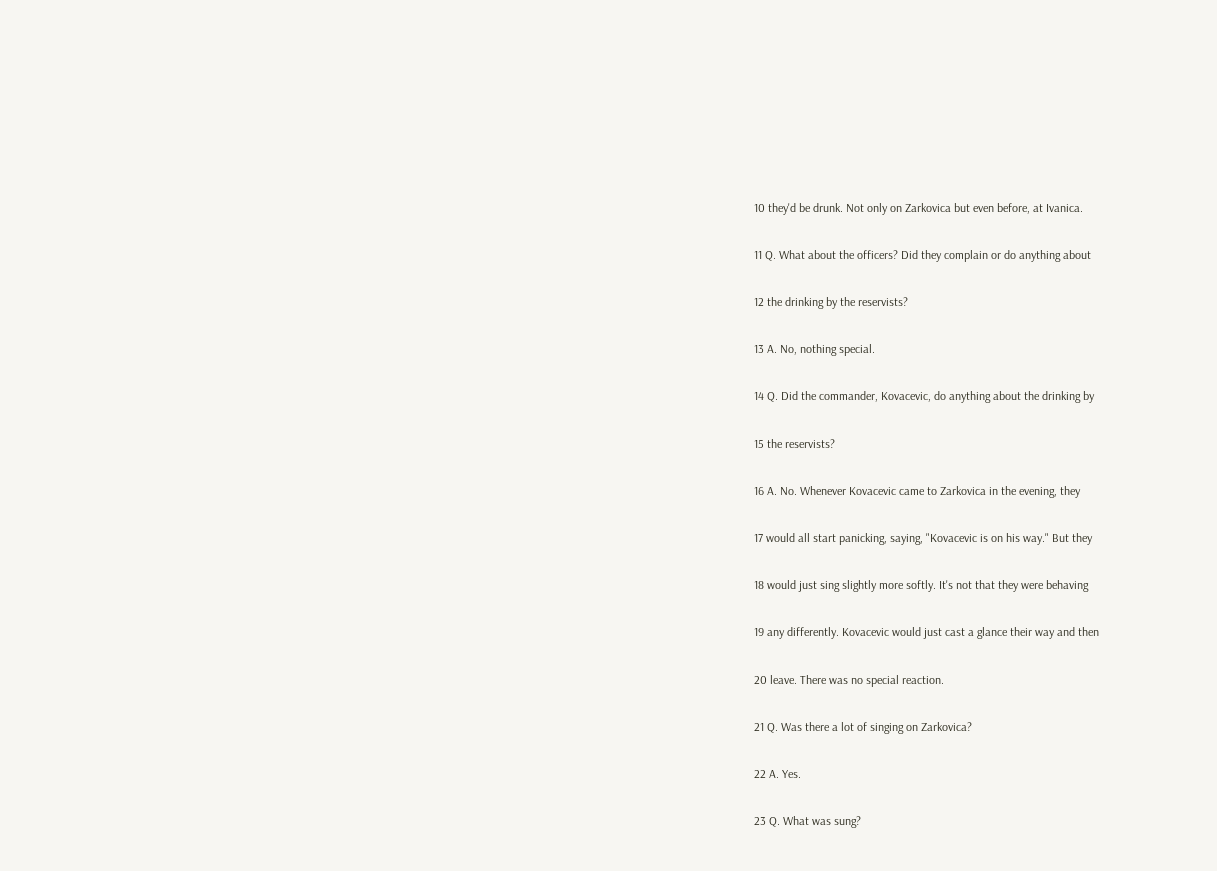10 they'd be drunk. Not only on Zarkovica but even before, at Ivanica.

11 Q. What about the officers? Did they complain or do anything about

12 the drinking by the reservists?

13 A. No, nothing special.

14 Q. Did the commander, Kovacevic, do anything about the drinking by

15 the reservists?

16 A. No. Whenever Kovacevic came to Zarkovica in the evening, they

17 would all start panicking, saying, "Kovacevic is on his way." But they

18 would just sing slightly more softly. It's not that they were behaving

19 any differently. Kovacevic would just cast a glance their way and then

20 leave. There was no special reaction.

21 Q. Was there a lot of singing on Zarkovica?

22 A. Yes.

23 Q. What was sung?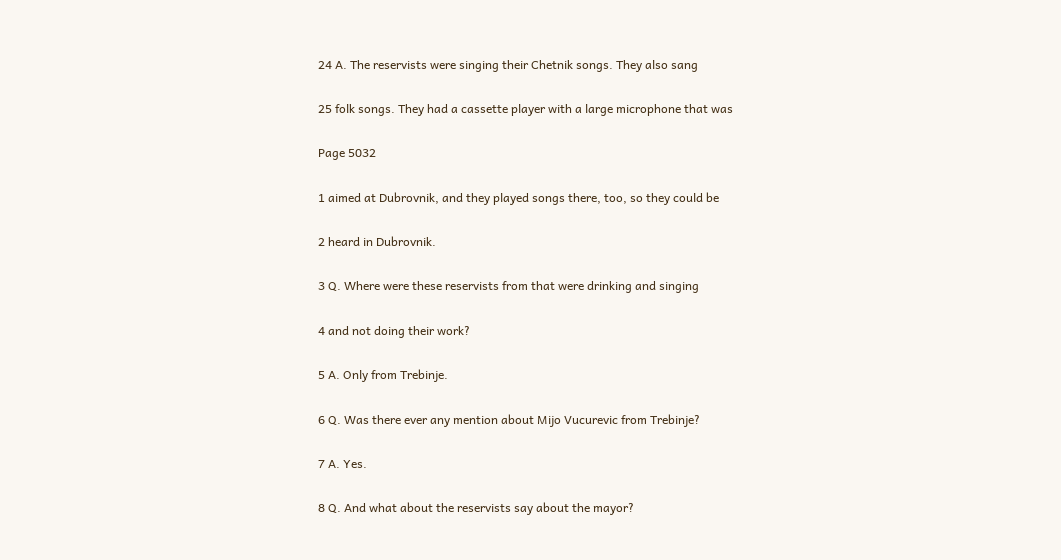24 A. The reservists were singing their Chetnik songs. They also sang

25 folk songs. They had a cassette player with a large microphone that was

Page 5032

1 aimed at Dubrovnik, and they played songs there, too, so they could be

2 heard in Dubrovnik.

3 Q. Where were these reservists from that were drinking and singing

4 and not doing their work?

5 A. Only from Trebinje.

6 Q. Was there ever any mention about Mijo Vucurevic from Trebinje?

7 A. Yes.

8 Q. And what about the reservists say about the mayor?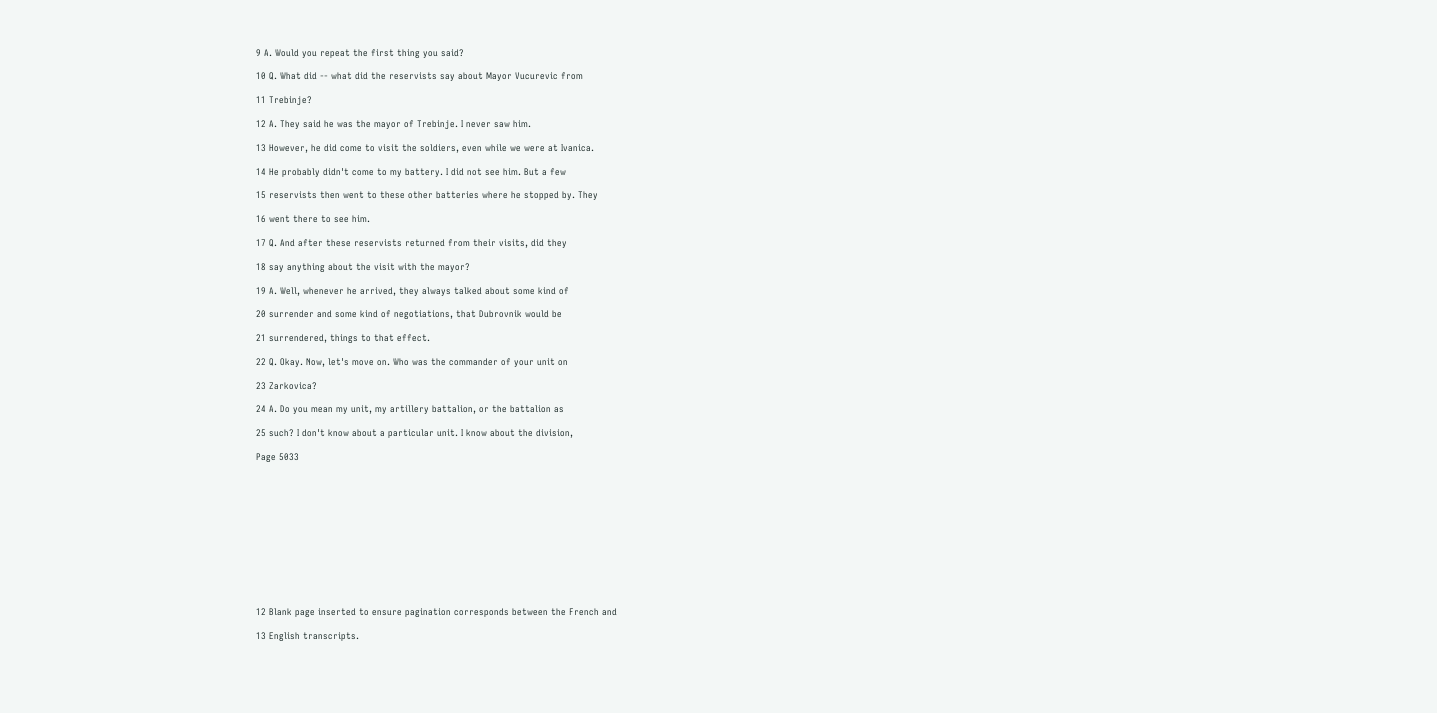9 A. Would you repeat the first thing you said?

10 Q. What did -- what did the reservists say about Mayor Vucurevic from

11 Trebinje?

12 A. They said he was the mayor of Trebinje. I never saw him.

13 However, he did come to visit the soldiers, even while we were at Ivanica.

14 He probably didn't come to my battery. I did not see him. But a few

15 reservists then went to these other batteries where he stopped by. They

16 went there to see him.

17 Q. And after these reservists returned from their visits, did they

18 say anything about the visit with the mayor?

19 A. Well, whenever he arrived, they always talked about some kind of

20 surrender and some kind of negotiations, that Dubrovnik would be

21 surrendered, things to that effect.

22 Q. Okay. Now, let's move on. Who was the commander of your unit on

23 Zarkovica?

24 A. Do you mean my unit, my artillery battalion, or the battalion as

25 such? I don't know about a particular unit. I know about the division,

Page 5033












12 Blank page inserted to ensure pagination corresponds between the French and

13 English transcripts.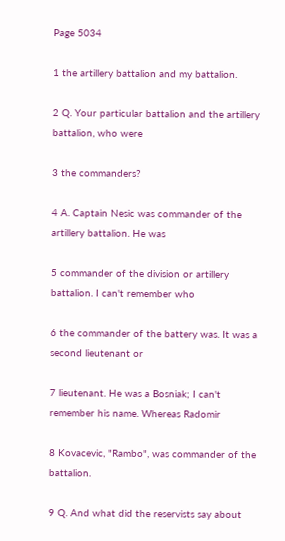Page 5034

1 the artillery battalion and my battalion.

2 Q. Your particular battalion and the artillery battalion, who were

3 the commanders?

4 A. Captain Nesic was commander of the artillery battalion. He was

5 commander of the division or artillery battalion. I can't remember who

6 the commander of the battery was. It was a second lieutenant or

7 lieutenant. He was a Bosniak; I can't remember his name. Whereas Radomir

8 Kovacevic, "Rambo", was commander of the battalion.

9 Q. And what did the reservists say about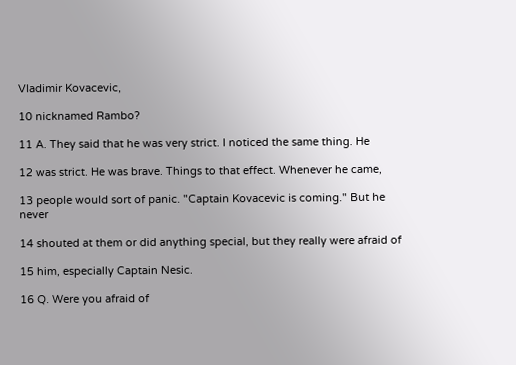Vladimir Kovacevic,

10 nicknamed Rambo?

11 A. They said that he was very strict. I noticed the same thing. He

12 was strict. He was brave. Things to that effect. Whenever he came,

13 people would sort of panic. "Captain Kovacevic is coming." But he never

14 shouted at them or did anything special, but they really were afraid of

15 him, especially Captain Nesic.

16 Q. Were you afraid of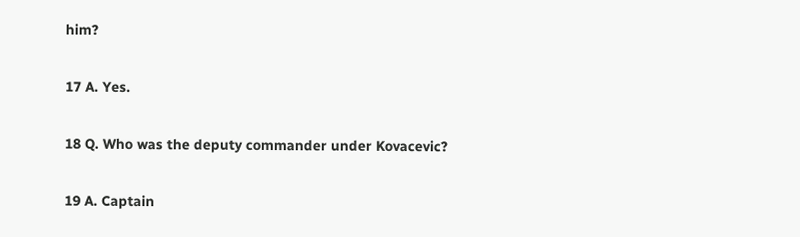him?

17 A. Yes.

18 Q. Who was the deputy commander under Kovacevic?

19 A. Captain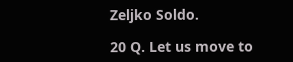Zeljko Soldo.

20 Q. Let us move to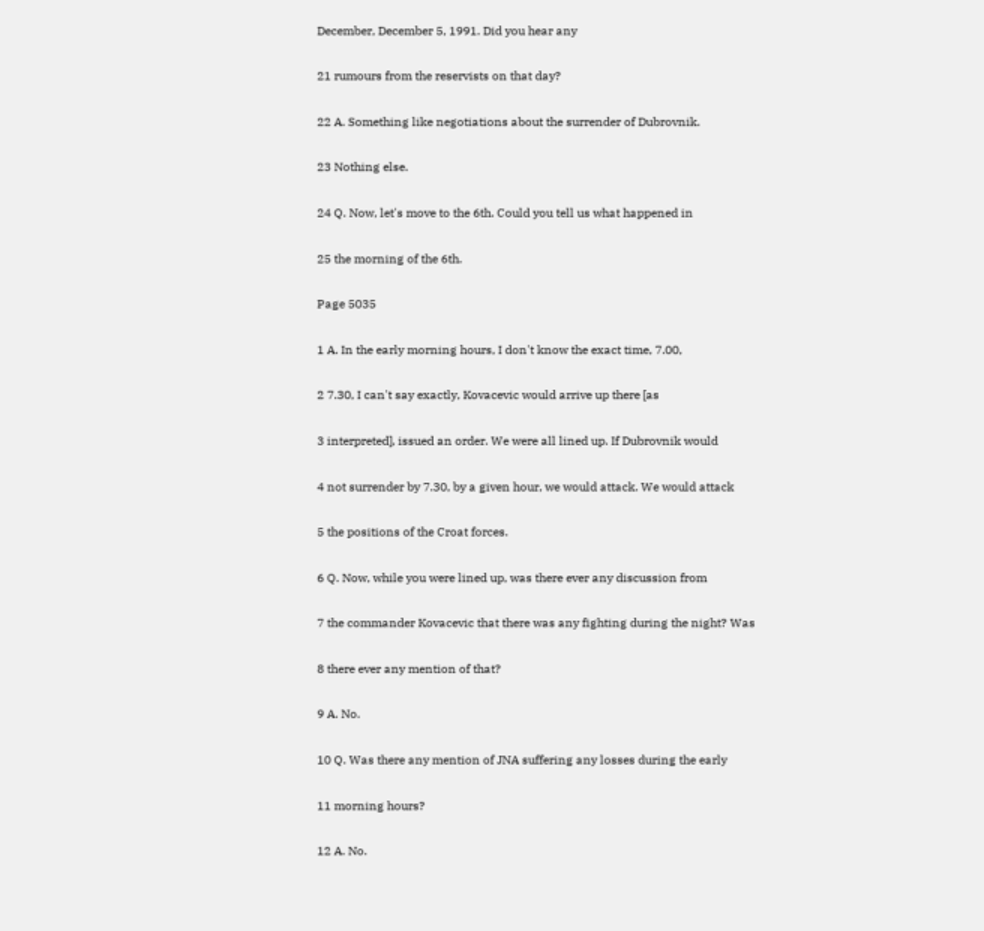December, December 5, 1991. Did you hear any

21 rumours from the reservists on that day?

22 A. Something like negotiations about the surrender of Dubrovnik.

23 Nothing else.

24 Q. Now, let's move to the 6th. Could you tell us what happened in

25 the morning of the 6th.

Page 5035

1 A. In the early morning hours, I don't know the exact time, 7.00,

2 7.30, I can't say exactly, Kovacevic would arrive up there [as

3 interpreted], issued an order. We were all lined up. If Dubrovnik would

4 not surrender by 7.30, by a given hour, we would attack. We would attack

5 the positions of the Croat forces.

6 Q. Now, while you were lined up, was there ever any discussion from

7 the commander Kovacevic that there was any fighting during the night? Was

8 there ever any mention of that?

9 A. No.

10 Q. Was there any mention of JNA suffering any losses during the early

11 morning hours?

12 A. No.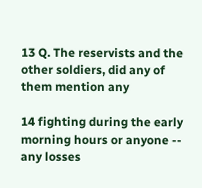13 Q. The reservists and the other soldiers, did any of them mention any

14 fighting during the early morning hours or anyone -- any losses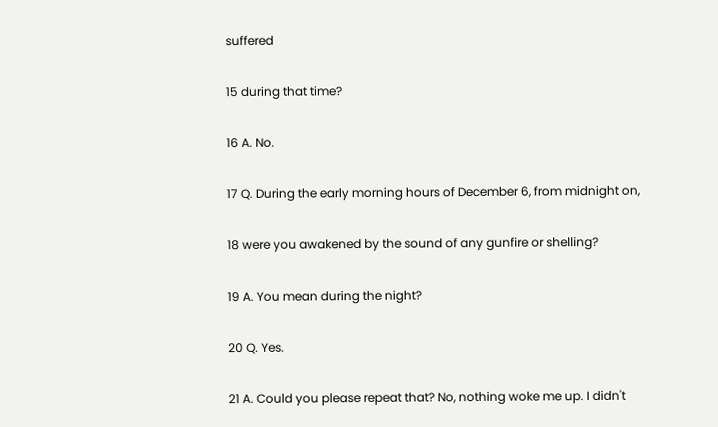suffered

15 during that time?

16 A. No.

17 Q. During the early morning hours of December 6, from midnight on,

18 were you awakened by the sound of any gunfire or shelling?

19 A. You mean during the night?

20 Q. Yes.

21 A. Could you please repeat that? No, nothing woke me up. I didn't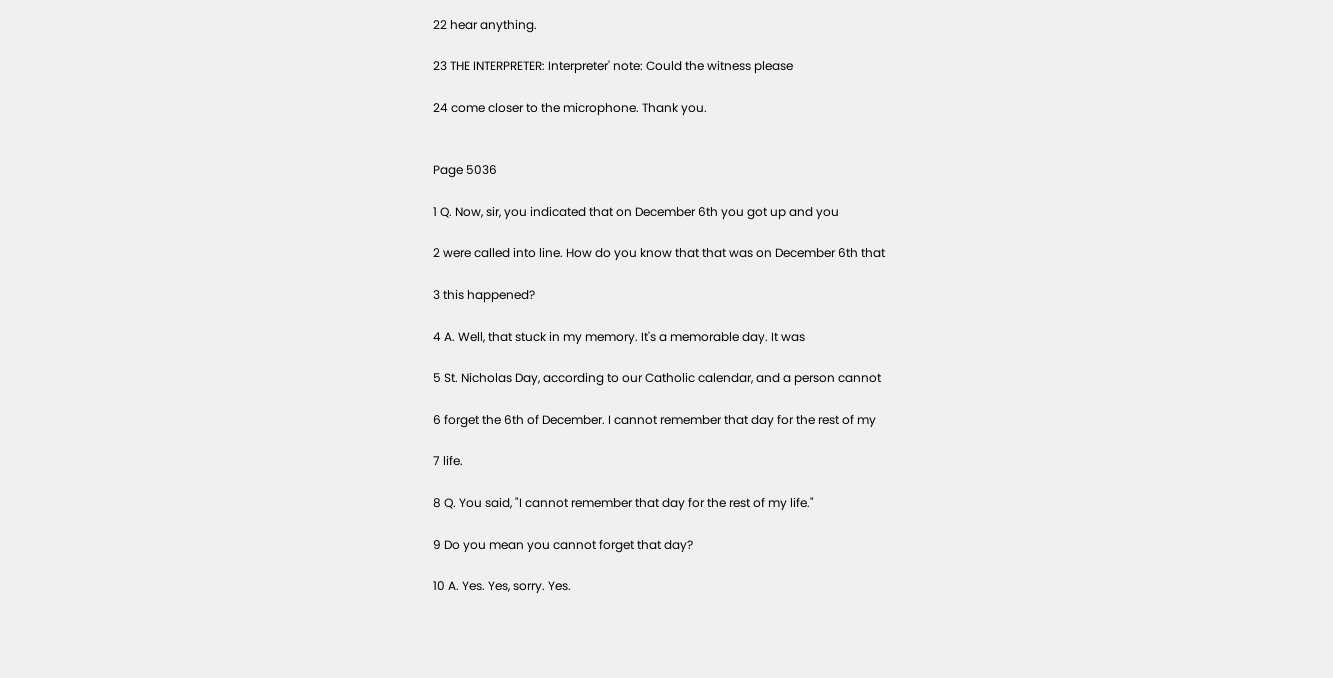22 hear anything.

23 THE INTERPRETER: Interpreter' note: Could the witness please

24 come closer to the microphone. Thank you.


Page 5036

1 Q. Now, sir, you indicated that on December 6th you got up and you

2 were called into line. How do you know that that was on December 6th that

3 this happened?

4 A. Well, that stuck in my memory. It's a memorable day. It was

5 St. Nicholas Day, according to our Catholic calendar, and a person cannot

6 forget the 6th of December. I cannot remember that day for the rest of my

7 life.

8 Q. You said, "I cannot remember that day for the rest of my life."

9 Do you mean you cannot forget that day?

10 A. Yes. Yes, sorry. Yes.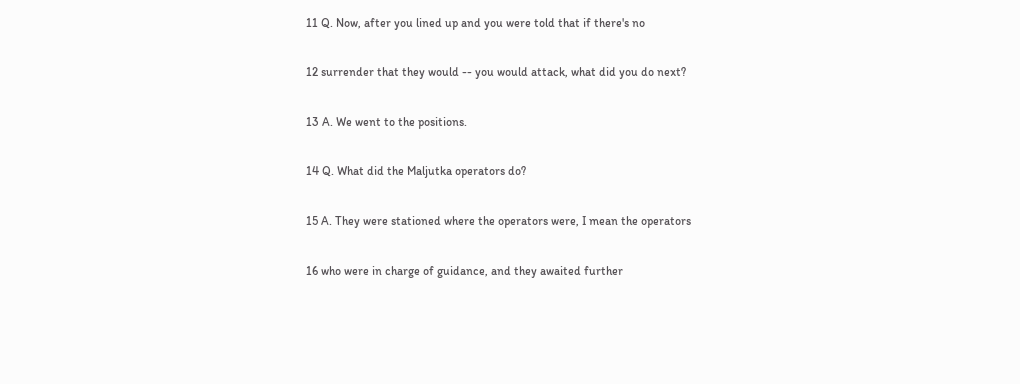11 Q. Now, after you lined up and you were told that if there's no

12 surrender that they would -- you would attack, what did you do next?

13 A. We went to the positions.

14 Q. What did the Maljutka operators do?

15 A. They were stationed where the operators were, I mean the operators

16 who were in charge of guidance, and they awaited further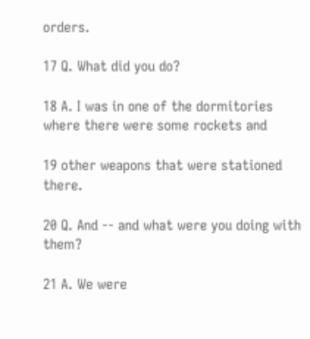orders.

17 Q. What did you do?

18 A. I was in one of the dormitories where there were some rockets and

19 other weapons that were stationed there.

20 Q. And -- and what were you doing with them?

21 A. We were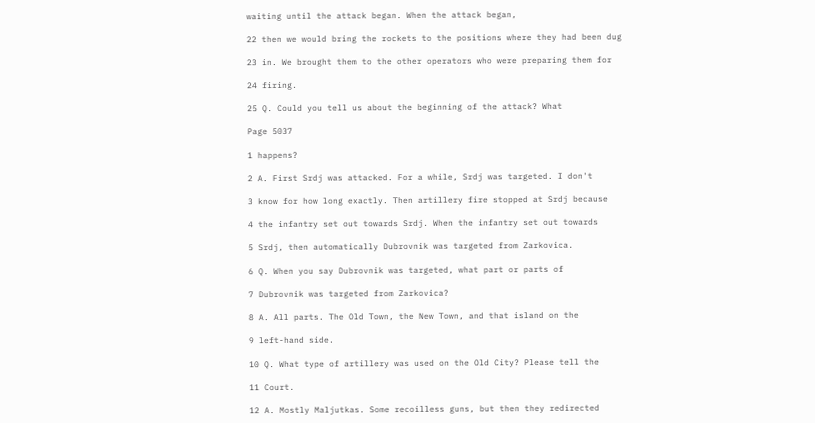waiting until the attack began. When the attack began,

22 then we would bring the rockets to the positions where they had been dug

23 in. We brought them to the other operators who were preparing them for

24 firing.

25 Q. Could you tell us about the beginning of the attack? What

Page 5037

1 happens?

2 A. First Srdj was attacked. For a while, Srdj was targeted. I don't

3 know for how long exactly. Then artillery fire stopped at Srdj because

4 the infantry set out towards Srdj. When the infantry set out towards

5 Srdj, then automatically Dubrovnik was targeted from Zarkovica.

6 Q. When you say Dubrovnik was targeted, what part or parts of

7 Dubrovnik was targeted from Zarkovica?

8 A. All parts. The Old Town, the New Town, and that island on the

9 left-hand side.

10 Q. What type of artillery was used on the Old City? Please tell the

11 Court.

12 A. Mostly Maljutkas. Some recoilless guns, but then they redirected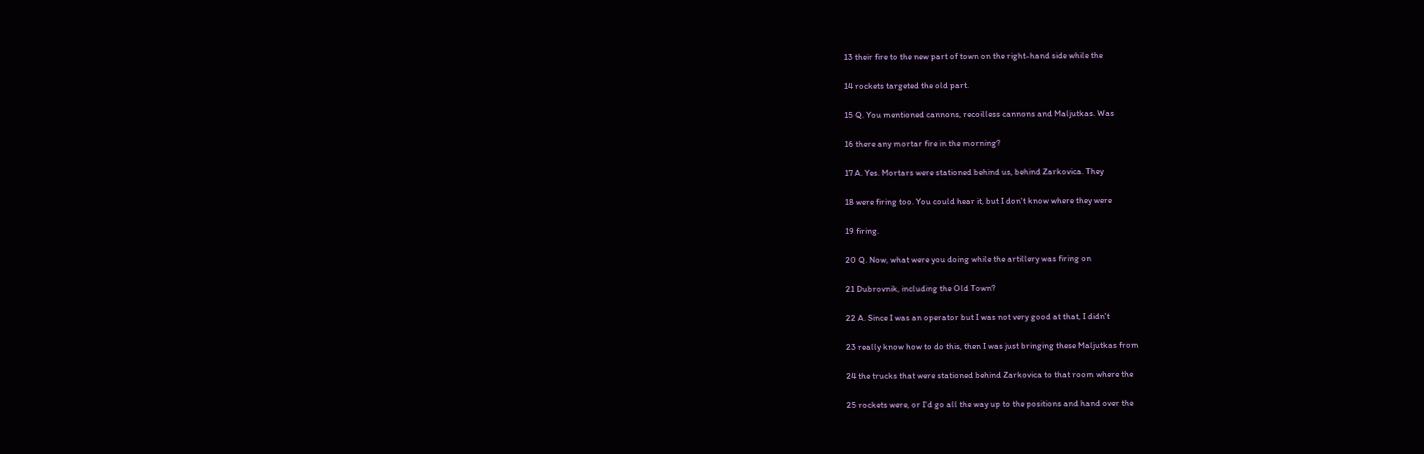13 their fire to the new part of town on the right-hand side while the

14 rockets targeted the old part.

15 Q. You mentioned cannons, recoilless cannons and Maljutkas. Was

16 there any mortar fire in the morning?

17 A. Yes. Mortars were stationed behind us, behind Zarkovica. They

18 were firing too. You could hear it, but I don't know where they were

19 firing.

20 Q. Now, what were you doing while the artillery was firing on

21 Dubrovnik, including the Old Town?

22 A. Since I was an operator but I was not very good at that, I didn't

23 really know how to do this, then I was just bringing these Maljutkas from

24 the trucks that were stationed behind Zarkovica to that room where the

25 rockets were, or I'd go all the way up to the positions and hand over the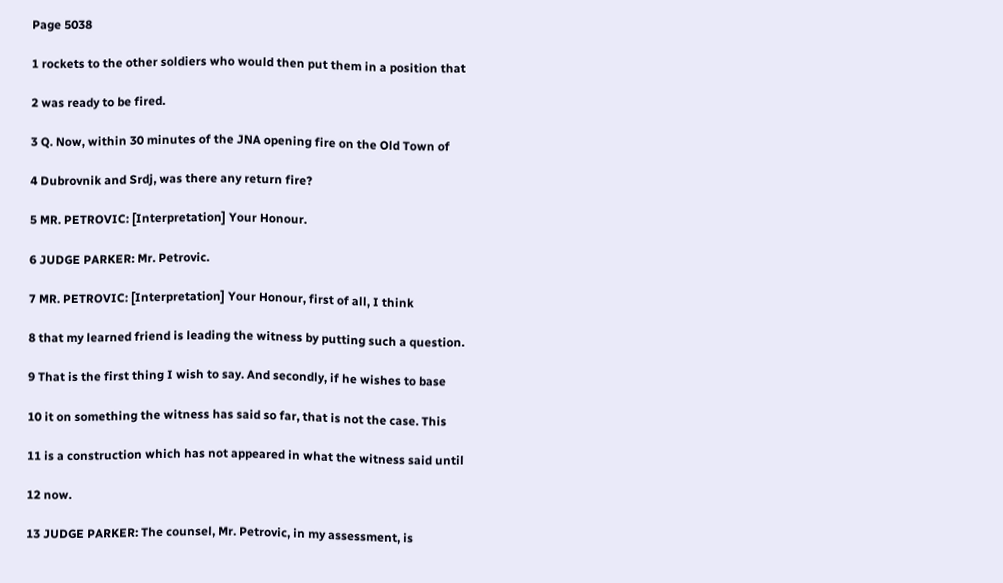Page 5038

1 rockets to the other soldiers who would then put them in a position that

2 was ready to be fired.

3 Q. Now, within 30 minutes of the JNA opening fire on the Old Town of

4 Dubrovnik and Srdj, was there any return fire?

5 MR. PETROVIC: [Interpretation] Your Honour.

6 JUDGE PARKER: Mr. Petrovic.

7 MR. PETROVIC: [Interpretation] Your Honour, first of all, I think

8 that my learned friend is leading the witness by putting such a question.

9 That is the first thing I wish to say. And secondly, if he wishes to base

10 it on something the witness has said so far, that is not the case. This

11 is a construction which has not appeared in what the witness said until

12 now.

13 JUDGE PARKER: The counsel, Mr. Petrovic, in my assessment, is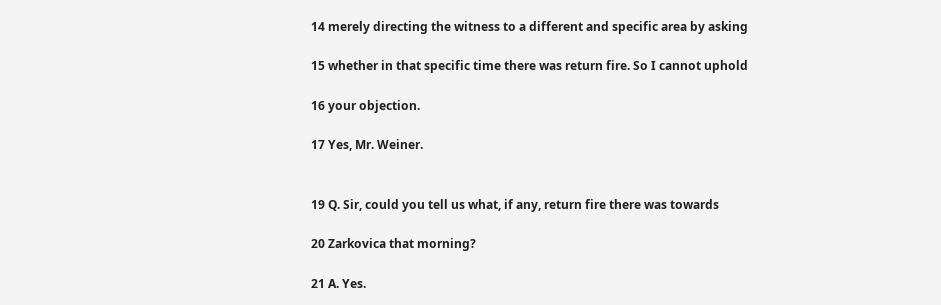14 merely directing the witness to a different and specific area by asking

15 whether in that specific time there was return fire. So I cannot uphold

16 your objection.

17 Yes, Mr. Weiner.


19 Q. Sir, could you tell us what, if any, return fire there was towards

20 Zarkovica that morning?

21 A. Yes.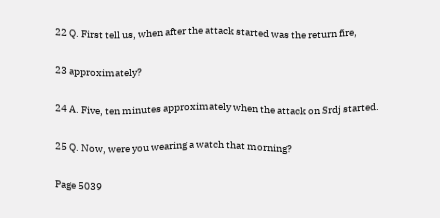22 Q. First tell us, when after the attack started was the return fire,

23 approximately?

24 A. Five, ten minutes approximately when the attack on Srdj started.

25 Q. Now, were you wearing a watch that morning?

Page 5039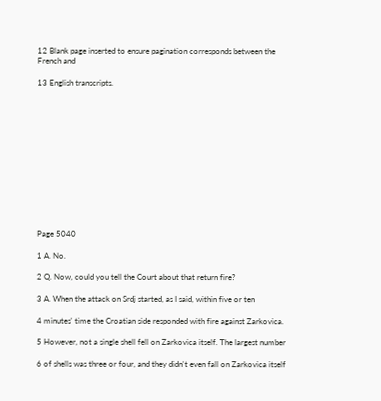12 Blank page inserted to ensure pagination corresponds between the French and

13 English transcripts.













Page 5040

1 A. No.

2 Q. Now, could you tell the Court about that return fire?

3 A. When the attack on Srdj started, as I said, within five or ten

4 minutes' time the Croatian side responded with fire against Zarkovica.

5 However, not a single shell fell on Zarkovica itself. The largest number

6 of shells was three or four, and they didn't even fall on Zarkovica itself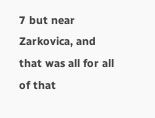7 but near Zarkovica, and that was all for all of that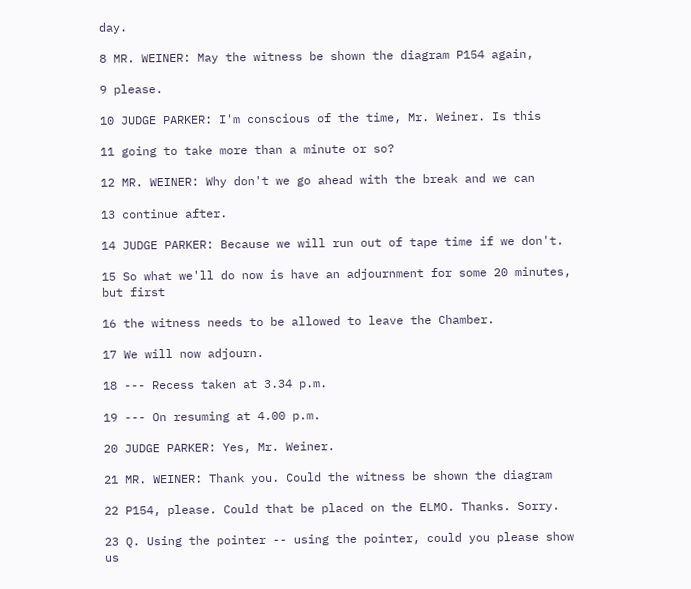day.

8 MR. WEINER: May the witness be shown the diagram P154 again,

9 please.

10 JUDGE PARKER: I'm conscious of the time, Mr. Weiner. Is this

11 going to take more than a minute or so?

12 MR. WEINER: Why don't we go ahead with the break and we can

13 continue after.

14 JUDGE PARKER: Because we will run out of tape time if we don't.

15 So what we'll do now is have an adjournment for some 20 minutes, but first

16 the witness needs to be allowed to leave the Chamber.

17 We will now adjourn.

18 --- Recess taken at 3.34 p.m.

19 --- On resuming at 4.00 p.m.

20 JUDGE PARKER: Yes, Mr. Weiner.

21 MR. WEINER: Thank you. Could the witness be shown the diagram

22 P154, please. Could that be placed on the ELMO. Thanks. Sorry.

23 Q. Using the pointer -- using the pointer, could you please show us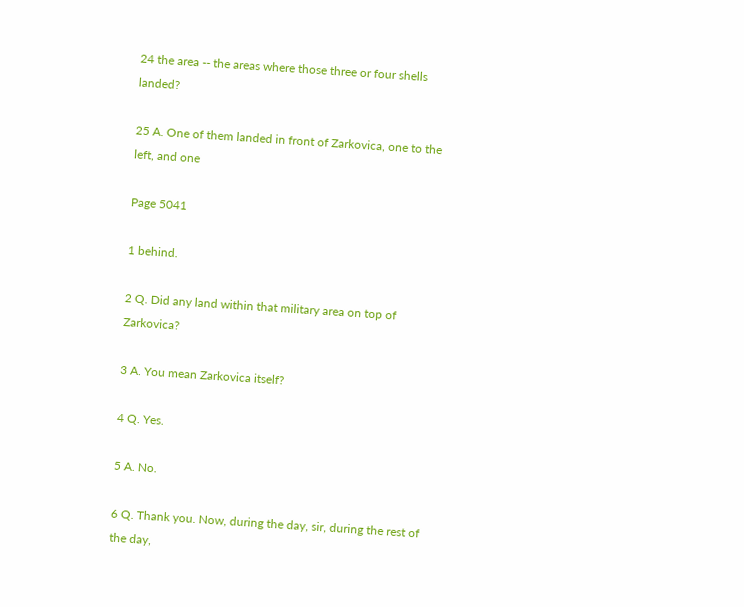24 the area -- the areas where those three or four shells landed?

25 A. One of them landed in front of Zarkovica, one to the left, and one

Page 5041

1 behind.

2 Q. Did any land within that military area on top of Zarkovica?

3 A. You mean Zarkovica itself?

4 Q. Yes.

5 A. No.

6 Q. Thank you. Now, during the day, sir, during the rest of the day,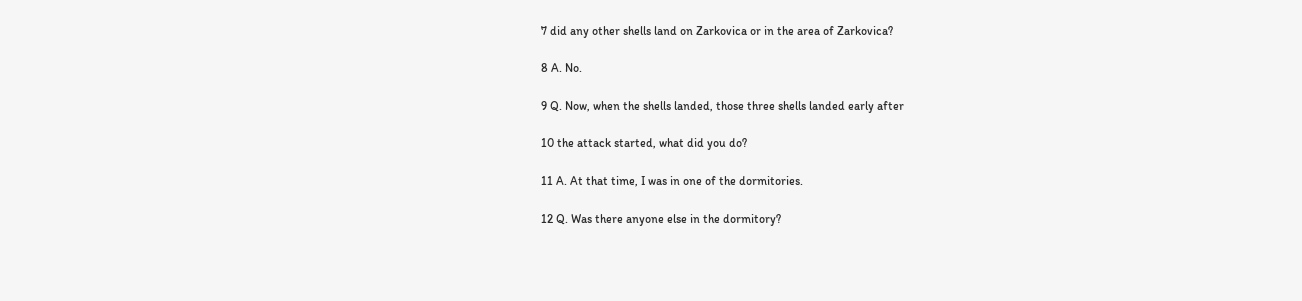7 did any other shells land on Zarkovica or in the area of Zarkovica?

8 A. No.

9 Q. Now, when the shells landed, those three shells landed early after

10 the attack started, what did you do?

11 A. At that time, I was in one of the dormitories.

12 Q. Was there anyone else in the dormitory?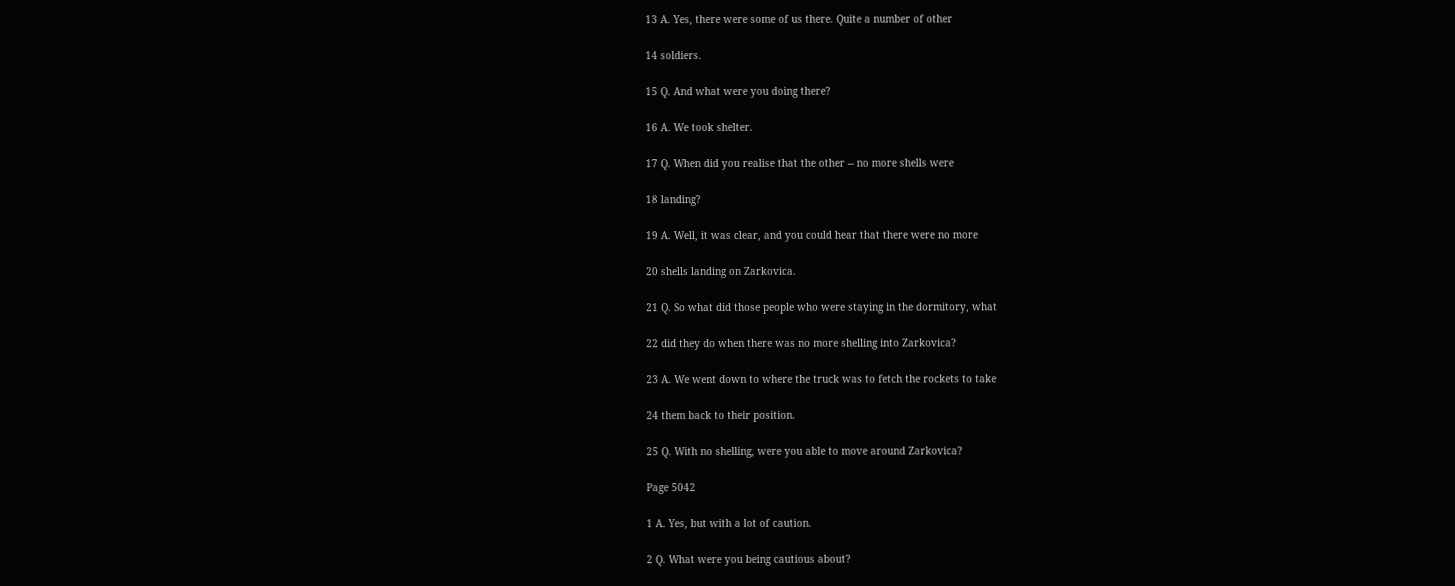13 A. Yes, there were some of us there. Quite a number of other

14 soldiers.

15 Q. And what were you doing there?

16 A. We took shelter.

17 Q. When did you realise that the other -- no more shells were

18 landing?

19 A. Well, it was clear, and you could hear that there were no more

20 shells landing on Zarkovica.

21 Q. So what did those people who were staying in the dormitory, what

22 did they do when there was no more shelling into Zarkovica?

23 A. We went down to where the truck was to fetch the rockets to take

24 them back to their position.

25 Q. With no shelling, were you able to move around Zarkovica?

Page 5042

1 A. Yes, but with a lot of caution.

2 Q. What were you being cautious about?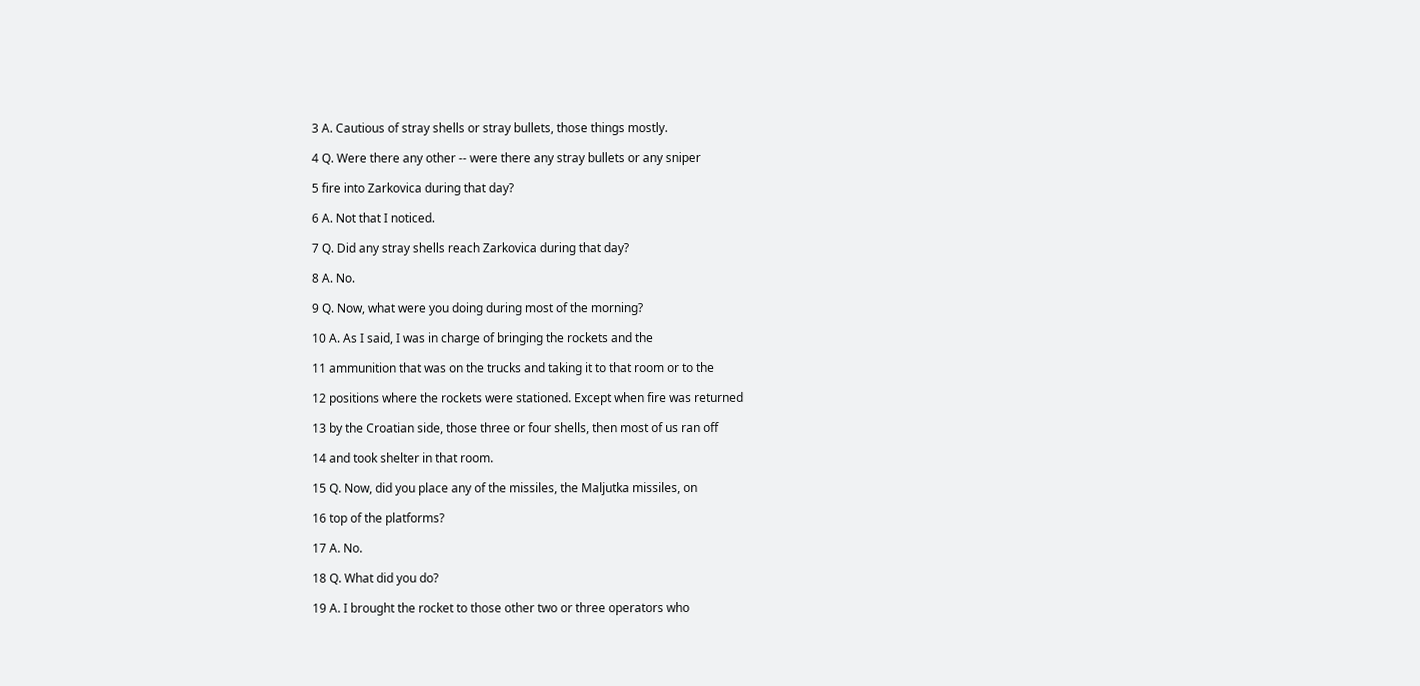3 A. Cautious of stray shells or stray bullets, those things mostly.

4 Q. Were there any other -- were there any stray bullets or any sniper

5 fire into Zarkovica during that day?

6 A. Not that I noticed.

7 Q. Did any stray shells reach Zarkovica during that day?

8 A. No.

9 Q. Now, what were you doing during most of the morning?

10 A. As I said, I was in charge of bringing the rockets and the

11 ammunition that was on the trucks and taking it to that room or to the

12 positions where the rockets were stationed. Except when fire was returned

13 by the Croatian side, those three or four shells, then most of us ran off

14 and took shelter in that room.

15 Q. Now, did you place any of the missiles, the Maljutka missiles, on

16 top of the platforms?

17 A. No.

18 Q. What did you do?

19 A. I brought the rocket to those other two or three operators who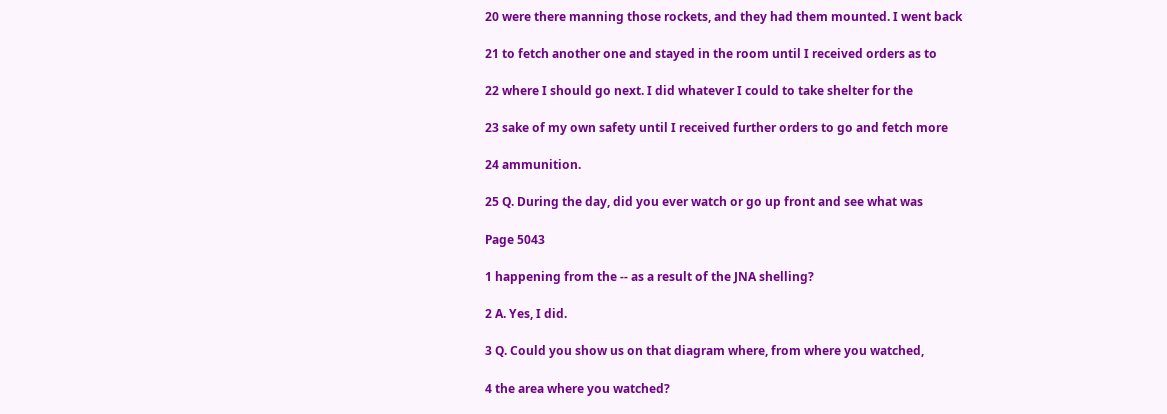20 were there manning those rockets, and they had them mounted. I went back

21 to fetch another one and stayed in the room until I received orders as to

22 where I should go next. I did whatever I could to take shelter for the

23 sake of my own safety until I received further orders to go and fetch more

24 ammunition.

25 Q. During the day, did you ever watch or go up front and see what was

Page 5043

1 happening from the -- as a result of the JNA shelling?

2 A. Yes, I did.

3 Q. Could you show us on that diagram where, from where you watched,

4 the area where you watched?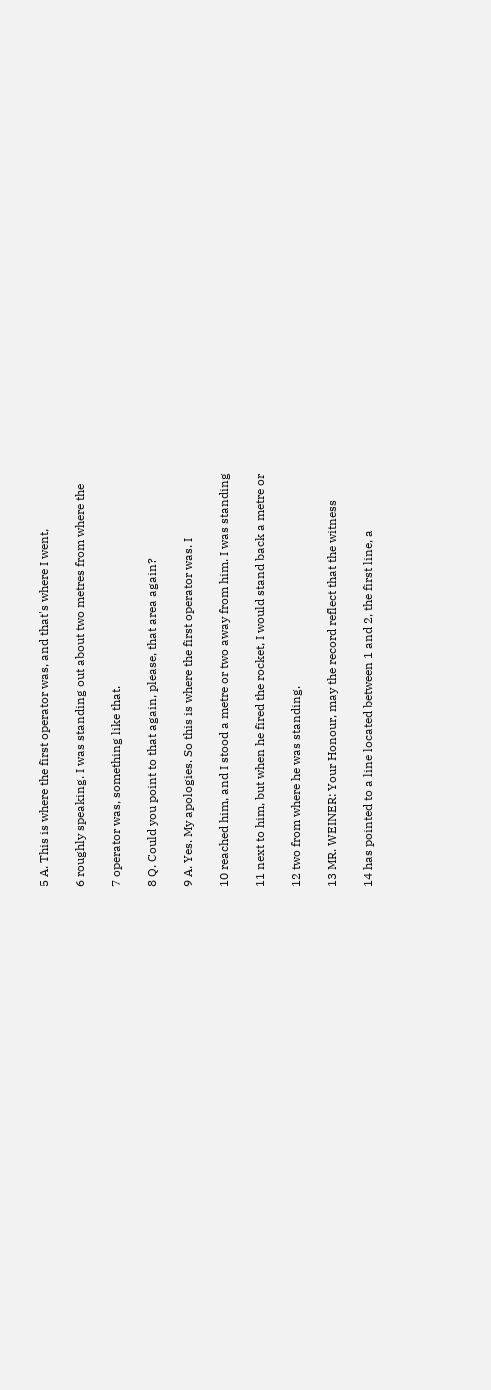5 A. This is where the first operator was, and that's where I went,

6 roughly speaking. I was standing out about two metres from where the

7 operator was, something like that.

8 Q. Could you point to that again, please, that area again?

9 A. Yes. My apologies. So this is where the first operator was. I

10 reached him, and I stood a metre or two away from him. I was standing

11 next to him, but when he fired the rocket, I would stand back a metre or

12 two from where he was standing.

13 MR. WEINER: Your Honour, may the record reflect that the witness

14 has pointed to a line located between 1 and 2, the first line, a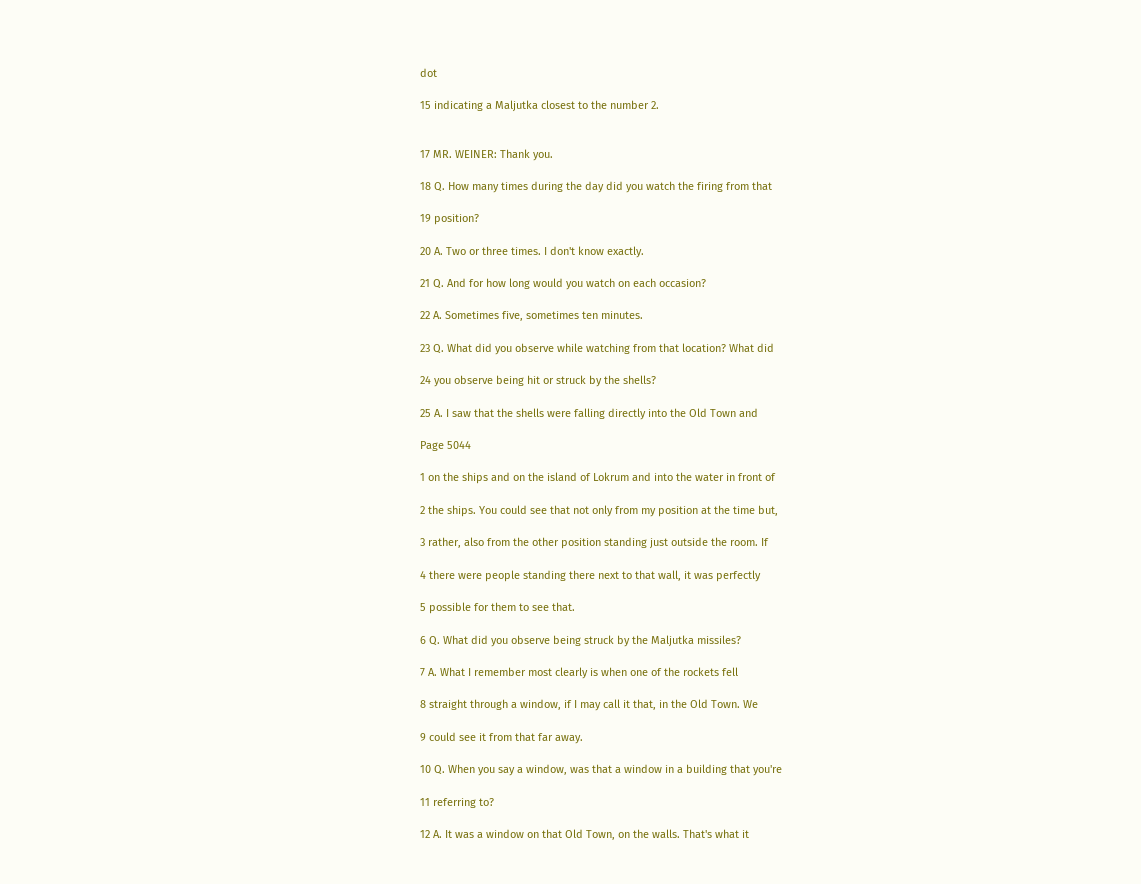dot

15 indicating a Maljutka closest to the number 2.


17 MR. WEINER: Thank you.

18 Q. How many times during the day did you watch the firing from that

19 position?

20 A. Two or three times. I don't know exactly.

21 Q. And for how long would you watch on each occasion?

22 A. Sometimes five, sometimes ten minutes.

23 Q. What did you observe while watching from that location? What did

24 you observe being hit or struck by the shells?

25 A. I saw that the shells were falling directly into the Old Town and

Page 5044

1 on the ships and on the island of Lokrum and into the water in front of

2 the ships. You could see that not only from my position at the time but,

3 rather, also from the other position standing just outside the room. If

4 there were people standing there next to that wall, it was perfectly

5 possible for them to see that.

6 Q. What did you observe being struck by the Maljutka missiles?

7 A. What I remember most clearly is when one of the rockets fell

8 straight through a window, if I may call it that, in the Old Town. We

9 could see it from that far away.

10 Q. When you say a window, was that a window in a building that you're

11 referring to?

12 A. It was a window on that Old Town, on the walls. That's what it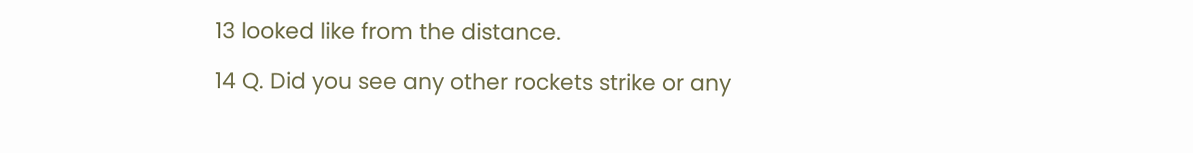13 looked like from the distance.

14 Q. Did you see any other rockets strike or any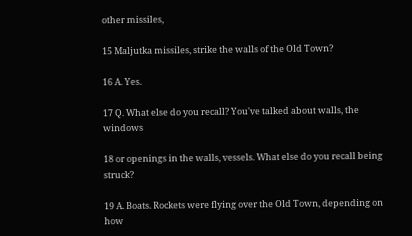other missiles,

15 Maljutka missiles, strike the walls of the Old Town?

16 A. Yes.

17 Q. What else do you recall? You've talked about walls, the windows

18 or openings in the walls, vessels. What else do you recall being struck?

19 A. Boats. Rockets were flying over the Old Town, depending on how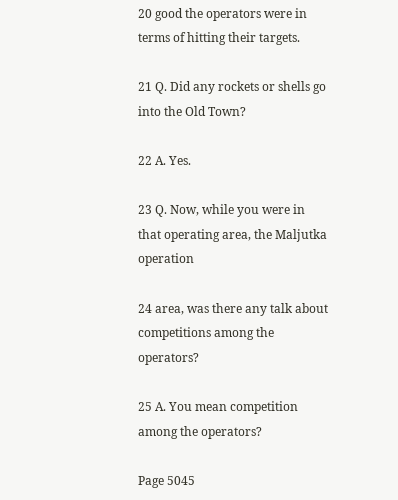20 good the operators were in terms of hitting their targets.

21 Q. Did any rockets or shells go into the Old Town?

22 A. Yes.

23 Q. Now, while you were in that operating area, the Maljutka operation

24 area, was there any talk about competitions among the operators?

25 A. You mean competition among the operators?

Page 5045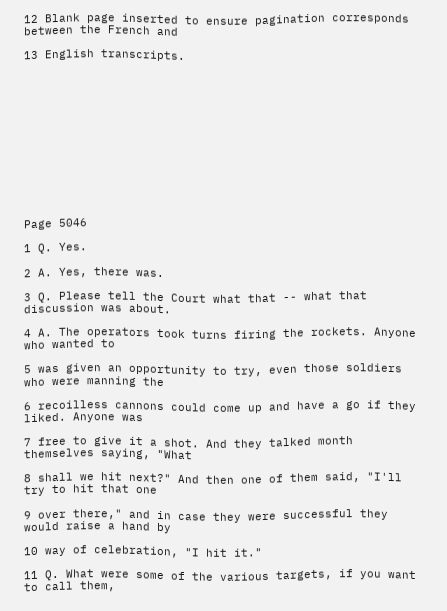12 Blank page inserted to ensure pagination corresponds between the French and

13 English transcripts.













Page 5046

1 Q. Yes.

2 A. Yes, there was.

3 Q. Please tell the Court what that -- what that discussion was about.

4 A. The operators took turns firing the rockets. Anyone who wanted to

5 was given an opportunity to try, even those soldiers who were manning the

6 recoilless cannons could come up and have a go if they liked. Anyone was

7 free to give it a shot. And they talked month themselves saying, "What

8 shall we hit next?" And then one of them said, "I'll try to hit that one

9 over there," and in case they were successful they would raise a hand by

10 way of celebration, "I hit it."

11 Q. What were some of the various targets, if you want to call them,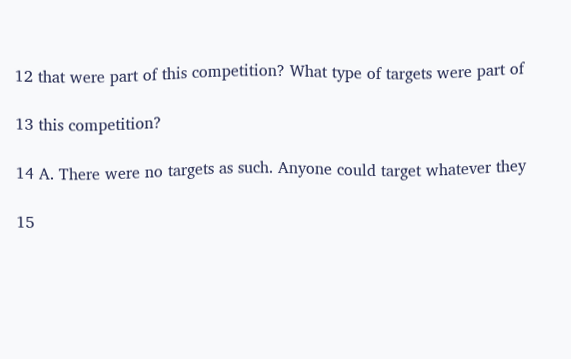12 that were part of this competition? What type of targets were part of

13 this competition?

14 A. There were no targets as such. Anyone could target whatever they

15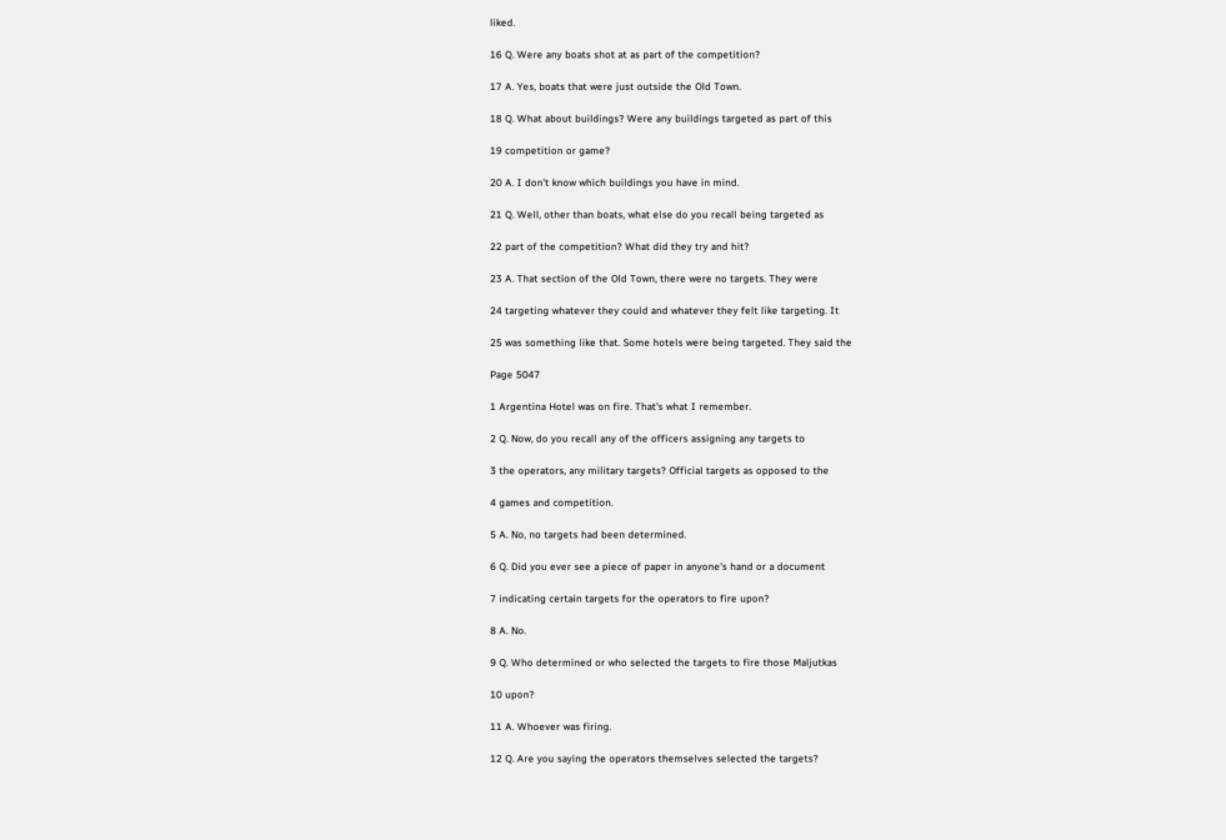liked.

16 Q. Were any boats shot at as part of the competition?

17 A. Yes, boats that were just outside the Old Town.

18 Q. What about buildings? Were any buildings targeted as part of this

19 competition or game?

20 A. I don't know which buildings you have in mind.

21 Q. Well, other than boats, what else do you recall being targeted as

22 part of the competition? What did they try and hit?

23 A. That section of the Old Town, there were no targets. They were

24 targeting whatever they could and whatever they felt like targeting. It

25 was something like that. Some hotels were being targeted. They said the

Page 5047

1 Argentina Hotel was on fire. That's what I remember.

2 Q. Now, do you recall any of the officers assigning any targets to

3 the operators, any military targets? Official targets as opposed to the

4 games and competition.

5 A. No, no targets had been determined.

6 Q. Did you ever see a piece of paper in anyone's hand or a document

7 indicating certain targets for the operators to fire upon?

8 A. No.

9 Q. Who determined or who selected the targets to fire those Maljutkas

10 upon?

11 A. Whoever was firing.

12 Q. Are you saying the operators themselves selected the targets?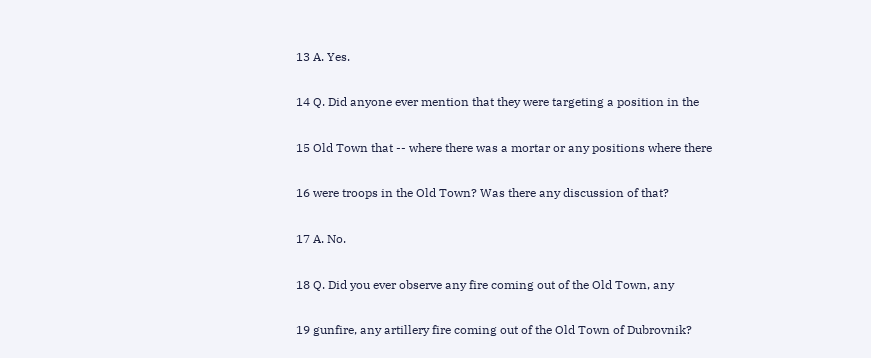13 A. Yes.

14 Q. Did anyone ever mention that they were targeting a position in the

15 Old Town that -- where there was a mortar or any positions where there

16 were troops in the Old Town? Was there any discussion of that?

17 A. No.

18 Q. Did you ever observe any fire coming out of the Old Town, any

19 gunfire, any artillery fire coming out of the Old Town of Dubrovnik?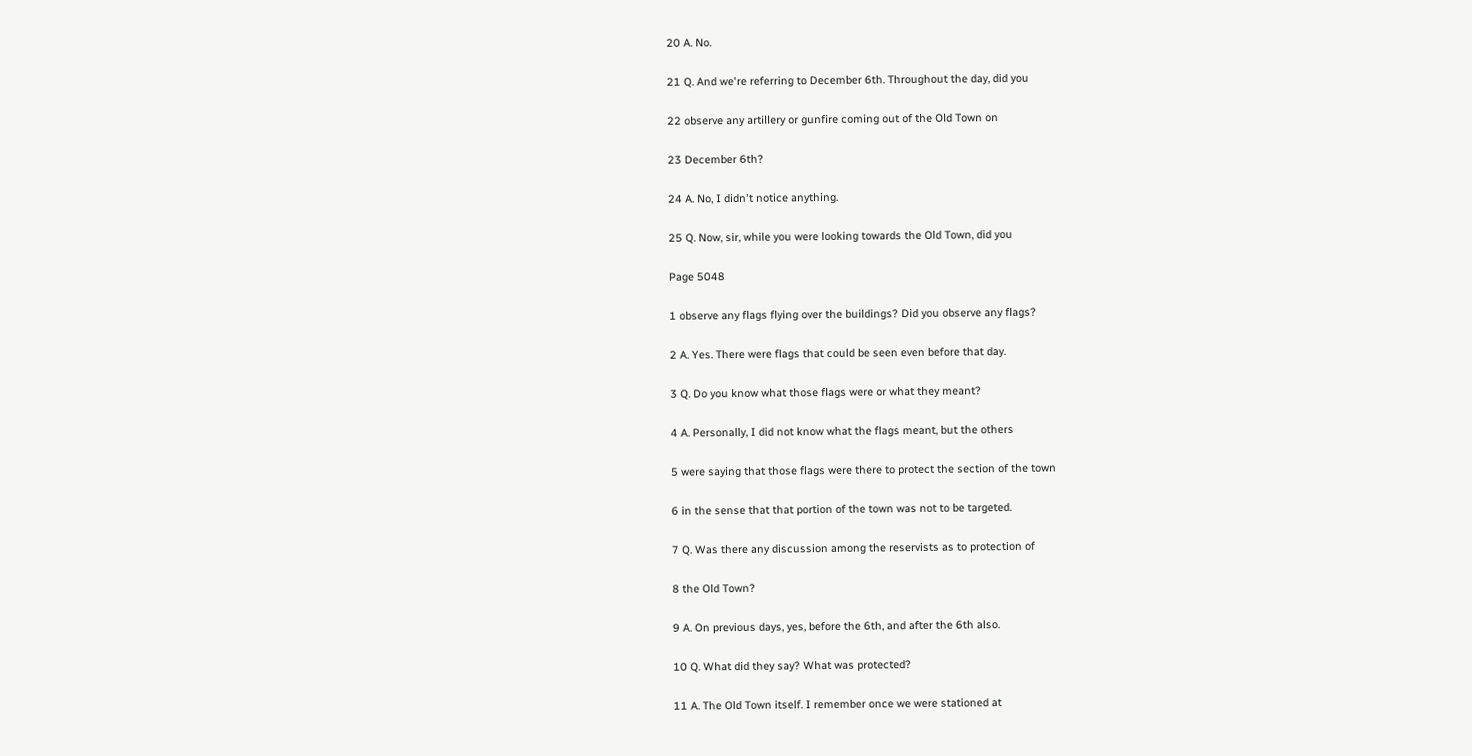20 A. No.

21 Q. And we're referring to December 6th. Throughout the day, did you

22 observe any artillery or gunfire coming out of the Old Town on

23 December 6th?

24 A. No, I didn't notice anything.

25 Q. Now, sir, while you were looking towards the Old Town, did you

Page 5048

1 observe any flags flying over the buildings? Did you observe any flags?

2 A. Yes. There were flags that could be seen even before that day.

3 Q. Do you know what those flags were or what they meant?

4 A. Personally, I did not know what the flags meant, but the others

5 were saying that those flags were there to protect the section of the town

6 in the sense that that portion of the town was not to be targeted.

7 Q. Was there any discussion among the reservists as to protection of

8 the Old Town?

9 A. On previous days, yes, before the 6th, and after the 6th also.

10 Q. What did they say? What was protected?

11 A. The Old Town itself. I remember once we were stationed at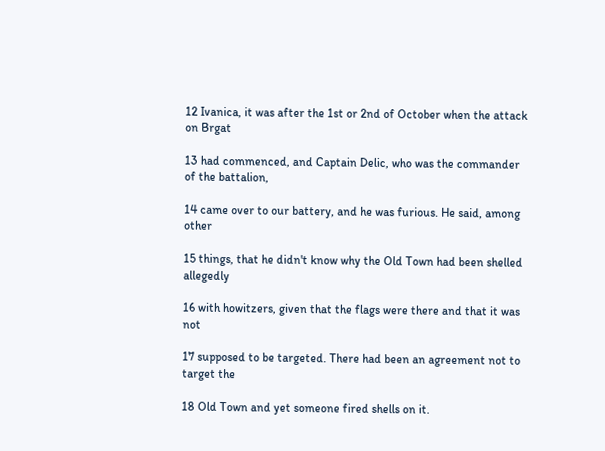12 Ivanica, it was after the 1st or 2nd of October when the attack on Brgat

13 had commenced, and Captain Delic, who was the commander of the battalion,

14 came over to our battery, and he was furious. He said, among other

15 things, that he didn't know why the Old Town had been shelled allegedly

16 with howitzers, given that the flags were there and that it was not

17 supposed to be targeted. There had been an agreement not to target the

18 Old Town and yet someone fired shells on it.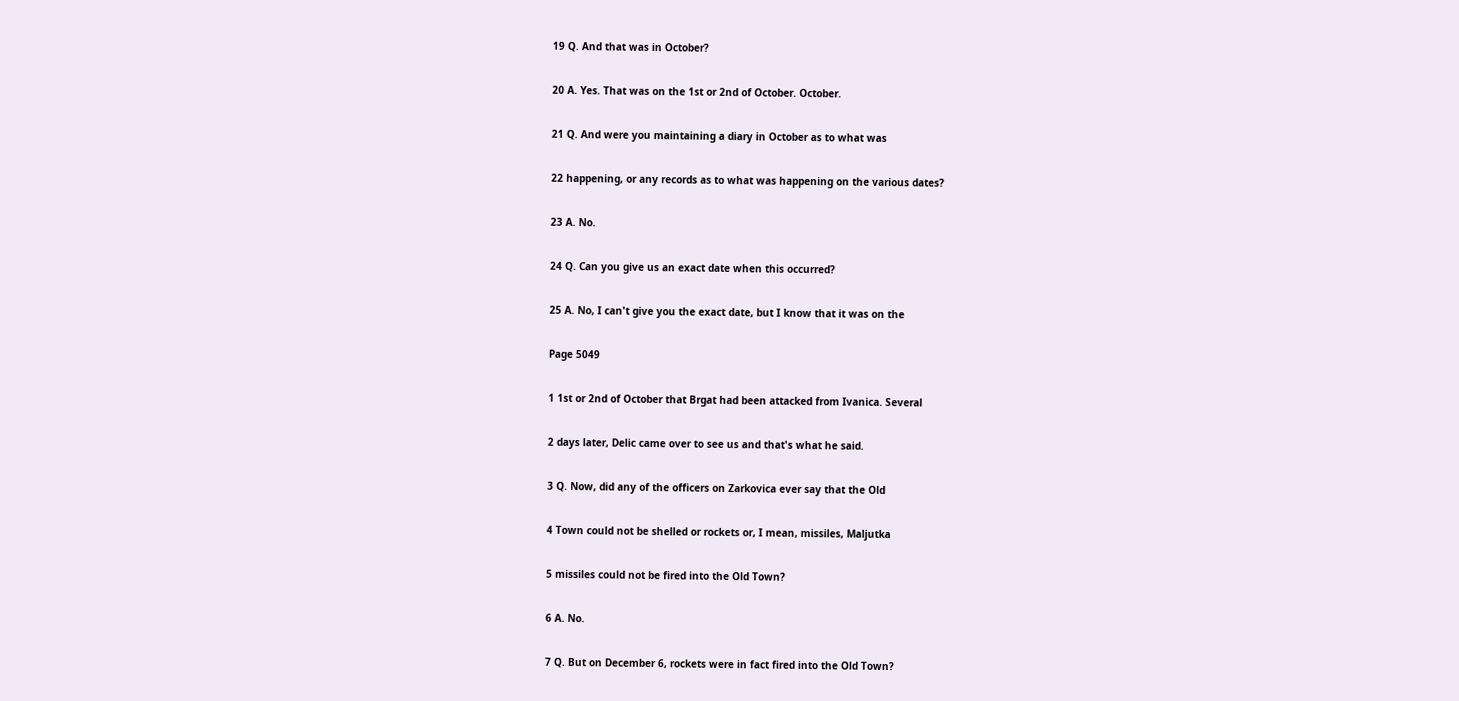19 Q. And that was in October?

20 A. Yes. That was on the 1st or 2nd of October. October.

21 Q. And were you maintaining a diary in October as to what was

22 happening, or any records as to what was happening on the various dates?

23 A. No.

24 Q. Can you give us an exact date when this occurred?

25 A. No, I can't give you the exact date, but I know that it was on the

Page 5049

1 1st or 2nd of October that Brgat had been attacked from Ivanica. Several

2 days later, Delic came over to see us and that's what he said.

3 Q. Now, did any of the officers on Zarkovica ever say that the Old

4 Town could not be shelled or rockets or, I mean, missiles, Maljutka

5 missiles could not be fired into the Old Town?

6 A. No.

7 Q. But on December 6, rockets were in fact fired into the Old Town?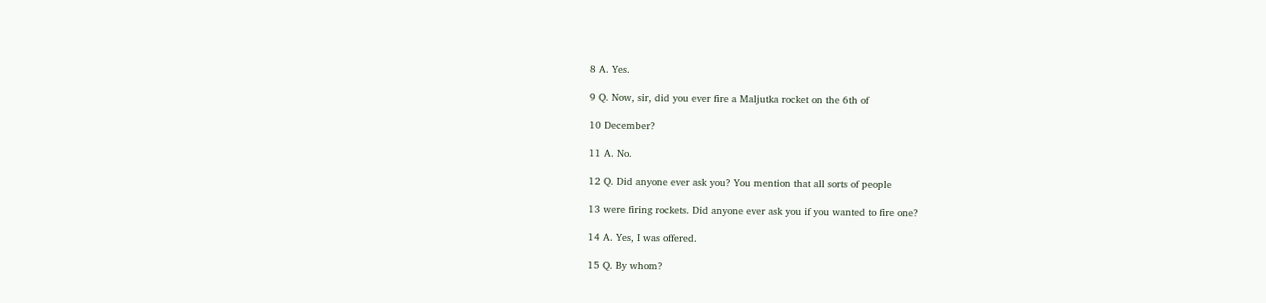8 A. Yes.

9 Q. Now, sir, did you ever fire a Maljutka rocket on the 6th of

10 December?

11 A. No.

12 Q. Did anyone ever ask you? You mention that all sorts of people

13 were firing rockets. Did anyone ever ask you if you wanted to fire one?

14 A. Yes, I was offered.

15 Q. By whom?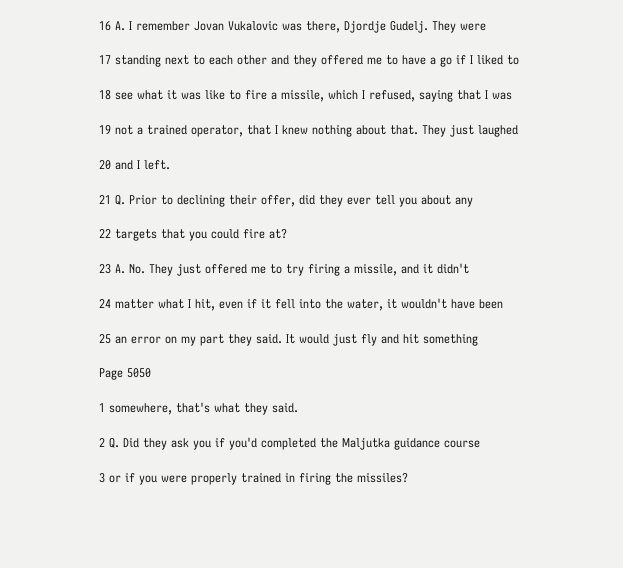16 A. I remember Jovan Vukalovic was there, Djordje Gudelj. They were

17 standing next to each other and they offered me to have a go if I liked to

18 see what it was like to fire a missile, which I refused, saying that I was

19 not a trained operator, that I knew nothing about that. They just laughed

20 and I left.

21 Q. Prior to declining their offer, did they ever tell you about any

22 targets that you could fire at?

23 A. No. They just offered me to try firing a missile, and it didn't

24 matter what I hit, even if it fell into the water, it wouldn't have been

25 an error on my part they said. It would just fly and hit something

Page 5050

1 somewhere, that's what they said.

2 Q. Did they ask you if you'd completed the Maljutka guidance course

3 or if you were properly trained in firing the missiles?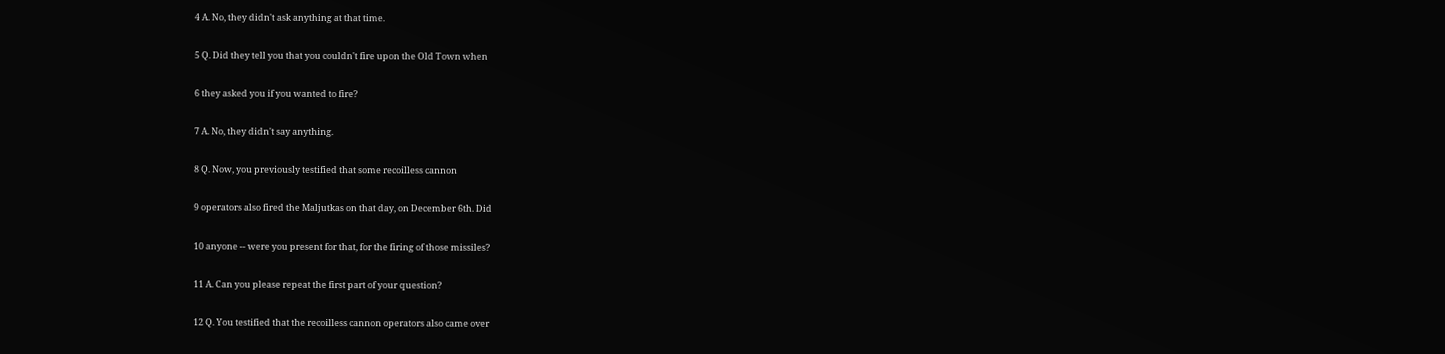4 A. No, they didn't ask anything at that time.

5 Q. Did they tell you that you couldn't fire upon the Old Town when

6 they asked you if you wanted to fire?

7 A. No, they didn't say anything.

8 Q. Now, you previously testified that some recoilless cannon

9 operators also fired the Maljutkas on that day, on December 6th. Did

10 anyone -- were you present for that, for the firing of those missiles?

11 A. Can you please repeat the first part of your question?

12 Q. You testified that the recoilless cannon operators also came over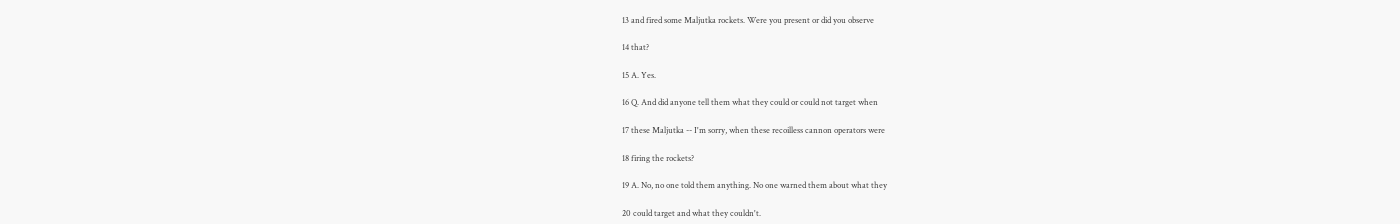13 and fired some Maljutka rockets. Were you present or did you observe

14 that?

15 A. Yes.

16 Q. And did anyone tell them what they could or could not target when

17 these Maljutka -- I'm sorry, when these recoilless cannon operators were

18 firing the rockets?

19 A. No, no one told them anything. No one warned them about what they

20 could target and what they couldn't.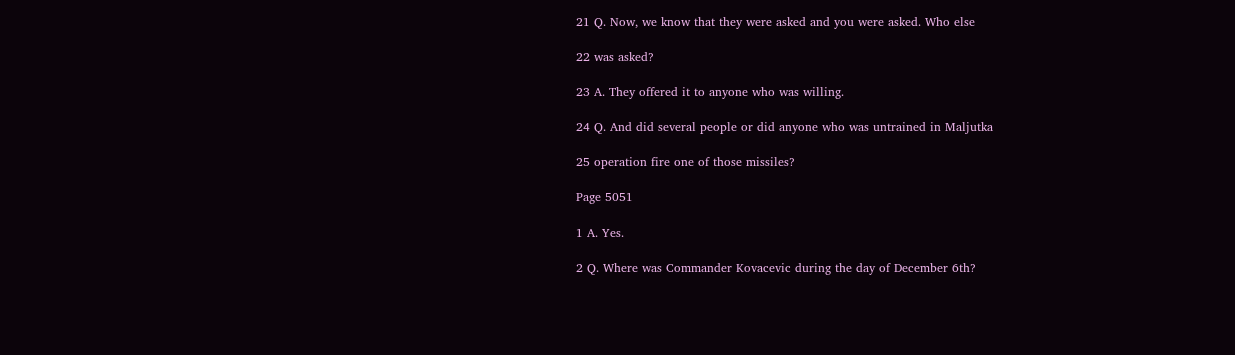21 Q. Now, we know that they were asked and you were asked. Who else

22 was asked?

23 A. They offered it to anyone who was willing.

24 Q. And did several people or did anyone who was untrained in Maljutka

25 operation fire one of those missiles?

Page 5051

1 A. Yes.

2 Q. Where was Commander Kovacevic during the day of December 6th?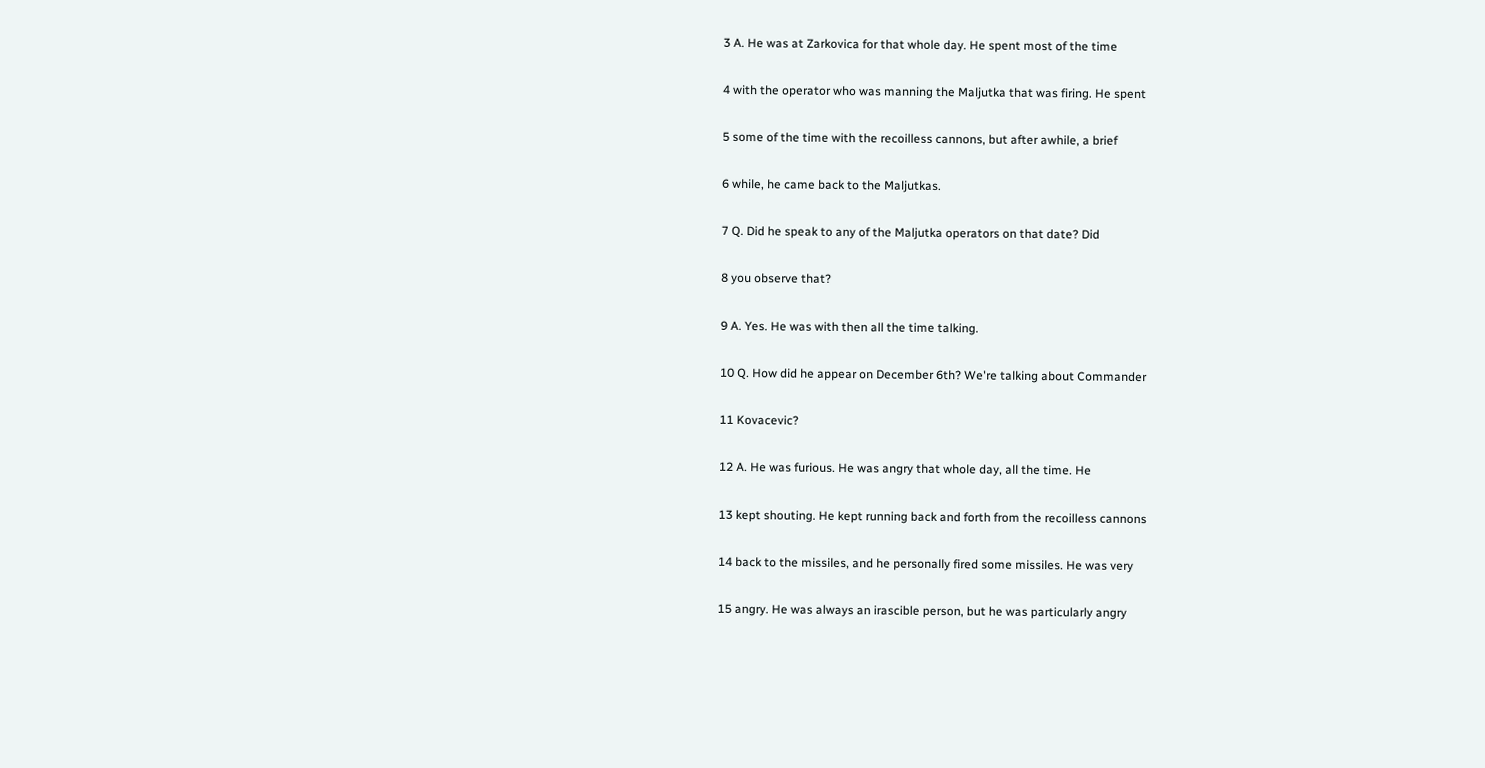3 A. He was at Zarkovica for that whole day. He spent most of the time

4 with the operator who was manning the Maljutka that was firing. He spent

5 some of the time with the recoilless cannons, but after awhile, a brief

6 while, he came back to the Maljutkas.

7 Q. Did he speak to any of the Maljutka operators on that date? Did

8 you observe that?

9 A. Yes. He was with then all the time talking.

10 Q. How did he appear on December 6th? We're talking about Commander

11 Kovacevic?

12 A. He was furious. He was angry that whole day, all the time. He

13 kept shouting. He kept running back and forth from the recoilless cannons

14 back to the missiles, and he personally fired some missiles. He was very

15 angry. He was always an irascible person, but he was particularly angry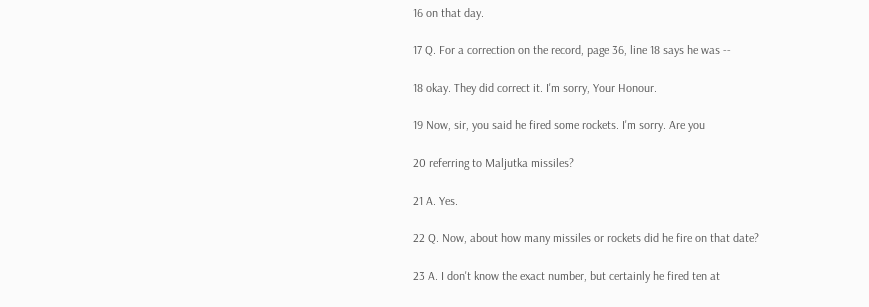16 on that day.

17 Q. For a correction on the record, page 36, line 18 says he was --

18 okay. They did correct it. I'm sorry, Your Honour.

19 Now, sir, you said he fired some rockets. I'm sorry. Are you

20 referring to Maljutka missiles?

21 A. Yes.

22 Q. Now, about how many missiles or rockets did he fire on that date?

23 A. I don't know the exact number, but certainly he fired ten at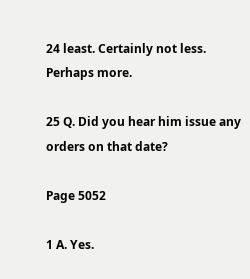24 least. Certainly not less. Perhaps more.

25 Q. Did you hear him issue any orders on that date?

Page 5052

1 A. Yes.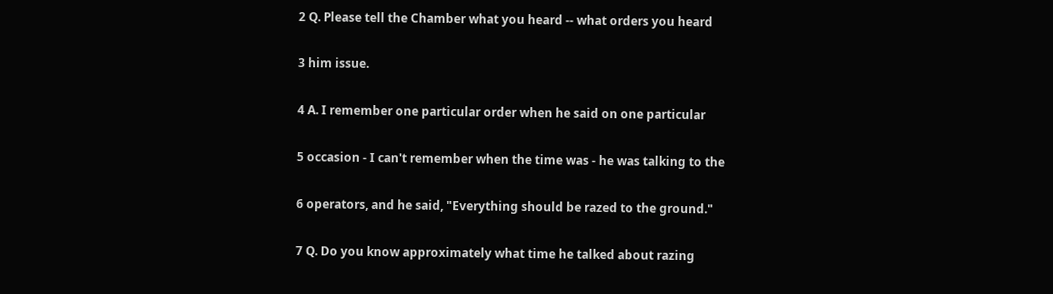2 Q. Please tell the Chamber what you heard -- what orders you heard

3 him issue.

4 A. I remember one particular order when he said on one particular

5 occasion - I can't remember when the time was - he was talking to the

6 operators, and he said, "Everything should be razed to the ground."

7 Q. Do you know approximately what time he talked about razing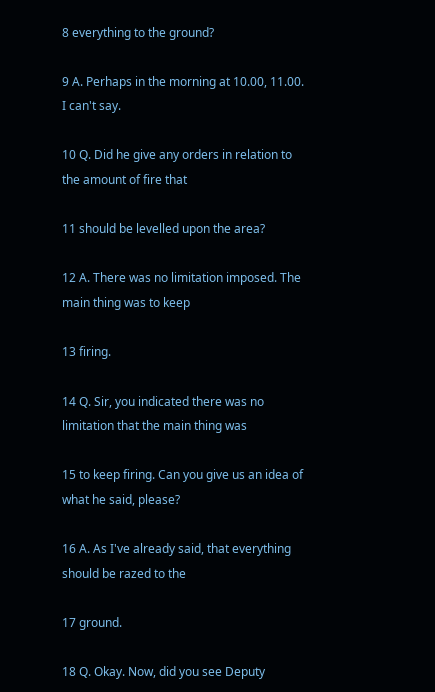8 everything to the ground?

9 A. Perhaps in the morning at 10.00, 11.00. I can't say.

10 Q. Did he give any orders in relation to the amount of fire that

11 should be levelled upon the area?

12 A. There was no limitation imposed. The main thing was to keep

13 firing.

14 Q. Sir, you indicated there was no limitation that the main thing was

15 to keep firing. Can you give us an idea of what he said, please?

16 A. As I've already said, that everything should be razed to the

17 ground.

18 Q. Okay. Now, did you see Deputy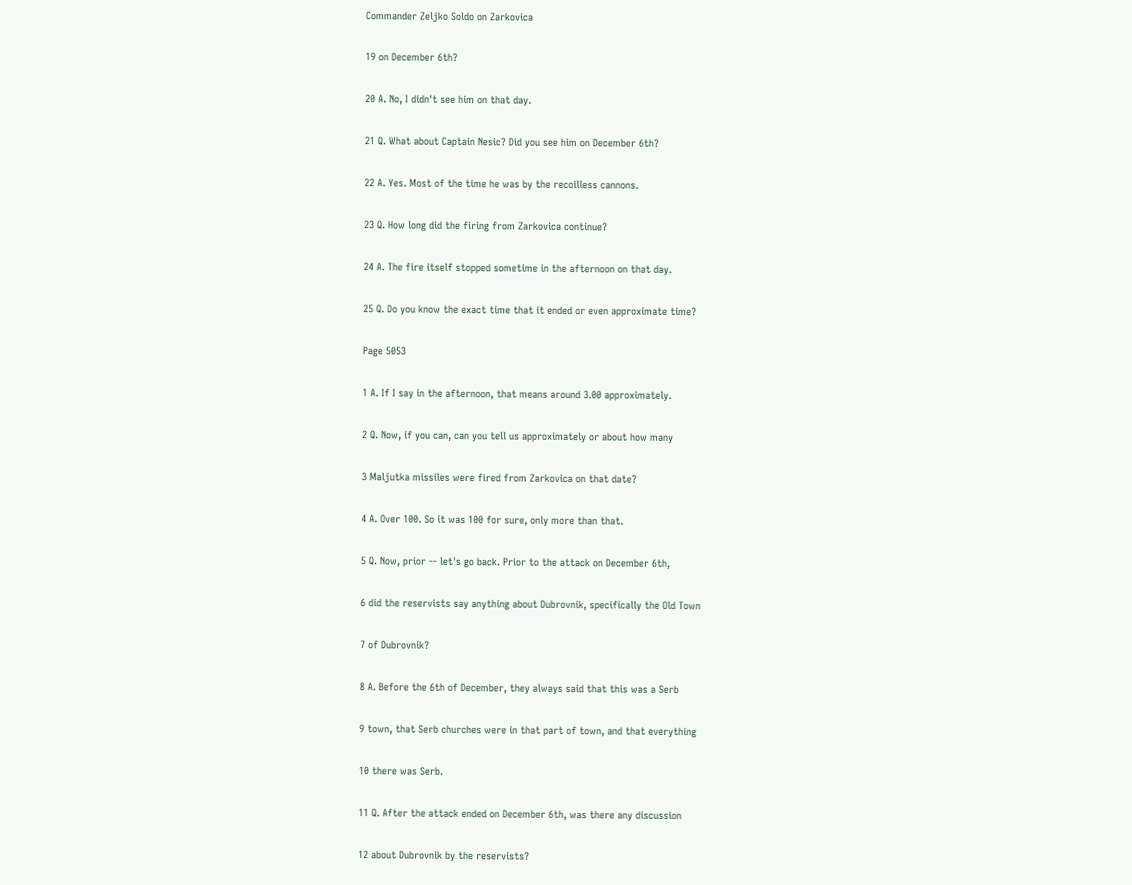Commander Zeljko Soldo on Zarkovica

19 on December 6th?

20 A. No, I didn't see him on that day.

21 Q. What about Captain Nesic? Did you see him on December 6th?

22 A. Yes. Most of the time he was by the recoilless cannons.

23 Q. How long did the firing from Zarkovica continue?

24 A. The fire itself stopped sometime in the afternoon on that day.

25 Q. Do you know the exact time that it ended or even approximate time?

Page 5053

1 A. If I say in the afternoon, that means around 3.00 approximately.

2 Q. Now, if you can, can you tell us approximately or about how many

3 Maljutka missiles were fired from Zarkovica on that date?

4 A. Over 100. So it was 100 for sure, only more than that.

5 Q. Now, prior -- let's go back. Prior to the attack on December 6th,

6 did the reservists say anything about Dubrovnik, specifically the Old Town

7 of Dubrovnik?

8 A. Before the 6th of December, they always said that this was a Serb

9 town, that Serb churches were in that part of town, and that everything

10 there was Serb.

11 Q. After the attack ended on December 6th, was there any discussion

12 about Dubrovnik by the reservists?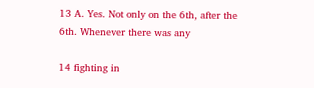13 A. Yes. Not only on the 6th, after the 6th. Whenever there was any

14 fighting in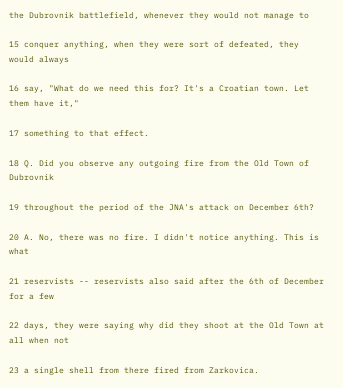the Dubrovnik battlefield, whenever they would not manage to

15 conquer anything, when they were sort of defeated, they would always

16 say, "What do we need this for? It's a Croatian town. Let them have it,"

17 something to that effect.

18 Q. Did you observe any outgoing fire from the Old Town of Dubrovnik

19 throughout the period of the JNA's attack on December 6th?

20 A. No, there was no fire. I didn't notice anything. This is what

21 reservists -- reservists also said after the 6th of December for a few

22 days, they were saying why did they shoot at the Old Town at all when not

23 a single shell from there fired from Zarkovica.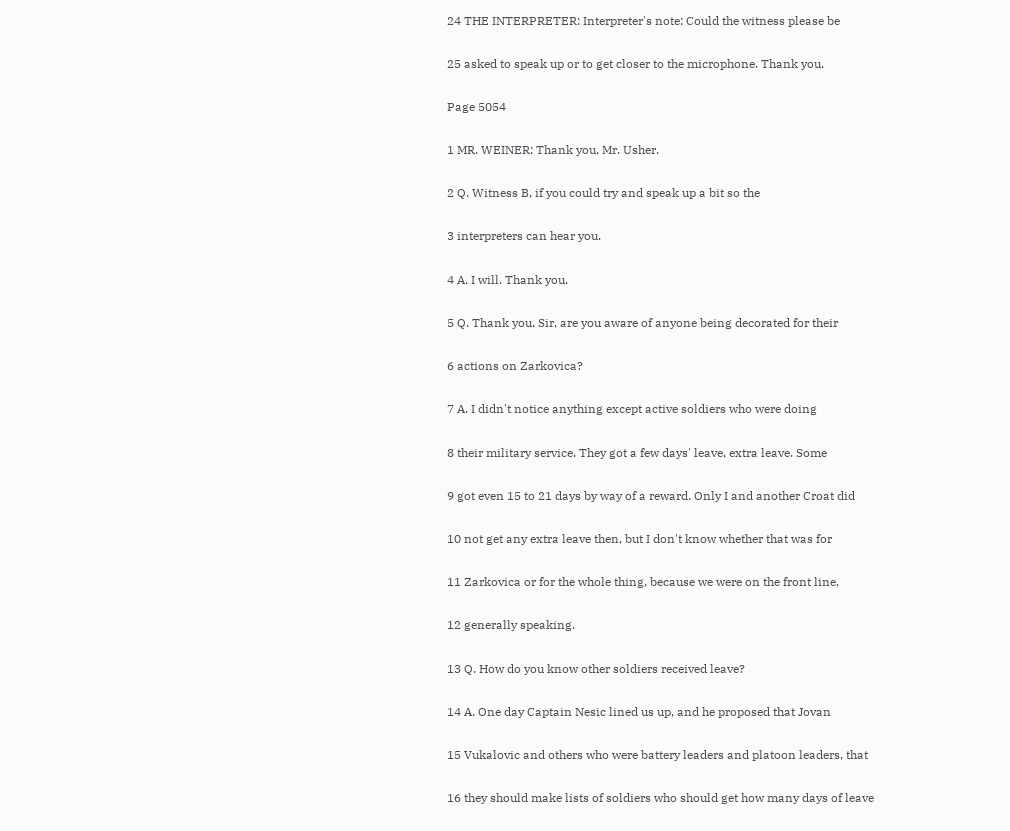24 THE INTERPRETER: Interpreter's note: Could the witness please be

25 asked to speak up or to get closer to the microphone. Thank you.

Page 5054

1 MR. WEINER: Thank you, Mr. Usher.

2 Q. Witness B, if you could try and speak up a bit so the

3 interpreters can hear you.

4 A. I will. Thank you.

5 Q. Thank you. Sir, are you aware of anyone being decorated for their

6 actions on Zarkovica?

7 A. I didn't notice anything except active soldiers who were doing

8 their military service. They got a few days' leave, extra leave. Some

9 got even 15 to 21 days by way of a reward. Only I and another Croat did

10 not get any extra leave then, but I don't know whether that was for

11 Zarkovica or for the whole thing, because we were on the front line,

12 generally speaking.

13 Q. How do you know other soldiers received leave?

14 A. One day Captain Nesic lined us up, and he proposed that Jovan

15 Vukalovic and others who were battery leaders and platoon leaders, that

16 they should make lists of soldiers who should get how many days of leave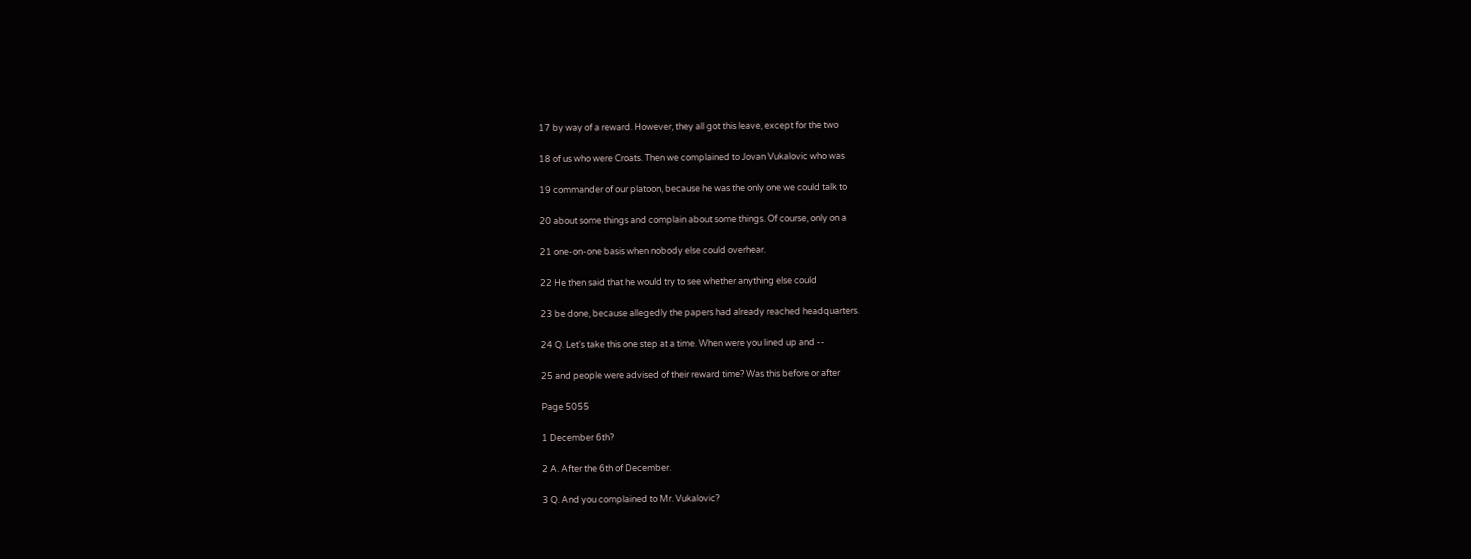17 by way of a reward. However, they all got this leave, except for the two

18 of us who were Croats. Then we complained to Jovan Vukalovic who was

19 commander of our platoon, because he was the only one we could talk to

20 about some things and complain about some things. Of course, only on a

21 one-on-one basis when nobody else could overhear.

22 He then said that he would try to see whether anything else could

23 be done, because allegedly the papers had already reached headquarters.

24 Q. Let's take this one step at a time. When were you lined up and --

25 and people were advised of their reward time? Was this before or after

Page 5055

1 December 6th?

2 A. After the 6th of December.

3 Q. And you complained to Mr. Vukalovic?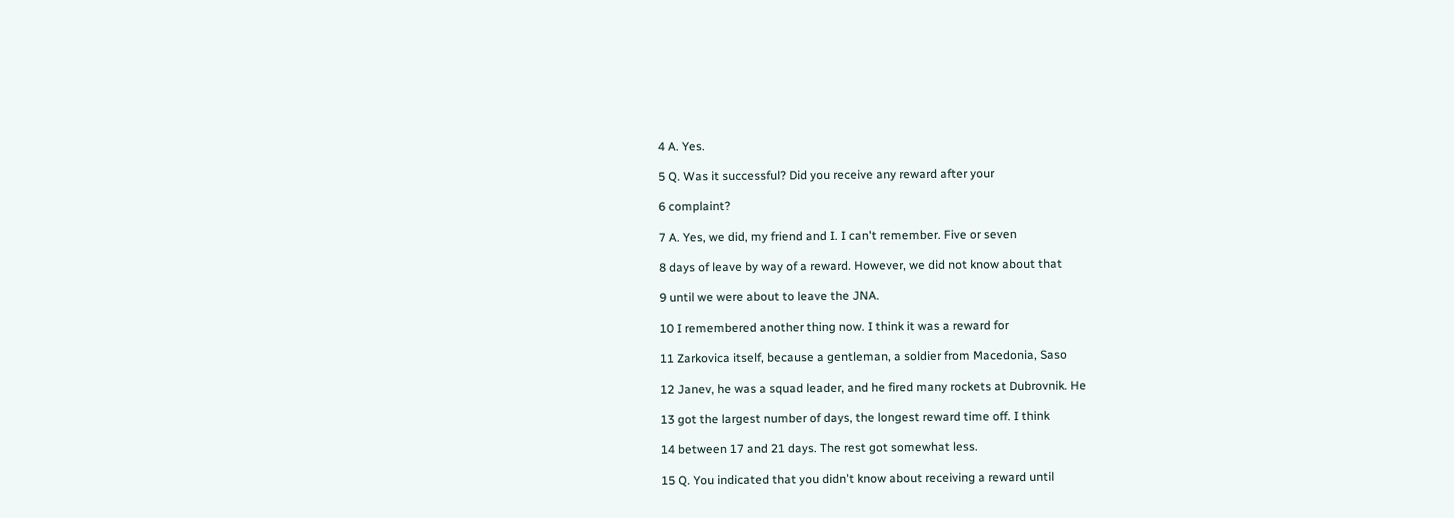4 A. Yes.

5 Q. Was it successful? Did you receive any reward after your

6 complaint?

7 A. Yes, we did, my friend and I. I can't remember. Five or seven

8 days of leave by way of a reward. However, we did not know about that

9 until we were about to leave the JNA.

10 I remembered another thing now. I think it was a reward for

11 Zarkovica itself, because a gentleman, a soldier from Macedonia, Saso

12 Janev, he was a squad leader, and he fired many rockets at Dubrovnik. He

13 got the largest number of days, the longest reward time off. I think

14 between 17 and 21 days. The rest got somewhat less.

15 Q. You indicated that you didn't know about receiving a reward until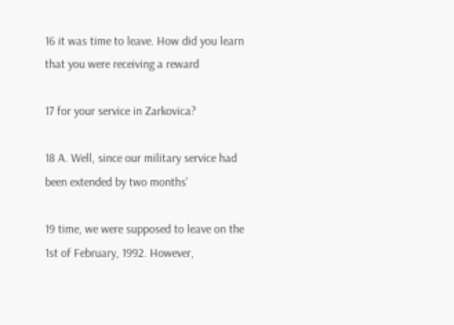16 it was time to leave. How did you learn that you were receiving a reward

17 for your service in Zarkovica?

18 A. Well, since our military service had been extended by two months'

19 time, we were supposed to leave on the 1st of February, 1992. However,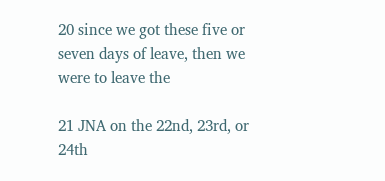20 since we got these five or seven days of leave, then we were to leave the

21 JNA on the 22nd, 23rd, or 24th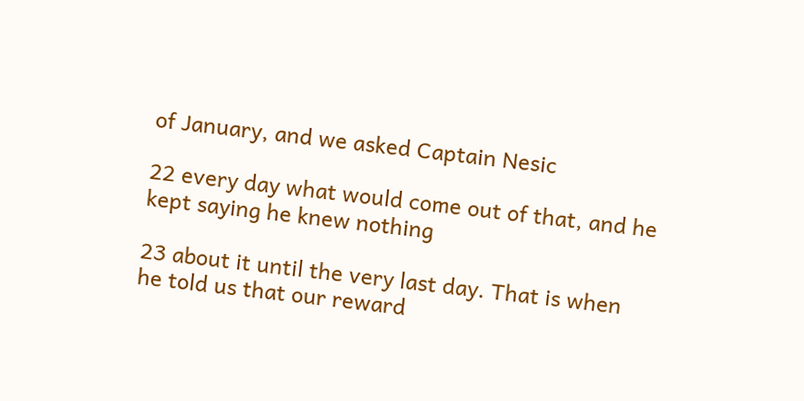of January, and we asked Captain Nesic

22 every day what would come out of that, and he kept saying he knew nothing

23 about it until the very last day. That is when he told us that our reward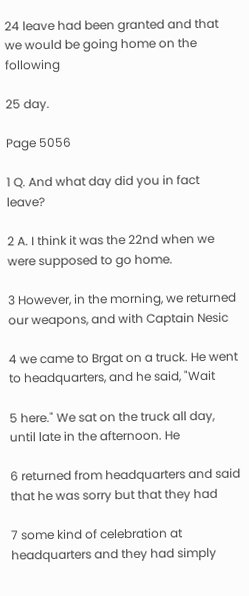24 leave had been granted and that we would be going home on the following

25 day.

Page 5056

1 Q. And what day did you in fact leave?

2 A. I think it was the 22nd when we were supposed to go home.

3 However, in the morning, we returned our weapons, and with Captain Nesic

4 we came to Brgat on a truck. He went to headquarters, and he said, "Wait

5 here." We sat on the truck all day, until late in the afternoon. He

6 returned from headquarters and said that he was sorry but that they had

7 some kind of celebration at headquarters and they had simply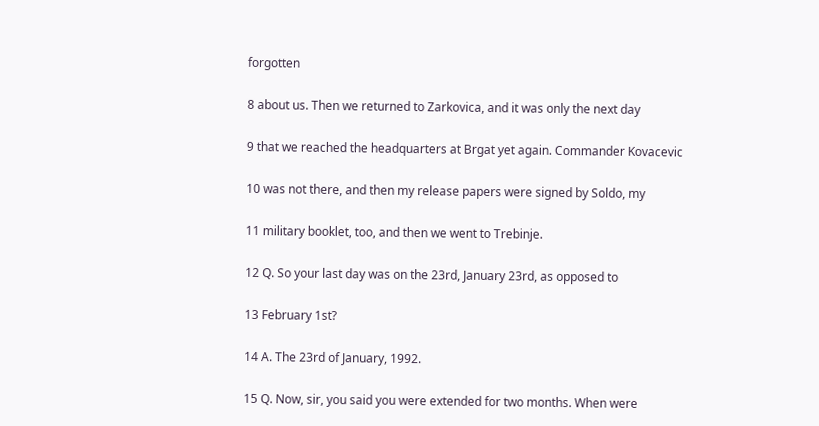forgotten

8 about us. Then we returned to Zarkovica, and it was only the next day

9 that we reached the headquarters at Brgat yet again. Commander Kovacevic

10 was not there, and then my release papers were signed by Soldo, my

11 military booklet, too, and then we went to Trebinje.

12 Q. So your last day was on the 23rd, January 23rd, as opposed to

13 February 1st?

14 A. The 23rd of January, 1992.

15 Q. Now, sir, you said you were extended for two months. When were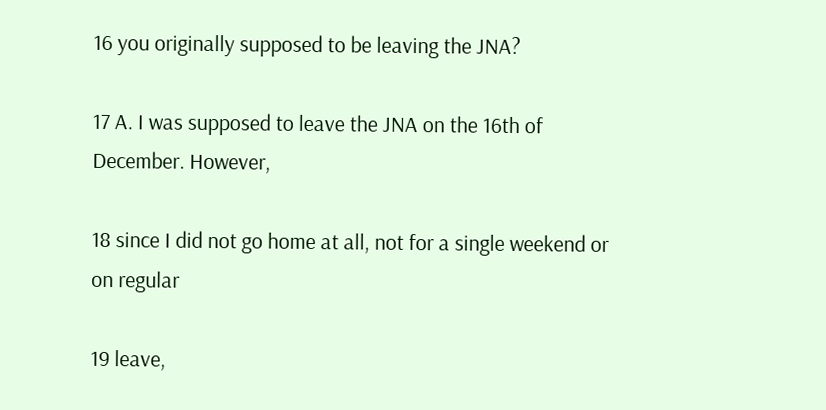16 you originally supposed to be leaving the JNA?

17 A. I was supposed to leave the JNA on the 16th of December. However,

18 since I did not go home at all, not for a single weekend or on regular

19 leave,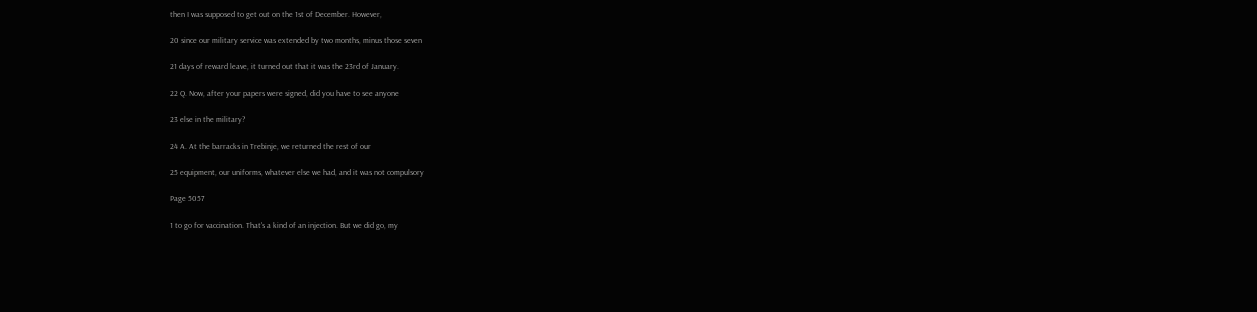then I was supposed to get out on the 1st of December. However,

20 since our military service was extended by two months, minus those seven

21 days of reward leave, it turned out that it was the 23rd of January.

22 Q. Now, after your papers were signed, did you have to see anyone

23 else in the military?

24 A. At the barracks in Trebinje, we returned the rest of our

25 equipment, our uniforms, whatever else we had, and it was not compulsory

Page 5057

1 to go for vaccination. That's a kind of an injection. But we did go, my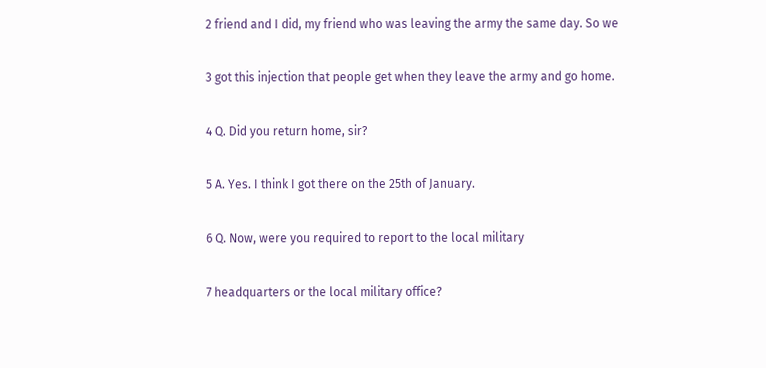2 friend and I did, my friend who was leaving the army the same day. So we

3 got this injection that people get when they leave the army and go home.

4 Q. Did you return home, sir?

5 A. Yes. I think I got there on the 25th of January.

6 Q. Now, were you required to report to the local military

7 headquarters or the local military office?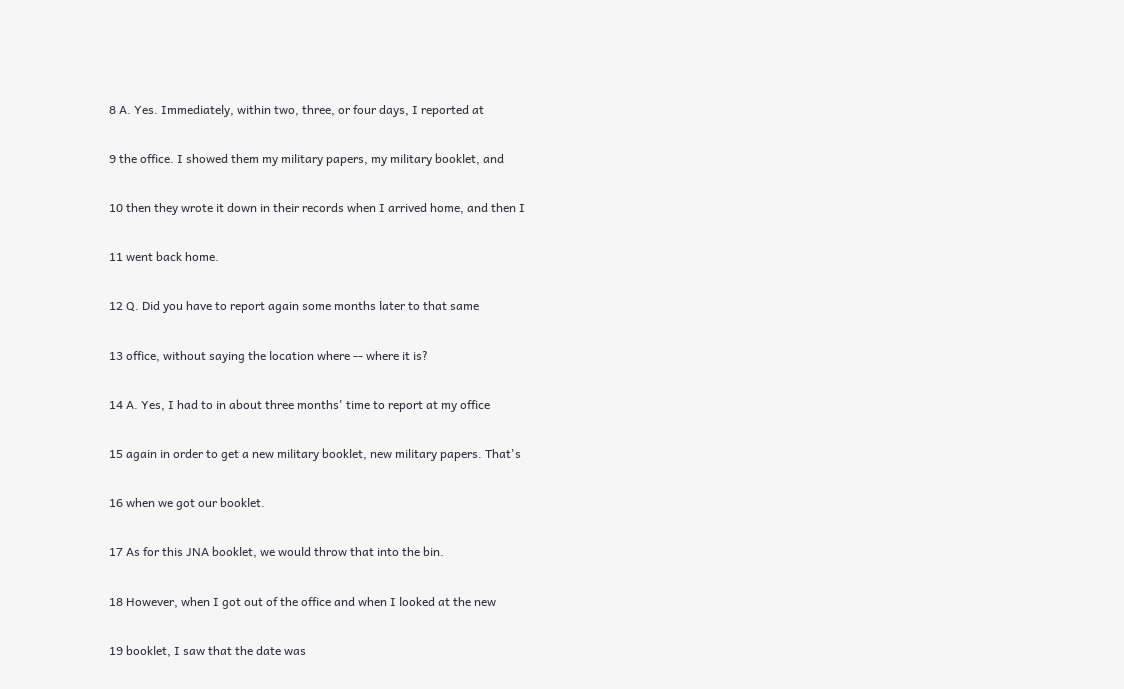8 A. Yes. Immediately, within two, three, or four days, I reported at

9 the office. I showed them my military papers, my military booklet, and

10 then they wrote it down in their records when I arrived home, and then I

11 went back home.

12 Q. Did you have to report again some months later to that same

13 office, without saying the location where -- where it is?

14 A. Yes, I had to in about three months' time to report at my office

15 again in order to get a new military booklet, new military papers. That's

16 when we got our booklet.

17 As for this JNA booklet, we would throw that into the bin.

18 However, when I got out of the office and when I looked at the new

19 booklet, I saw that the date was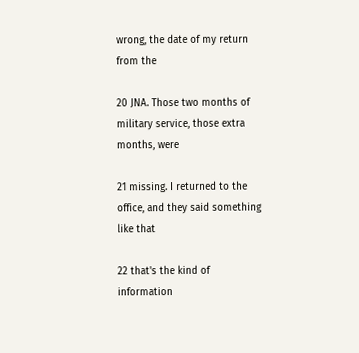wrong, the date of my return from the

20 JNA. Those two months of military service, those extra months, were

21 missing. I returned to the office, and they said something like that

22 that's the kind of information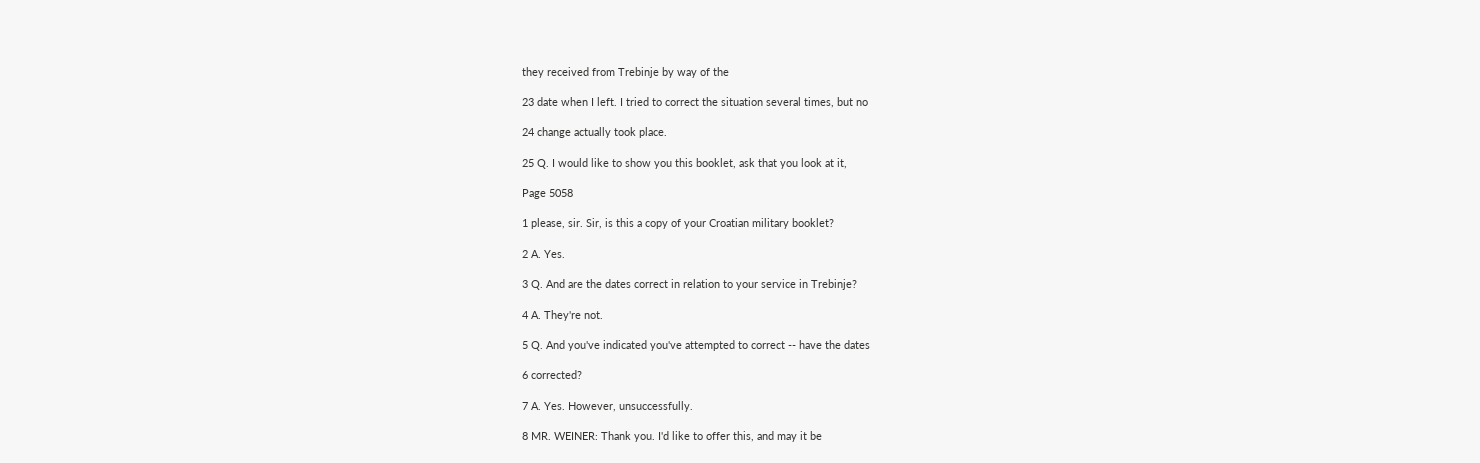they received from Trebinje by way of the

23 date when I left. I tried to correct the situation several times, but no

24 change actually took place.

25 Q. I would like to show you this booklet, ask that you look at it,

Page 5058

1 please, sir. Sir, is this a copy of your Croatian military booklet?

2 A. Yes.

3 Q. And are the dates correct in relation to your service in Trebinje?

4 A. They're not.

5 Q. And you've indicated you've attempted to correct -- have the dates

6 corrected?

7 A. Yes. However, unsuccessfully.

8 MR. WEINER: Thank you. I'd like to offer this, and may it be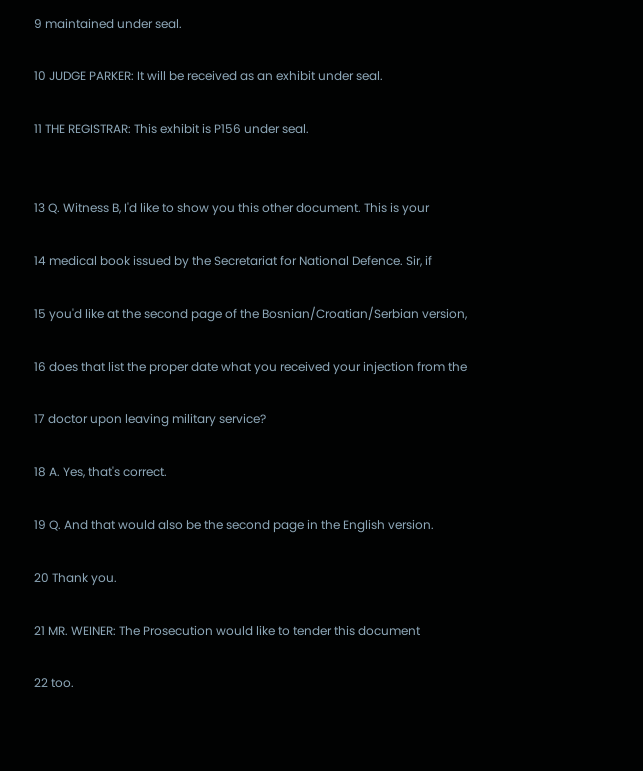9 maintained under seal.

10 JUDGE PARKER: It will be received as an exhibit under seal.

11 THE REGISTRAR: This exhibit is P156 under seal.


13 Q. Witness B, I'd like to show you this other document. This is your

14 medical book issued by the Secretariat for National Defence. Sir, if

15 you'd like at the second page of the Bosnian/Croatian/Serbian version,

16 does that list the proper date what you received your injection from the

17 doctor upon leaving military service?

18 A. Yes, that's correct.

19 Q. And that would also be the second page in the English version.

20 Thank you.

21 MR. WEINER: The Prosecution would like to tender this document

22 too.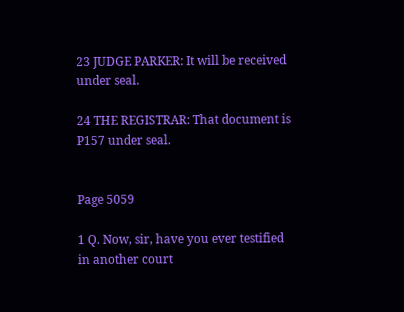23 JUDGE PARKER: It will be received under seal.

24 THE REGISTRAR: That document is P157 under seal.


Page 5059

1 Q. Now, sir, have you ever testified in another court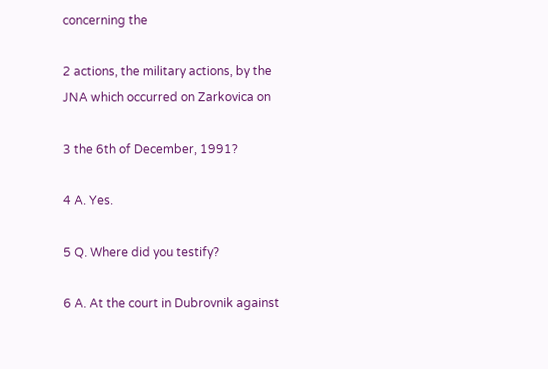concerning the

2 actions, the military actions, by the JNA which occurred on Zarkovica on

3 the 6th of December, 1991?

4 A. Yes.

5 Q. Where did you testify?

6 A. At the court in Dubrovnik against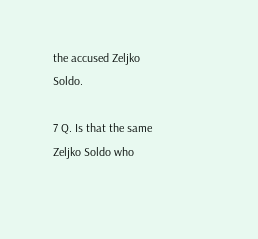the accused Zeljko Soldo.

7 Q. Is that the same Zeljko Soldo who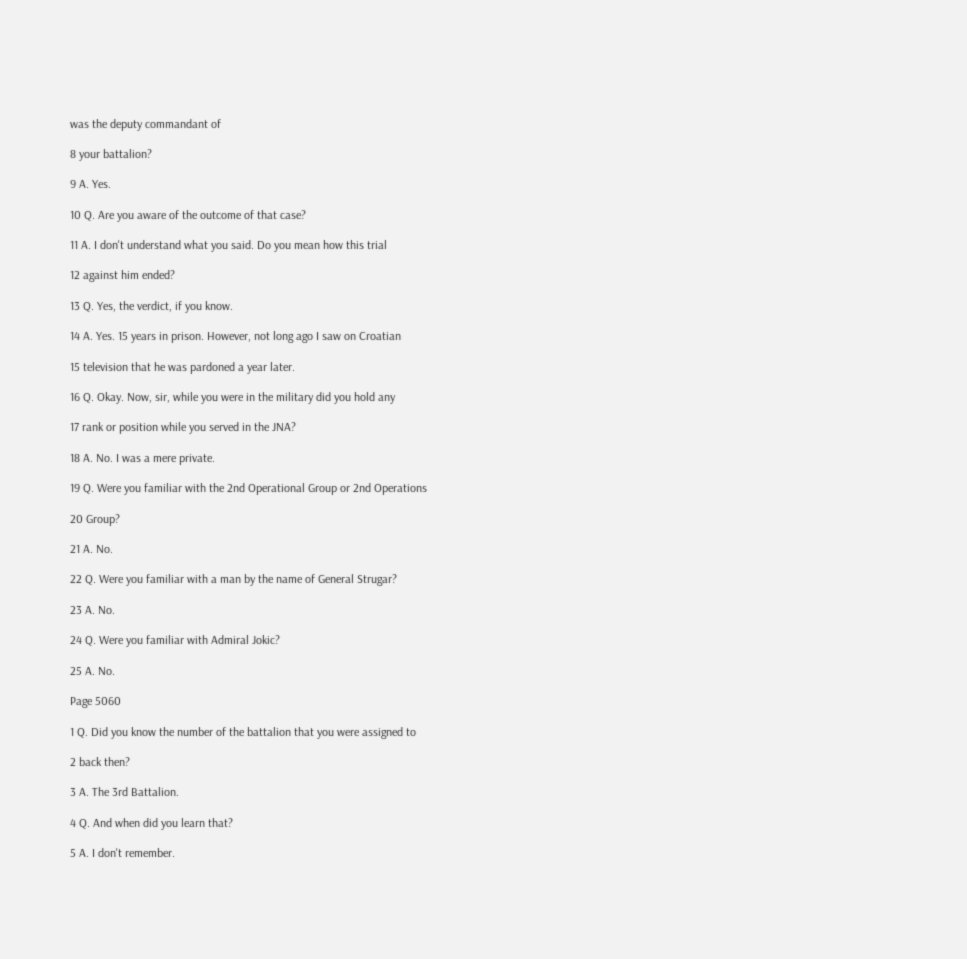was the deputy commandant of

8 your battalion?

9 A. Yes.

10 Q. Are you aware of the outcome of that case?

11 A. I don't understand what you said. Do you mean how this trial

12 against him ended?

13 Q. Yes, the verdict, if you know.

14 A. Yes. 15 years in prison. However, not long ago I saw on Croatian

15 television that he was pardoned a year later.

16 Q. Okay. Now, sir, while you were in the military did you hold any

17 rank or position while you served in the JNA?

18 A. No. I was a mere private.

19 Q. Were you familiar with the 2nd Operational Group or 2nd Operations

20 Group?

21 A. No.

22 Q. Were you familiar with a man by the name of General Strugar?

23 A. No.

24 Q. Were you familiar with Admiral Jokic?

25 A. No.

Page 5060

1 Q. Did you know the number of the battalion that you were assigned to

2 back then?

3 A. The 3rd Battalion.

4 Q. And when did you learn that?

5 A. I don't remember.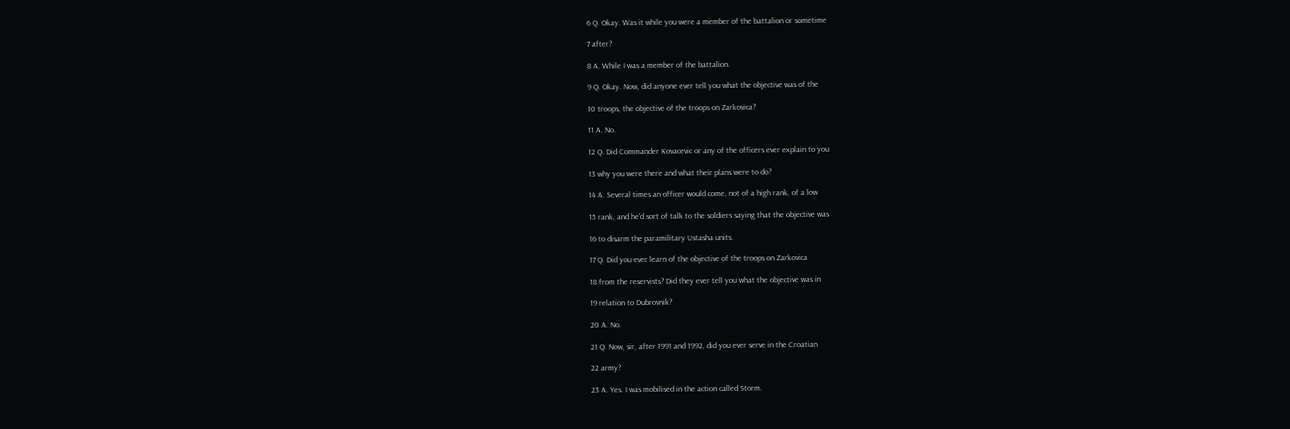6 Q. Okay. Was it while you were a member of the battalion or sometime

7 after?

8 A. While I was a member of the battalion.

9 Q. Okay. Now, did anyone ever tell you what the objective was of the

10 troops, the objective of the troops on Zarkovica?

11 A. No.

12 Q. Did Commander Kovacevic or any of the officers ever explain to you

13 why you were there and what their plans were to do?

14 A. Several times an officer would come, not of a high rank, of a low

15 rank, and he'd sort of talk to the soldiers saying that the objective was

16 to disarm the paramilitary Ustasha units.

17 Q. Did you ever learn of the objective of the troops on Zarkovica

18 from the reservists? Did they ever tell you what the objective was in

19 relation to Dubrovnik?

20 A. No.

21 Q. Now, sir, after 1991 and 1992, did you ever serve in the Croatian

22 army?

23 A. Yes. I was mobilised in the action called Storm.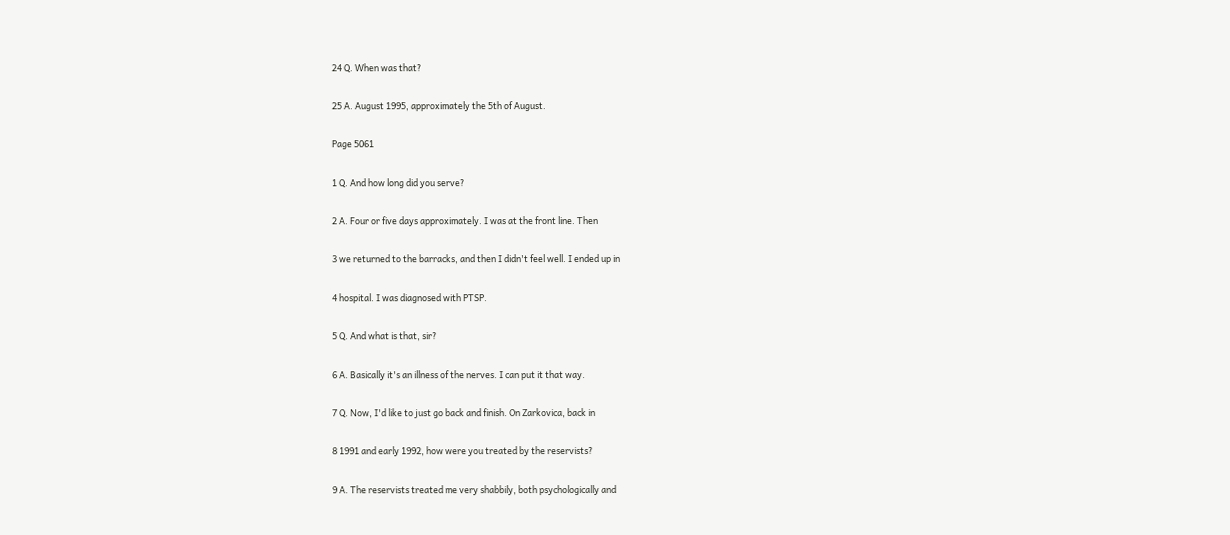24 Q. When was that?

25 A. August 1995, approximately the 5th of August.

Page 5061

1 Q. And how long did you serve?

2 A. Four or five days approximately. I was at the front line. Then

3 we returned to the barracks, and then I didn't feel well. I ended up in

4 hospital. I was diagnosed with PTSP.

5 Q. And what is that, sir?

6 A. Basically it's an illness of the nerves. I can put it that way.

7 Q. Now, I'd like to just go back and finish. On Zarkovica, back in

8 1991 and early 1992, how were you treated by the reservists?

9 A. The reservists treated me very shabbily, both psychologically and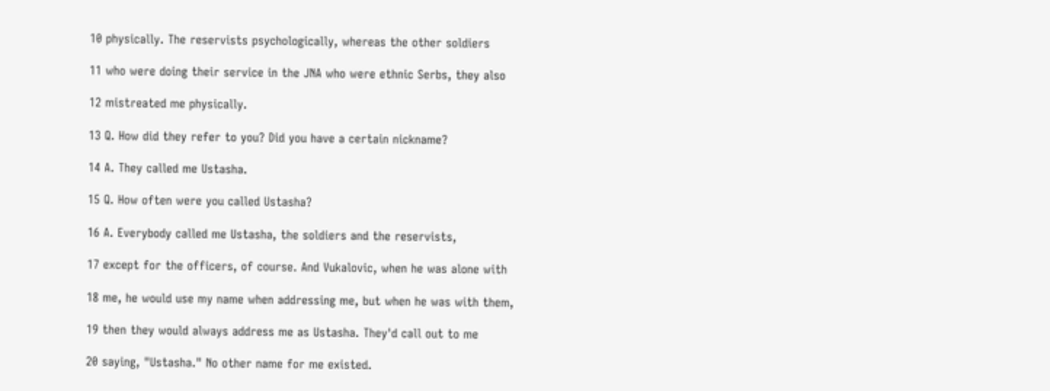10 physically. The reservists psychologically, whereas the other soldiers

11 who were doing their service in the JNA who were ethnic Serbs, they also

12 mistreated me physically.

13 Q. How did they refer to you? Did you have a certain nickname?

14 A. They called me Ustasha.

15 Q. How often were you called Ustasha?

16 A. Everybody called me Ustasha, the soldiers and the reservists,

17 except for the officers, of course. And Vukalovic, when he was alone with

18 me, he would use my name when addressing me, but when he was with them,

19 then they would always address me as Ustasha. They'd call out to me

20 saying, "Ustasha." No other name for me existed.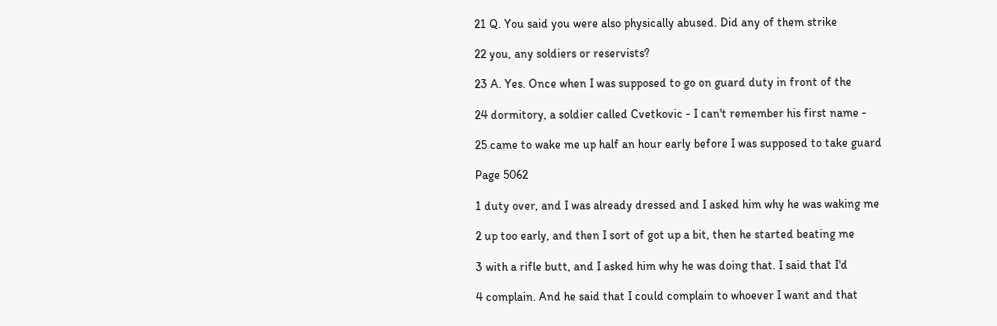21 Q. You said you were also physically abused. Did any of them strike

22 you, any soldiers or reservists?

23 A. Yes. Once when I was supposed to go on guard duty in front of the

24 dormitory, a soldier called Cvetkovic - I can't remember his first name -

25 came to wake me up half an hour early before I was supposed to take guard

Page 5062

1 duty over, and I was already dressed and I asked him why he was waking me

2 up too early, and then I sort of got up a bit, then he started beating me

3 with a rifle butt, and I asked him why he was doing that. I said that I'd

4 complain. And he said that I could complain to whoever I want and that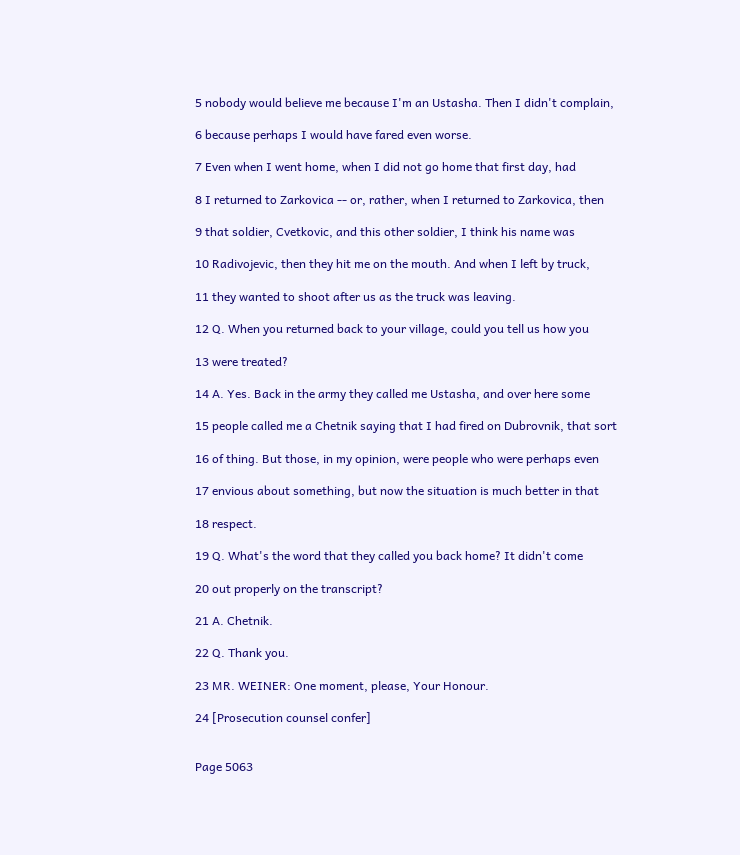5 nobody would believe me because I'm an Ustasha. Then I didn't complain,

6 because perhaps I would have fared even worse.

7 Even when I went home, when I did not go home that first day, had

8 I returned to Zarkovica -- or, rather, when I returned to Zarkovica, then

9 that soldier, Cvetkovic, and this other soldier, I think his name was

10 Radivojevic, then they hit me on the mouth. And when I left by truck,

11 they wanted to shoot after us as the truck was leaving.

12 Q. When you returned back to your village, could you tell us how you

13 were treated?

14 A. Yes. Back in the army they called me Ustasha, and over here some

15 people called me a Chetnik saying that I had fired on Dubrovnik, that sort

16 of thing. But those, in my opinion, were people who were perhaps even

17 envious about something, but now the situation is much better in that

18 respect.

19 Q. What's the word that they called you back home? It didn't come

20 out properly on the transcript?

21 A. Chetnik.

22 Q. Thank you.

23 MR. WEINER: One moment, please, Your Honour.

24 [Prosecution counsel confer]


Page 5063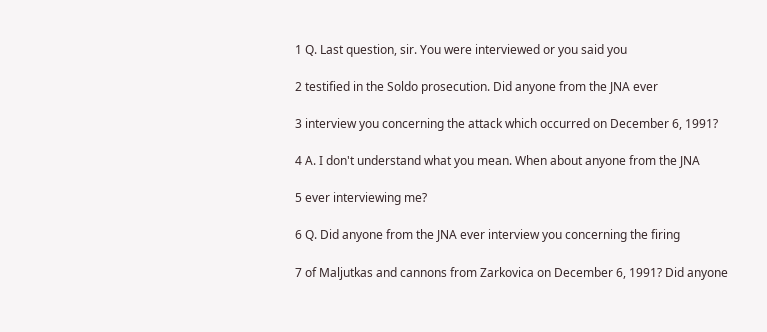1 Q. Last question, sir. You were interviewed or you said you

2 testified in the Soldo prosecution. Did anyone from the JNA ever

3 interview you concerning the attack which occurred on December 6, 1991?

4 A. I don't understand what you mean. When about anyone from the JNA

5 ever interviewing me?

6 Q. Did anyone from the JNA ever interview you concerning the firing

7 of Maljutkas and cannons from Zarkovica on December 6, 1991? Did anyone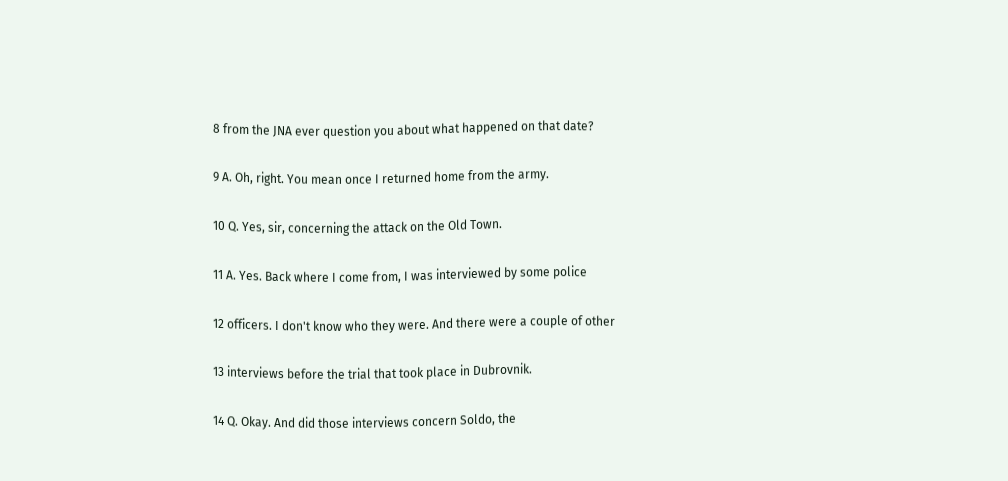8 from the JNA ever question you about what happened on that date?

9 A. Oh, right. You mean once I returned home from the army.

10 Q. Yes, sir, concerning the attack on the Old Town.

11 A. Yes. Back where I come from, I was interviewed by some police

12 officers. I don't know who they were. And there were a couple of other

13 interviews before the trial that took place in Dubrovnik.

14 Q. Okay. And did those interviews concern Soldo, the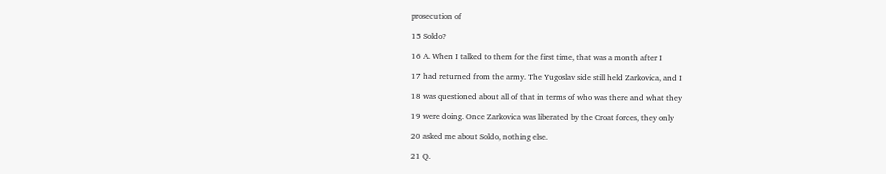prosecution of

15 Soldo?

16 A. When I talked to them for the first time, that was a month after I

17 had returned from the army. The Yugoslav side still held Zarkovica, and I

18 was questioned about all of that in terms of who was there and what they

19 were doing. Once Zarkovica was liberated by the Croat forces, they only

20 asked me about Soldo, nothing else.

21 Q.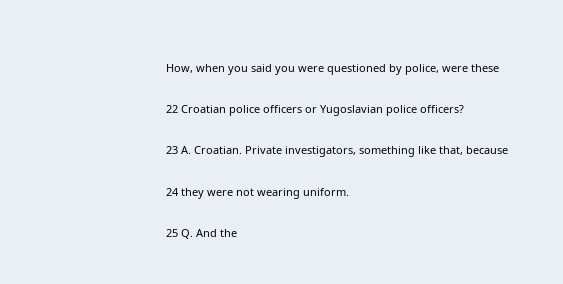How, when you said you were questioned by police, were these

22 Croatian police officers or Yugoslavian police officers?

23 A. Croatian. Private investigators, something like that, because

24 they were not wearing uniform.

25 Q. And the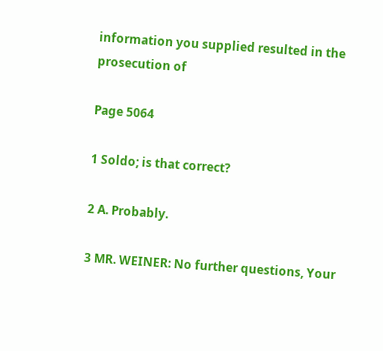information you supplied resulted in the prosecution of

Page 5064

1 Soldo; is that correct?

2 A. Probably.

3 MR. WEINER: No further questions, Your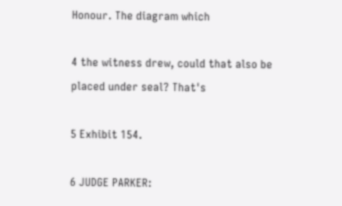Honour. The diagram which

4 the witness drew, could that also be placed under seal? That's

5 Exhibit 154.

6 JUDGE PARKER: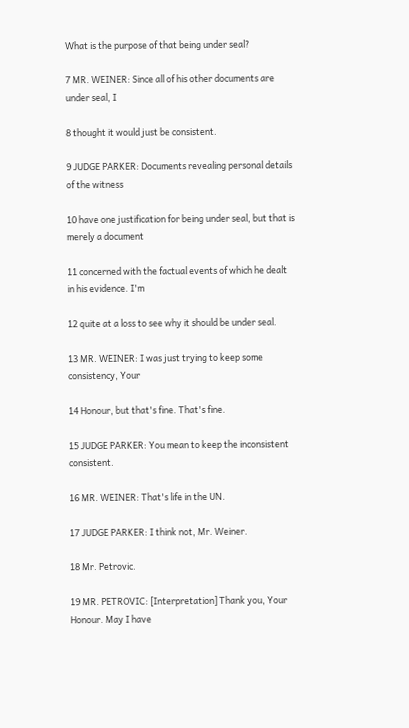What is the purpose of that being under seal?

7 MR. WEINER: Since all of his other documents are under seal, I

8 thought it would just be consistent.

9 JUDGE PARKER: Documents revealing personal details of the witness

10 have one justification for being under seal, but that is merely a document

11 concerned with the factual events of which he dealt in his evidence. I'm

12 quite at a loss to see why it should be under seal.

13 MR. WEINER: I was just trying to keep some consistency, Your

14 Honour, but that's fine. That's fine.

15 JUDGE PARKER: You mean to keep the inconsistent consistent.

16 MR. WEINER: That's life in the UN.

17 JUDGE PARKER: I think not, Mr. Weiner.

18 Mr. Petrovic.

19 MR. PETROVIC: [Interpretation] Thank you, Your Honour. May I have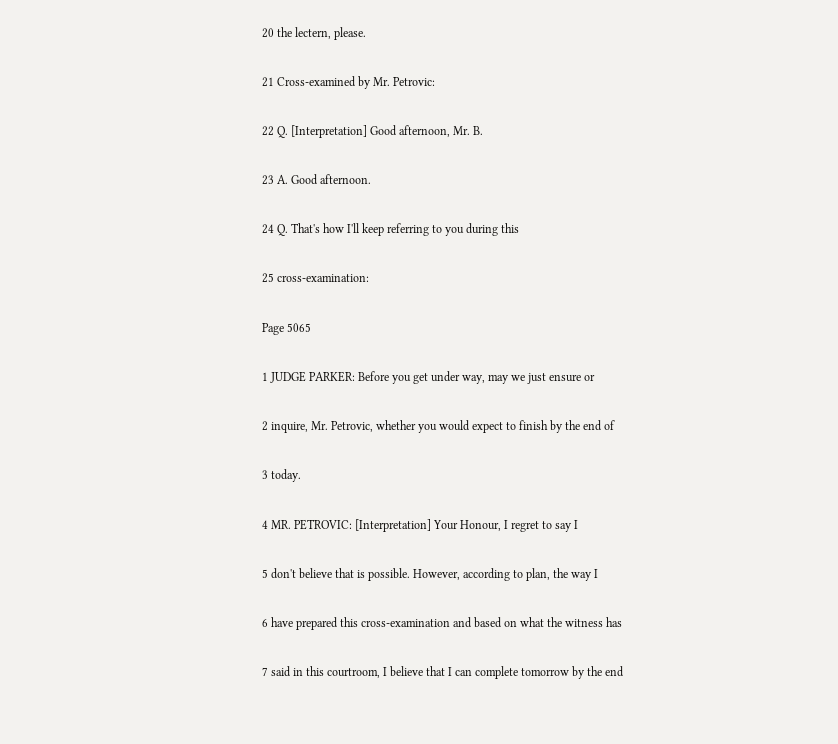20 the lectern, please.

21 Cross-examined by Mr. Petrovic:

22 Q. [Interpretation] Good afternoon, Mr. B.

23 A. Good afternoon.

24 Q. That's how I'll keep referring to you during this

25 cross-examination:

Page 5065

1 JUDGE PARKER: Before you get under way, may we just ensure or

2 inquire, Mr. Petrovic, whether you would expect to finish by the end of

3 today.

4 MR. PETROVIC: [Interpretation] Your Honour, I regret to say I

5 don't believe that is possible. However, according to plan, the way I

6 have prepared this cross-examination and based on what the witness has

7 said in this courtroom, I believe that I can complete tomorrow by the end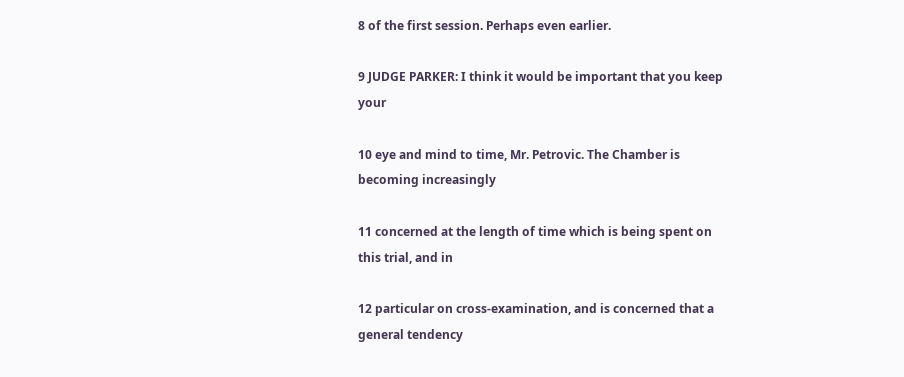8 of the first session. Perhaps even earlier.

9 JUDGE PARKER: I think it would be important that you keep your

10 eye and mind to time, Mr. Petrovic. The Chamber is becoming increasingly

11 concerned at the length of time which is being spent on this trial, and in

12 particular on cross-examination, and is concerned that a general tendency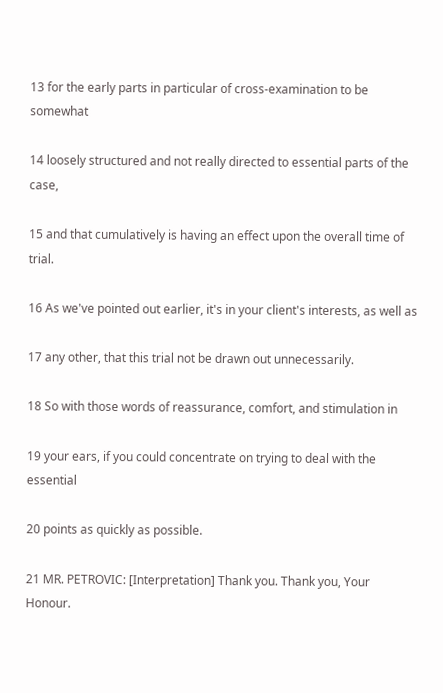13 for the early parts in particular of cross-examination to be somewhat

14 loosely structured and not really directed to essential parts of the case,

15 and that cumulatively is having an effect upon the overall time of trial.

16 As we've pointed out earlier, it's in your client's interests, as well as

17 any other, that this trial not be drawn out unnecessarily.

18 So with those words of reassurance, comfort, and stimulation in

19 your ears, if you could concentrate on trying to deal with the essential

20 points as quickly as possible.

21 MR. PETROVIC: [Interpretation] Thank you. Thank you, Your Honour.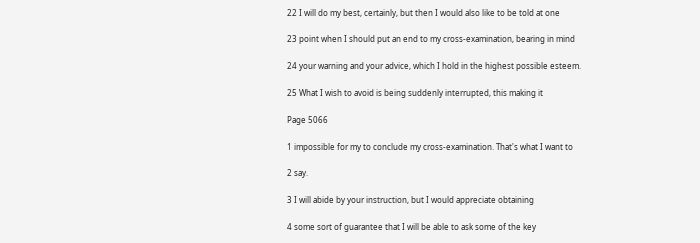22 I will do my best, certainly, but then I would also like to be told at one

23 point when I should put an end to my cross-examination, bearing in mind

24 your warning and your advice, which I hold in the highest possible esteem.

25 What I wish to avoid is being suddenly interrupted, this making it

Page 5066

1 impossible for my to conclude my cross-examination. That's what I want to

2 say.

3 I will abide by your instruction, but I would appreciate obtaining

4 some sort of guarantee that I will be able to ask some of the key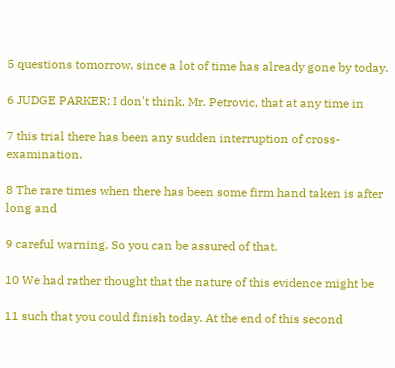5 questions tomorrow, since a lot of time has already gone by today.

6 JUDGE PARKER: I don't think, Mr. Petrovic, that at any time in

7 this trial there has been any sudden interruption of cross-examination.

8 The rare times when there has been some firm hand taken is after long and

9 careful warning. So you can be assured of that.

10 We had rather thought that the nature of this evidence might be

11 such that you could finish today. At the end of this second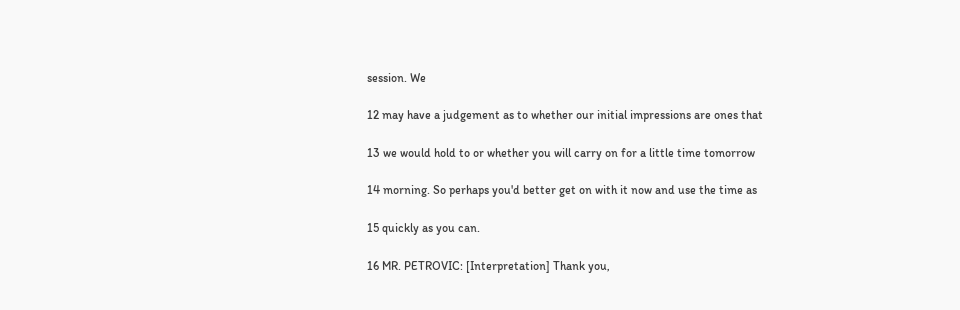session. We

12 may have a judgement as to whether our initial impressions are ones that

13 we would hold to or whether you will carry on for a little time tomorrow

14 morning. So perhaps you'd better get on with it now and use the time as

15 quickly as you can.

16 MR. PETROVIC: [Interpretation] Thank you,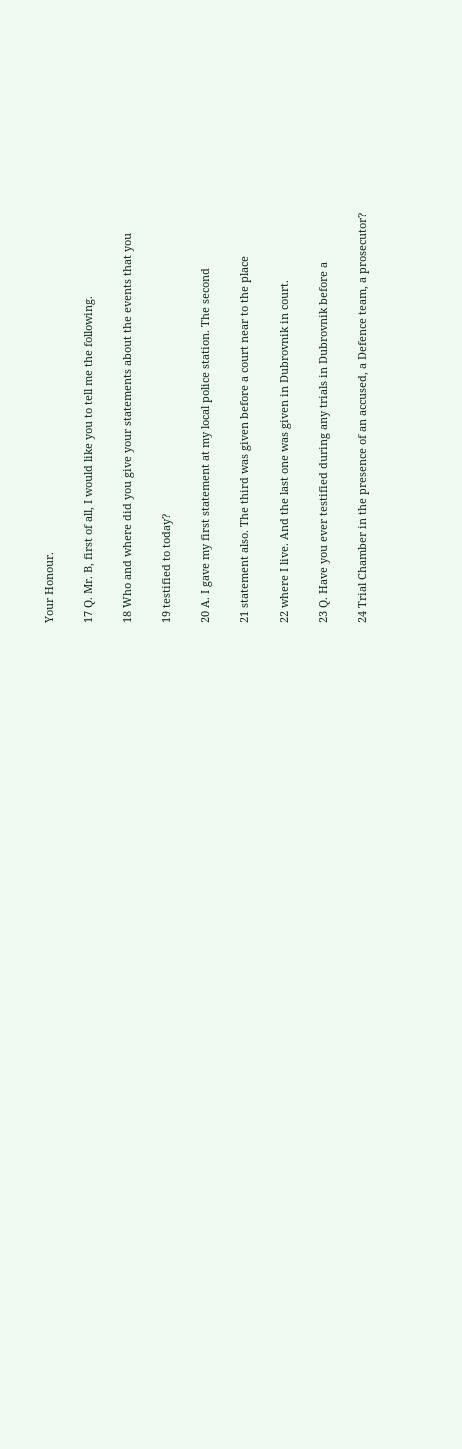Your Honour.

17 Q. Mr. B, first of all, I would like you to tell me the following.

18 Who and where did you give your statements about the events that you

19 testified to today?

20 A. I gave my first statement at my local police station. The second

21 statement also. The third was given before a court near to the place

22 where I live. And the last one was given in Dubrovnik in court.

23 Q. Have you ever testified during any trials in Dubrovnik before a

24 Trial Chamber in the presence of an accused, a Defence team, a prosecutor?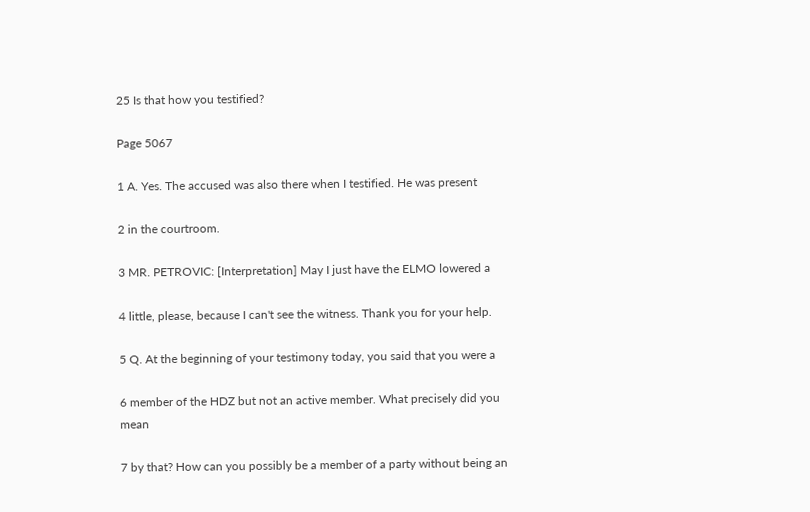25 Is that how you testified?

Page 5067

1 A. Yes. The accused was also there when I testified. He was present

2 in the courtroom.

3 MR. PETROVIC: [Interpretation] May I just have the ELMO lowered a

4 little, please, because I can't see the witness. Thank you for your help.

5 Q. At the beginning of your testimony today, you said that you were a

6 member of the HDZ but not an active member. What precisely did you mean

7 by that? How can you possibly be a member of a party without being an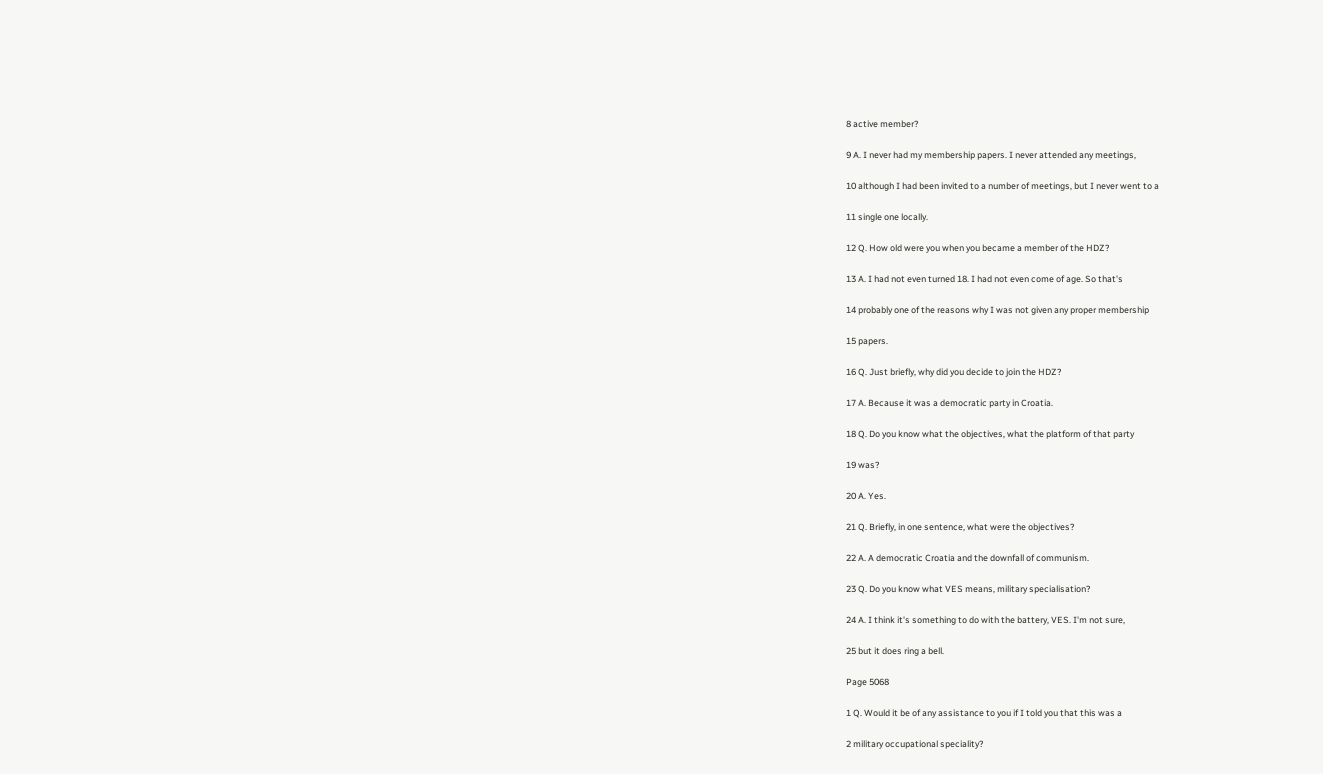8 active member?

9 A. I never had my membership papers. I never attended any meetings,

10 although I had been invited to a number of meetings, but I never went to a

11 single one locally.

12 Q. How old were you when you became a member of the HDZ?

13 A. I had not even turned 18. I had not even come of age. So that's

14 probably one of the reasons why I was not given any proper membership

15 papers.

16 Q. Just briefly, why did you decide to join the HDZ?

17 A. Because it was a democratic party in Croatia.

18 Q. Do you know what the objectives, what the platform of that party

19 was?

20 A. Yes.

21 Q. Briefly, in one sentence, what were the objectives?

22 A. A democratic Croatia and the downfall of communism.

23 Q. Do you know what VES means, military specialisation?

24 A. I think it's something to do with the battery, VES. I'm not sure,

25 but it does ring a bell.

Page 5068

1 Q. Would it be of any assistance to you if I told you that this was a

2 military occupational speciality?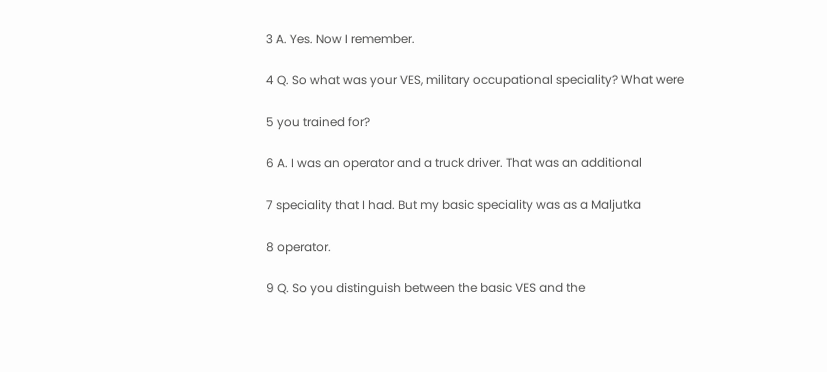3 A. Yes. Now I remember.

4 Q. So what was your VES, military occupational speciality? What were

5 you trained for?

6 A. I was an operator and a truck driver. That was an additional

7 speciality that I had. But my basic speciality was as a Maljutka

8 operator.

9 Q. So you distinguish between the basic VES and the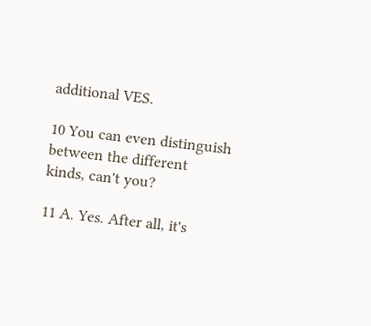additional VES.

10 You can even distinguish between the different kinds, can't you?

11 A. Yes. After all, it's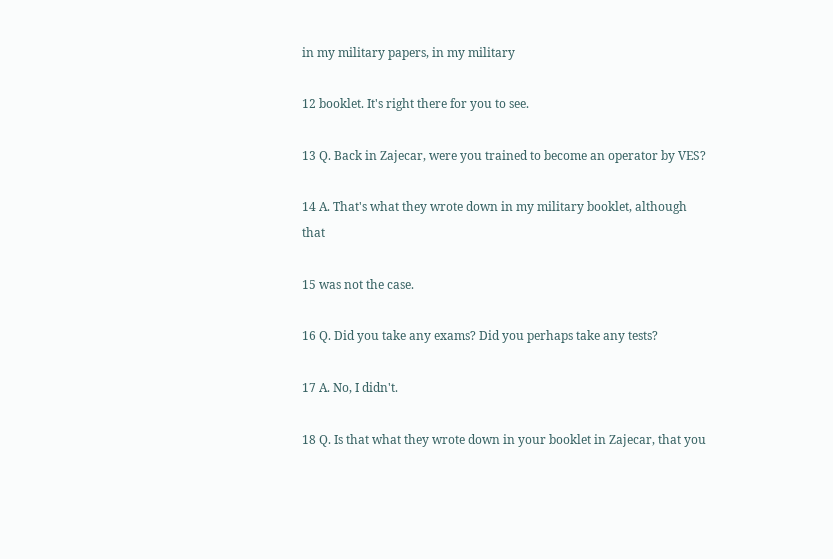in my military papers, in my military

12 booklet. It's right there for you to see.

13 Q. Back in Zajecar, were you trained to become an operator by VES?

14 A. That's what they wrote down in my military booklet, although that

15 was not the case.

16 Q. Did you take any exams? Did you perhaps take any tests?

17 A. No, I didn't.

18 Q. Is that what they wrote down in your booklet in Zajecar, that you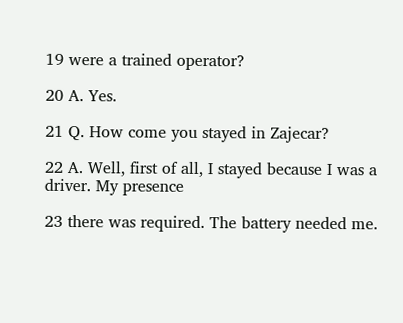19 were a trained operator?

20 A. Yes.

21 Q. How come you stayed in Zajecar?

22 A. Well, first of all, I stayed because I was a driver. My presence

23 there was required. The battery needed me.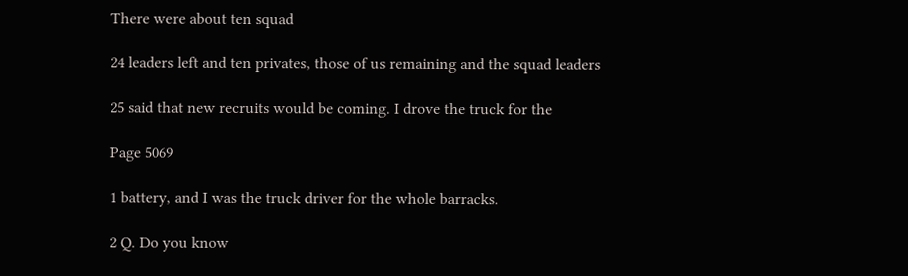There were about ten squad

24 leaders left and ten privates, those of us remaining and the squad leaders

25 said that new recruits would be coming. I drove the truck for the

Page 5069

1 battery, and I was the truck driver for the whole barracks.

2 Q. Do you know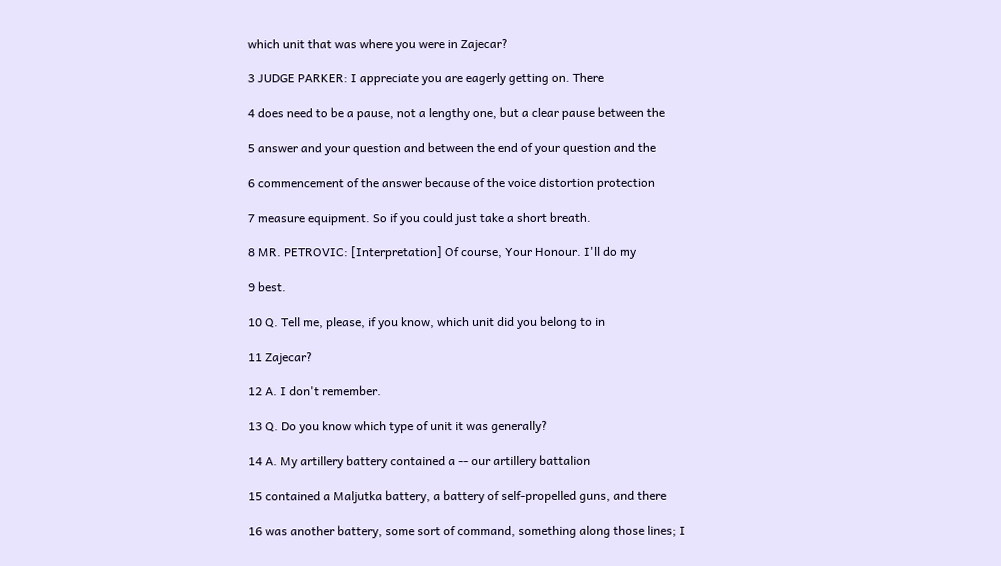which unit that was where you were in Zajecar?

3 JUDGE PARKER: I appreciate you are eagerly getting on. There

4 does need to be a pause, not a lengthy one, but a clear pause between the

5 answer and your question and between the end of your question and the

6 commencement of the answer because of the voice distortion protection

7 measure equipment. So if you could just take a short breath.

8 MR. PETROVIC: [Interpretation] Of course, Your Honour. I'll do my

9 best.

10 Q. Tell me, please, if you know, which unit did you belong to in

11 Zajecar?

12 A. I don't remember.

13 Q. Do you know which type of unit it was generally?

14 A. My artillery battery contained a -- our artillery battalion

15 contained a Maljutka battery, a battery of self-propelled guns, and there

16 was another battery, some sort of command, something along those lines; I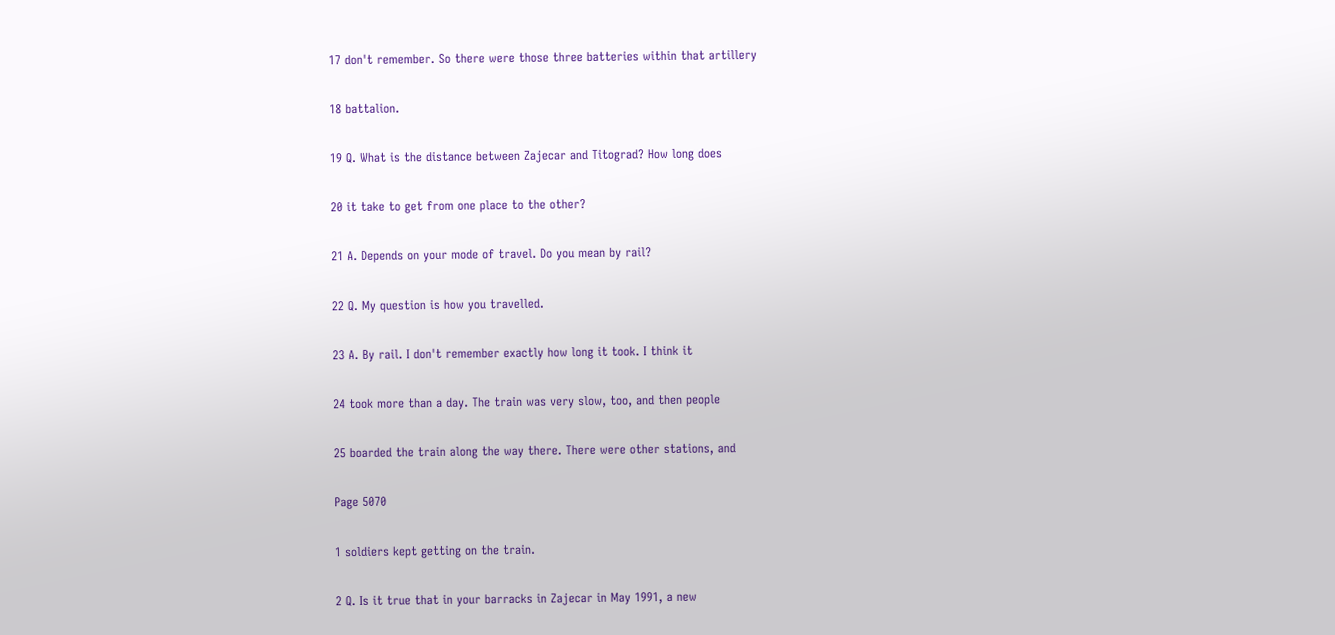17 don't remember. So there were those three batteries within that artillery

18 battalion.

19 Q. What is the distance between Zajecar and Titograd? How long does

20 it take to get from one place to the other?

21 A. Depends on your mode of travel. Do you mean by rail?

22 Q. My question is how you travelled.

23 A. By rail. I don't remember exactly how long it took. I think it

24 took more than a day. The train was very slow, too, and then people

25 boarded the train along the way there. There were other stations, and

Page 5070

1 soldiers kept getting on the train.

2 Q. Is it true that in your barracks in Zajecar in May 1991, a new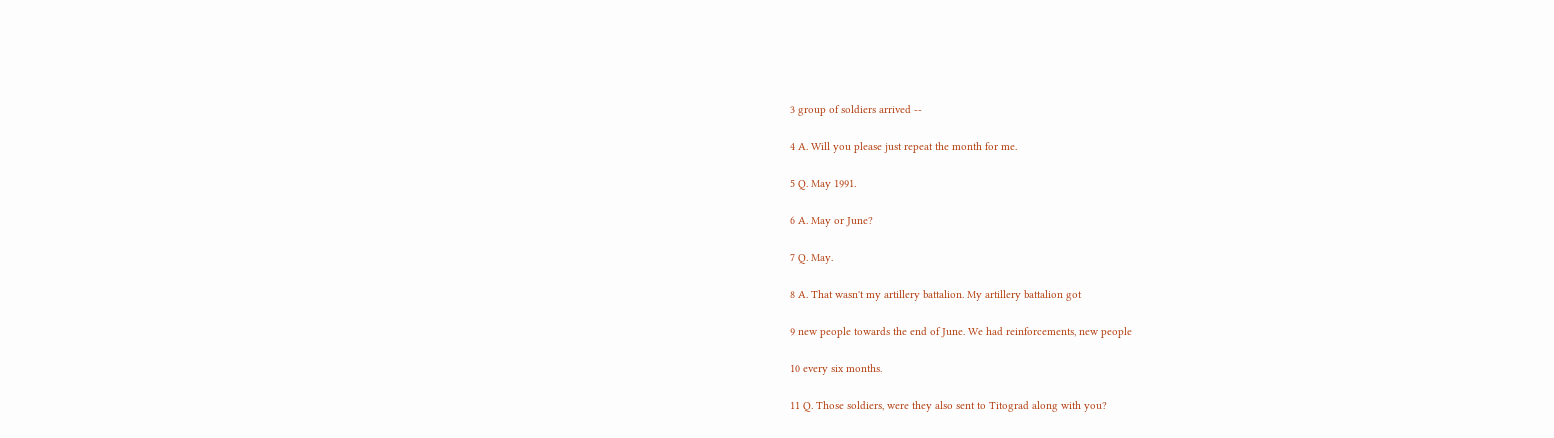3 group of soldiers arrived --

4 A. Will you please just repeat the month for me.

5 Q. May 1991.

6 A. May or June?

7 Q. May.

8 A. That wasn't my artillery battalion. My artillery battalion got

9 new people towards the end of June. We had reinforcements, new people

10 every six months.

11 Q. Those soldiers, were they also sent to Titograd along with you?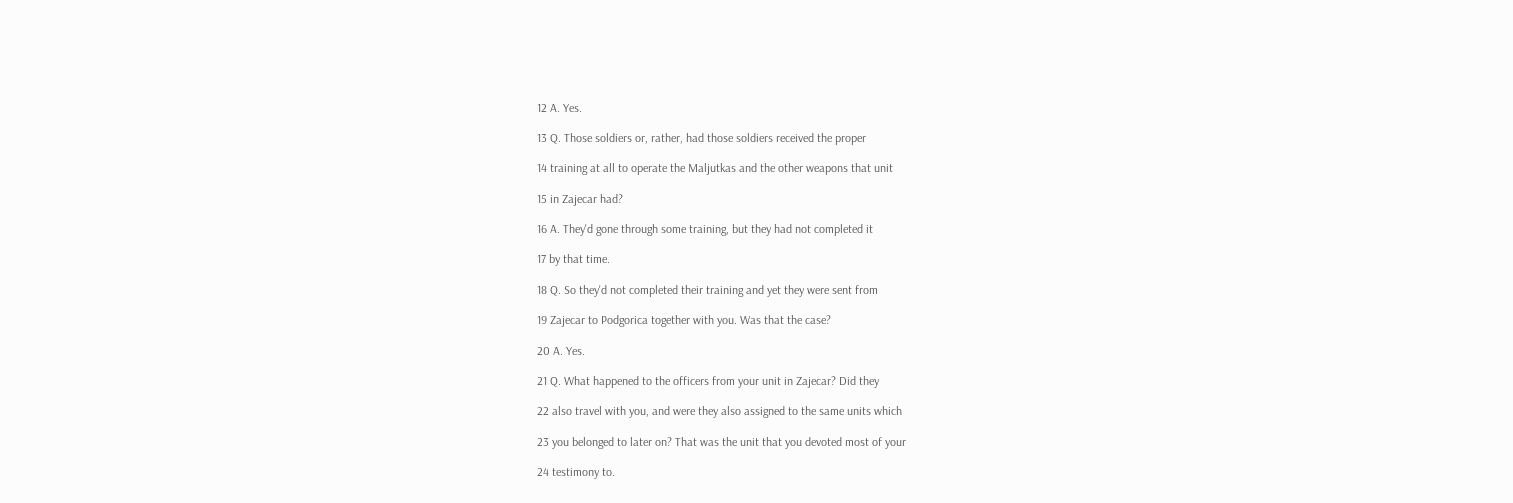12 A. Yes.

13 Q. Those soldiers or, rather, had those soldiers received the proper

14 training at all to operate the Maljutkas and the other weapons that unit

15 in Zajecar had?

16 A. They'd gone through some training, but they had not completed it

17 by that time.

18 Q. So they'd not completed their training and yet they were sent from

19 Zajecar to Podgorica together with you. Was that the case?

20 A. Yes.

21 Q. What happened to the officers from your unit in Zajecar? Did they

22 also travel with you, and were they also assigned to the same units which

23 you belonged to later on? That was the unit that you devoted most of your

24 testimony to.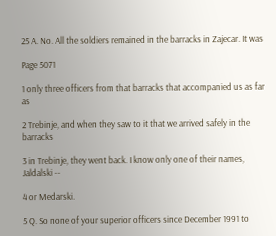25 A. No. All the soldiers remained in the barracks in Zajecar. It was

Page 5071

1 only three officers from that barracks that accompanied us as far as

2 Trebinje, and when they saw to it that we arrived safely in the barracks

3 in Trebinje, they went back. I know only one of their names, Jaldalski --

4 or Medarski.

5 Q. So none of your superior officers since December 1991 to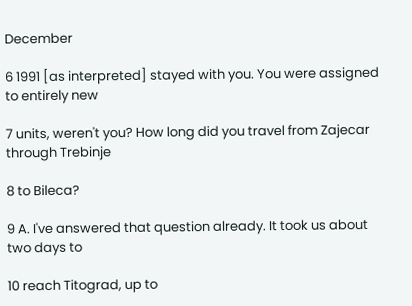December

6 1991 [as interpreted] stayed with you. You were assigned to entirely new

7 units, weren't you? How long did you travel from Zajecar through Trebinje

8 to Bileca?

9 A. I've answered that question already. It took us about two days to

10 reach Titograd, up to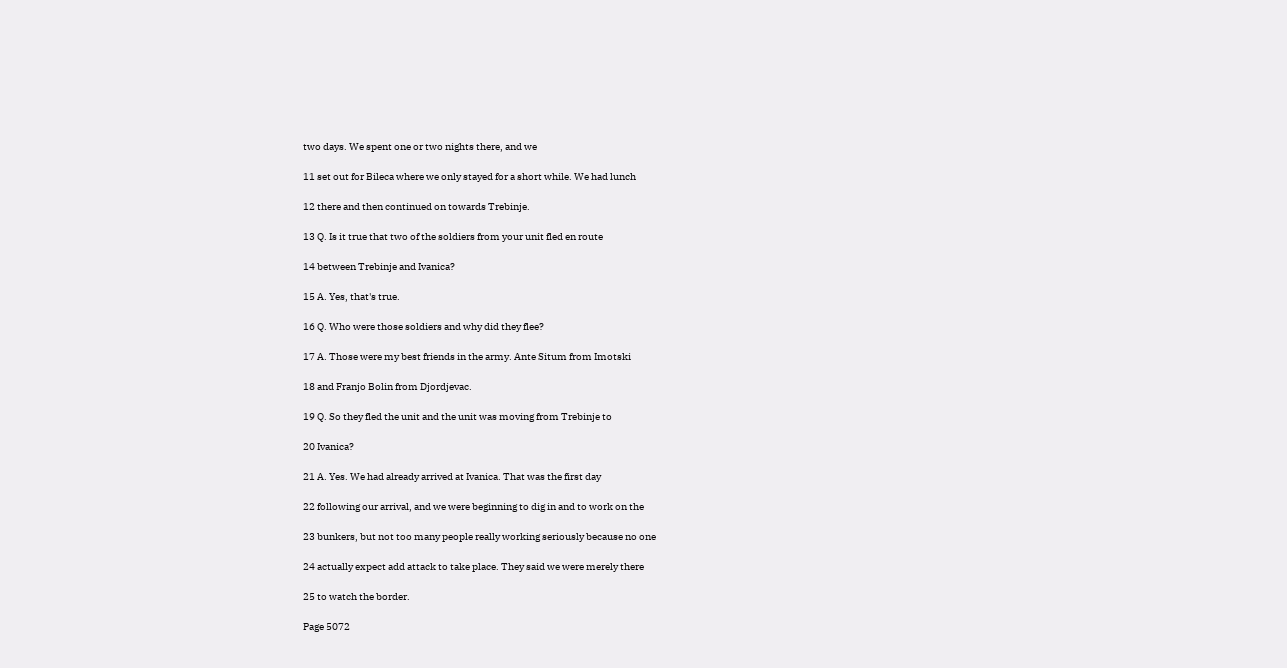two days. We spent one or two nights there, and we

11 set out for Bileca where we only stayed for a short while. We had lunch

12 there and then continued on towards Trebinje.

13 Q. Is it true that two of the soldiers from your unit fled en route

14 between Trebinje and Ivanica?

15 A. Yes, that's true.

16 Q. Who were those soldiers and why did they flee?

17 A. Those were my best friends in the army. Ante Situm from Imotski

18 and Franjo Bolin from Djordjevac.

19 Q. So they fled the unit and the unit was moving from Trebinje to

20 Ivanica?

21 A. Yes. We had already arrived at Ivanica. That was the first day

22 following our arrival, and we were beginning to dig in and to work on the

23 bunkers, but not too many people really working seriously because no one

24 actually expect add attack to take place. They said we were merely there

25 to watch the border.

Page 5072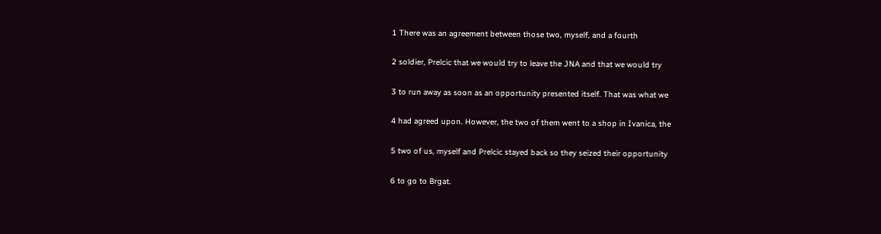1 There was an agreement between those two, myself, and a fourth

2 soldier, Prelcic that we would try to leave the JNA and that we would try

3 to run away as soon as an opportunity presented itself. That was what we

4 had agreed upon. However, the two of them went to a shop in Ivanica, the

5 two of us, myself and Prelcic stayed back so they seized their opportunity

6 to go to Brgat.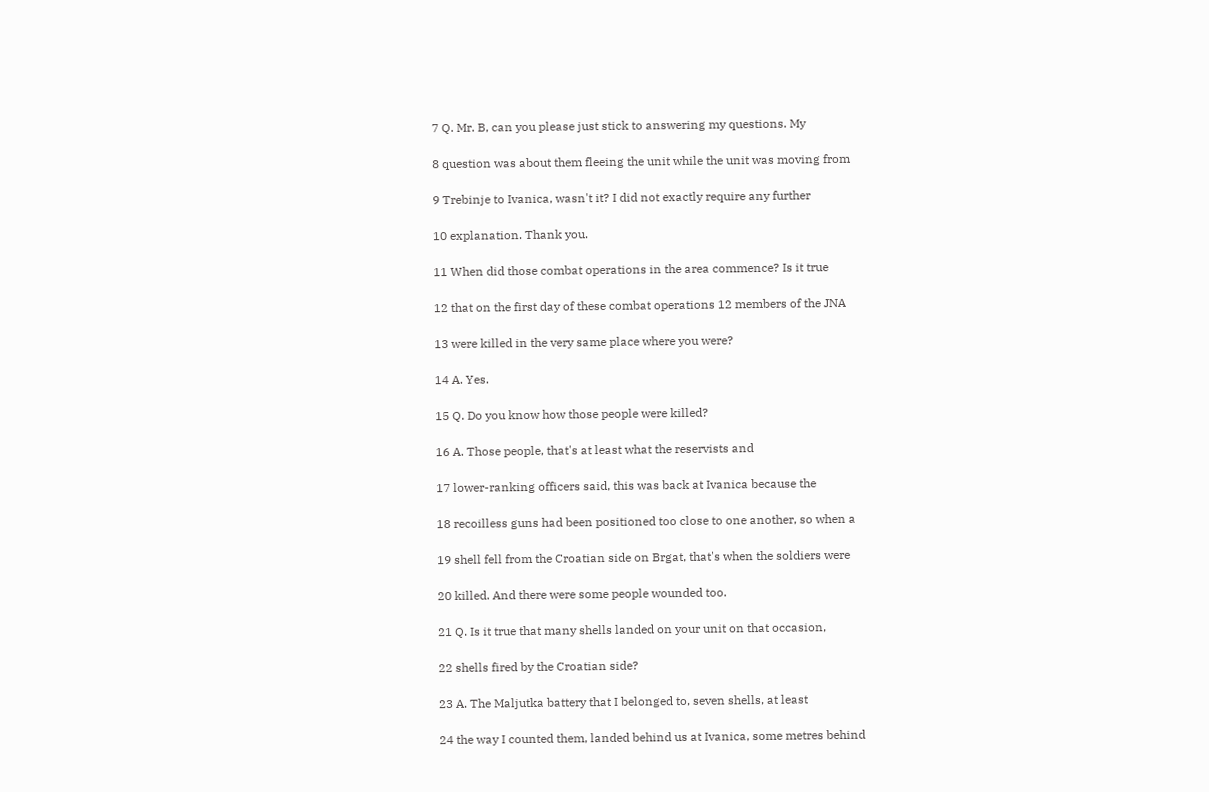7 Q. Mr. B, can you please just stick to answering my questions. My

8 question was about them fleeing the unit while the unit was moving from

9 Trebinje to Ivanica, wasn't it? I did not exactly require any further

10 explanation. Thank you.

11 When did those combat operations in the area commence? Is it true

12 that on the first day of these combat operations 12 members of the JNA

13 were killed in the very same place where you were?

14 A. Yes.

15 Q. Do you know how those people were killed?

16 A. Those people, that's at least what the reservists and

17 lower-ranking officers said, this was back at Ivanica because the

18 recoilless guns had been positioned too close to one another, so when a

19 shell fell from the Croatian side on Brgat, that's when the soldiers were

20 killed. And there were some people wounded too.

21 Q. Is it true that many shells landed on your unit on that occasion,

22 shells fired by the Croatian side?

23 A. The Maljutka battery that I belonged to, seven shells, at least

24 the way I counted them, landed behind us at Ivanica, some metres behind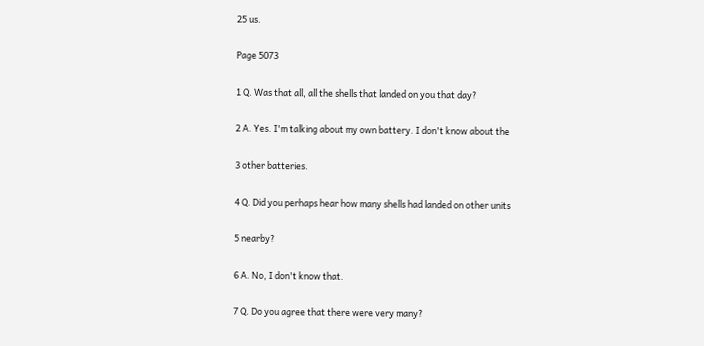25 us.

Page 5073

1 Q. Was that all, all the shells that landed on you that day?

2 A. Yes. I'm talking about my own battery. I don't know about the

3 other batteries.

4 Q. Did you perhaps hear how many shells had landed on other units

5 nearby?

6 A. No, I don't know that.

7 Q. Do you agree that there were very many?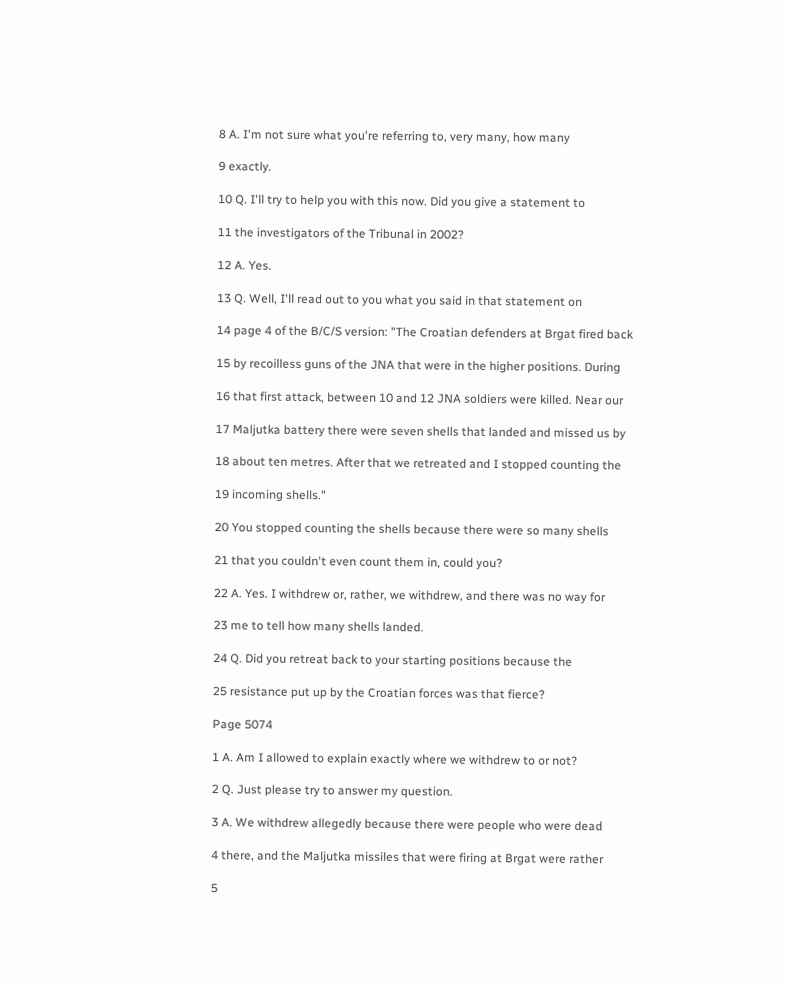8 A. I'm not sure what you're referring to, very many, how many

9 exactly.

10 Q. I'll try to help you with this now. Did you give a statement to

11 the investigators of the Tribunal in 2002?

12 A. Yes.

13 Q. Well, I'll read out to you what you said in that statement on

14 page 4 of the B/C/S version: "The Croatian defenders at Brgat fired back

15 by recoilless guns of the JNA that were in the higher positions. During

16 that first attack, between 10 and 12 JNA soldiers were killed. Near our

17 Maljutka battery there were seven shells that landed and missed us by

18 about ten metres. After that we retreated and I stopped counting the

19 incoming shells."

20 You stopped counting the shells because there were so many shells

21 that you couldn't even count them in, could you?

22 A. Yes. I withdrew or, rather, we withdrew, and there was no way for

23 me to tell how many shells landed.

24 Q. Did you retreat back to your starting positions because the

25 resistance put up by the Croatian forces was that fierce?

Page 5074

1 A. Am I allowed to explain exactly where we withdrew to or not?

2 Q. Just please try to answer my question.

3 A. We withdrew allegedly because there were people who were dead

4 there, and the Maljutka missiles that were firing at Brgat were rather

5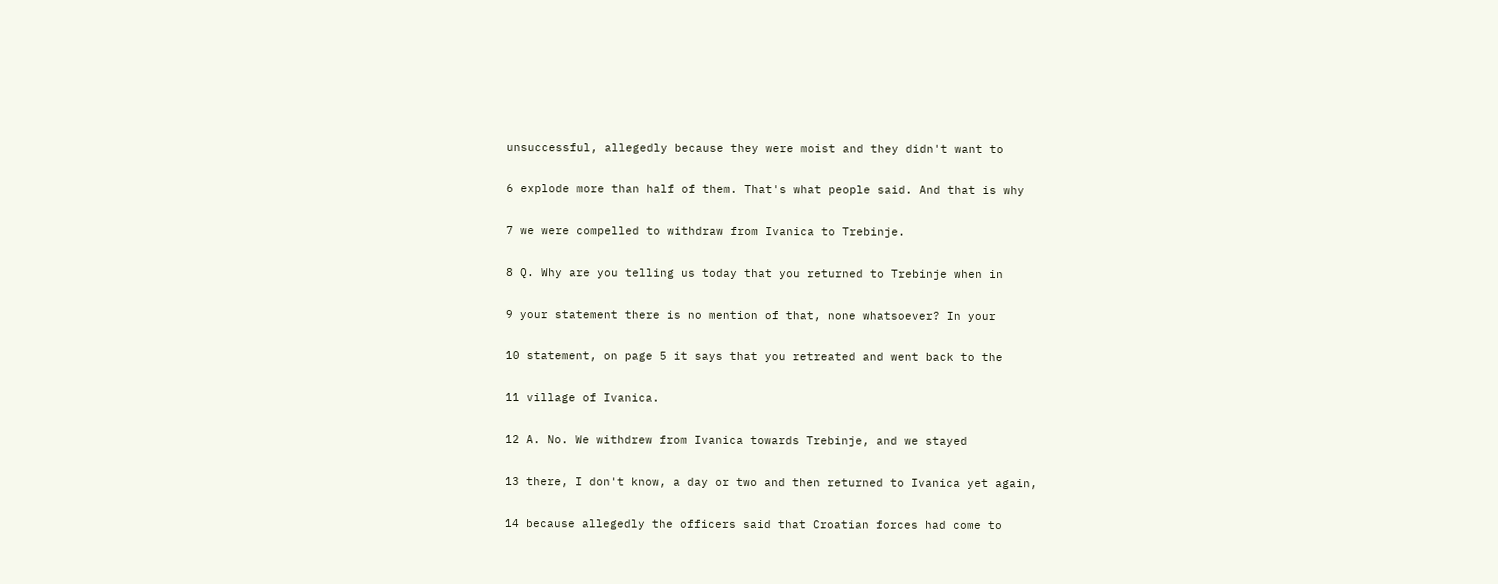unsuccessful, allegedly because they were moist and they didn't want to

6 explode more than half of them. That's what people said. And that is why

7 we were compelled to withdraw from Ivanica to Trebinje.

8 Q. Why are you telling us today that you returned to Trebinje when in

9 your statement there is no mention of that, none whatsoever? In your

10 statement, on page 5 it says that you retreated and went back to the

11 village of Ivanica.

12 A. No. We withdrew from Ivanica towards Trebinje, and we stayed

13 there, I don't know, a day or two and then returned to Ivanica yet again,

14 because allegedly the officers said that Croatian forces had come to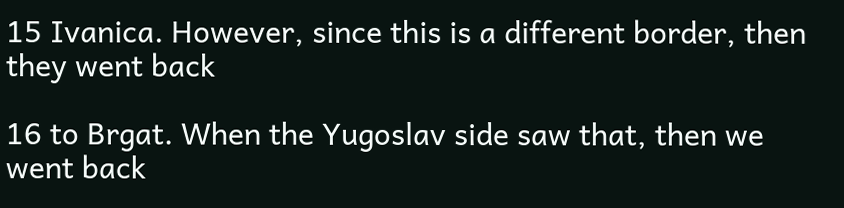15 Ivanica. However, since this is a different border, then they went back

16 to Brgat. When the Yugoslav side saw that, then we went back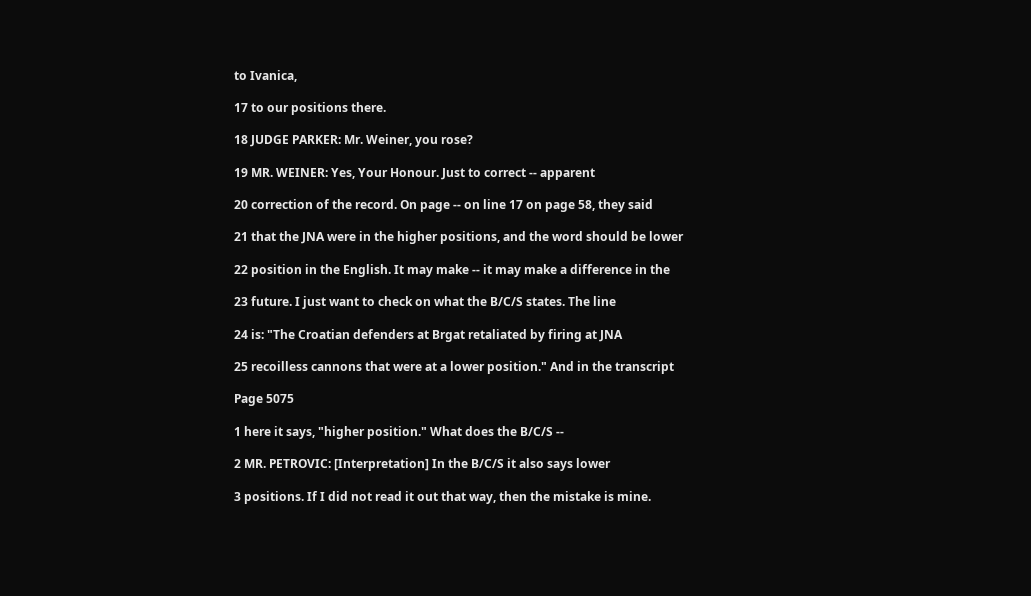to Ivanica,

17 to our positions there.

18 JUDGE PARKER: Mr. Weiner, you rose?

19 MR. WEINER: Yes, Your Honour. Just to correct -- apparent

20 correction of the record. On page -- on line 17 on page 58, they said

21 that the JNA were in the higher positions, and the word should be lower

22 position in the English. It may make -- it may make a difference in the

23 future. I just want to check on what the B/C/S states. The line

24 is: "The Croatian defenders at Brgat retaliated by firing at JNA

25 recoilless cannons that were at a lower position." And in the transcript

Page 5075

1 here it says, "higher position." What does the B/C/S --

2 MR. PETROVIC: [Interpretation] In the B/C/S it also says lower

3 positions. If I did not read it out that way, then the mistake is mine.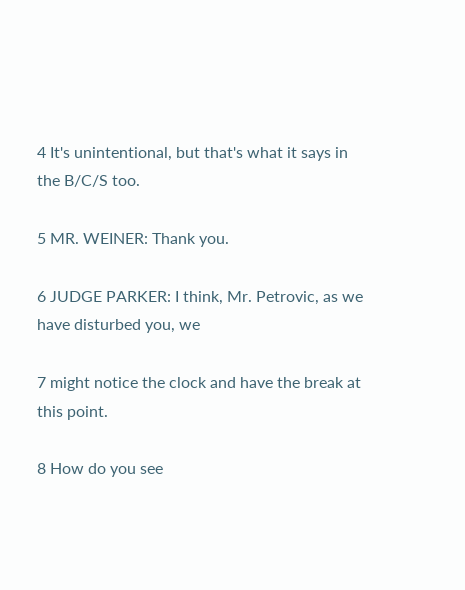4 It's unintentional, but that's what it says in the B/C/S too.

5 MR. WEINER: Thank you.

6 JUDGE PARKER: I think, Mr. Petrovic, as we have disturbed you, we

7 might notice the clock and have the break at this point.

8 How do you see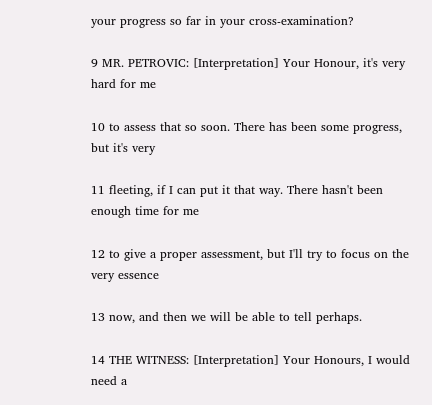your progress so far in your cross-examination?

9 MR. PETROVIC: [Interpretation] Your Honour, it's very hard for me

10 to assess that so soon. There has been some progress, but it's very

11 fleeting, if I can put it that way. There hasn't been enough time for me

12 to give a proper assessment, but I'll try to focus on the very essence

13 now, and then we will be able to tell perhaps.

14 THE WITNESS: [Interpretation] Your Honours, I would need a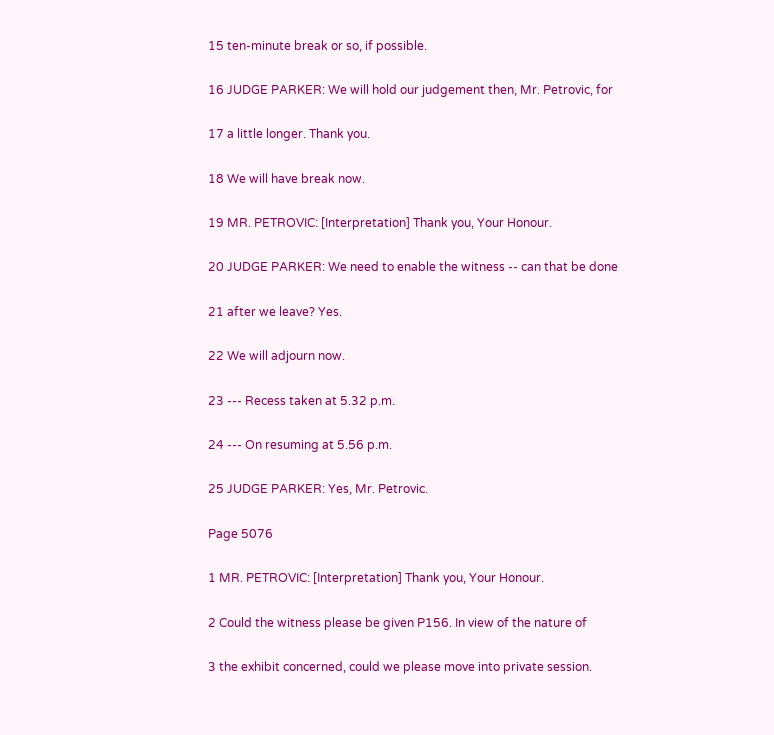15 ten-minute break or so, if possible.

16 JUDGE PARKER: We will hold our judgement then, Mr. Petrovic, for

17 a little longer. Thank you.

18 We will have break now.

19 MR. PETROVIC: [Interpretation] Thank you, Your Honour.

20 JUDGE PARKER: We need to enable the witness -- can that be done

21 after we leave? Yes.

22 We will adjourn now.

23 --- Recess taken at 5.32 p.m.

24 --- On resuming at 5.56 p.m.

25 JUDGE PARKER: Yes, Mr. Petrovic.

Page 5076

1 MR. PETROVIC: [Interpretation] Thank you, Your Honour.

2 Could the witness please be given P156. In view of the nature of

3 the exhibit concerned, could we please move into private session.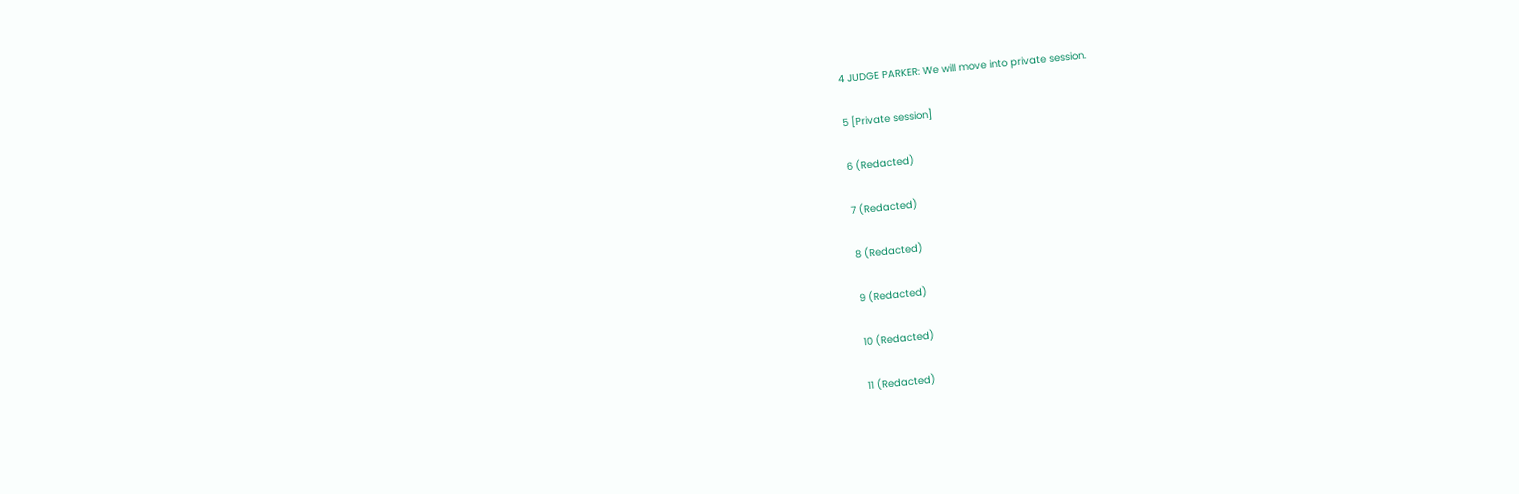4 JUDGE PARKER: We will move into private session.

5 [Private session]

6 (Redacted)

7 (Redacted)

8 (Redacted)

9 (Redacted)

10 (Redacted)

11 (Redacted)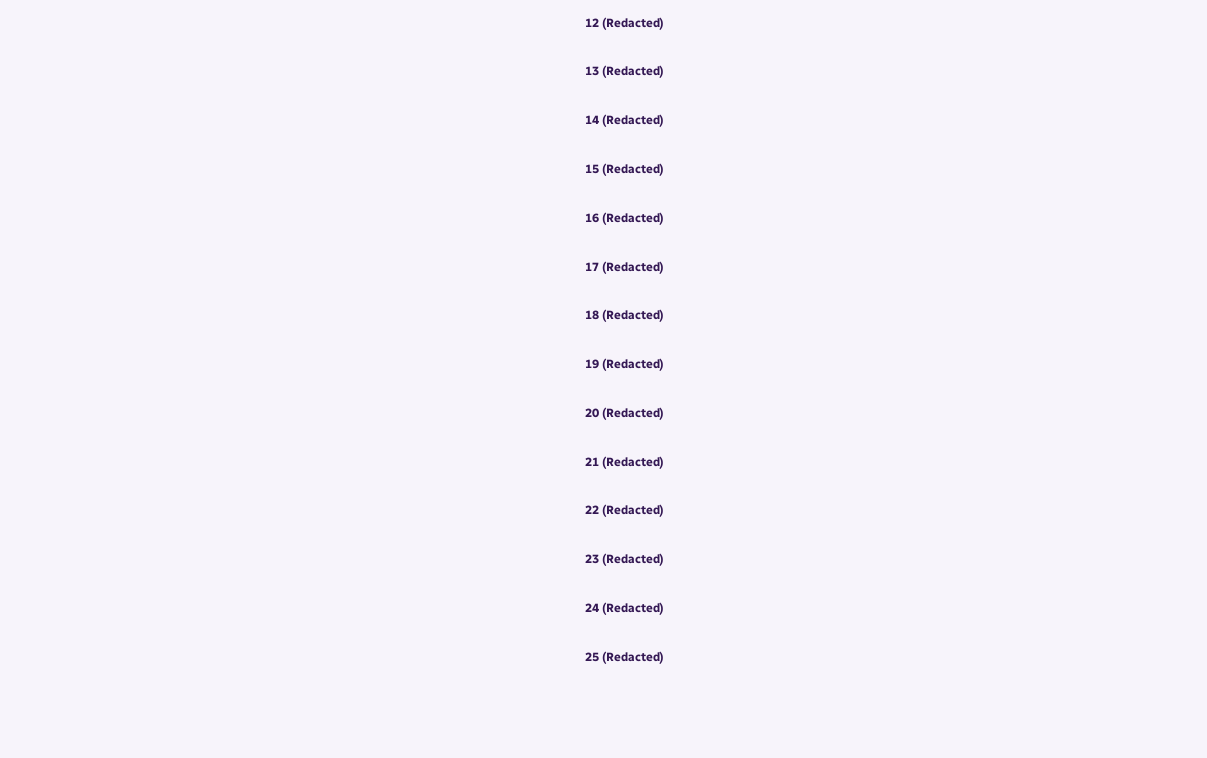12 (Redacted)

13 (Redacted)

14 (Redacted)

15 (Redacted)

16 (Redacted)

17 (Redacted)

18 (Redacted)

19 (Redacted)

20 (Redacted)

21 (Redacted)

22 (Redacted)

23 (Redacted)

24 (Redacted)

25 (Redacted)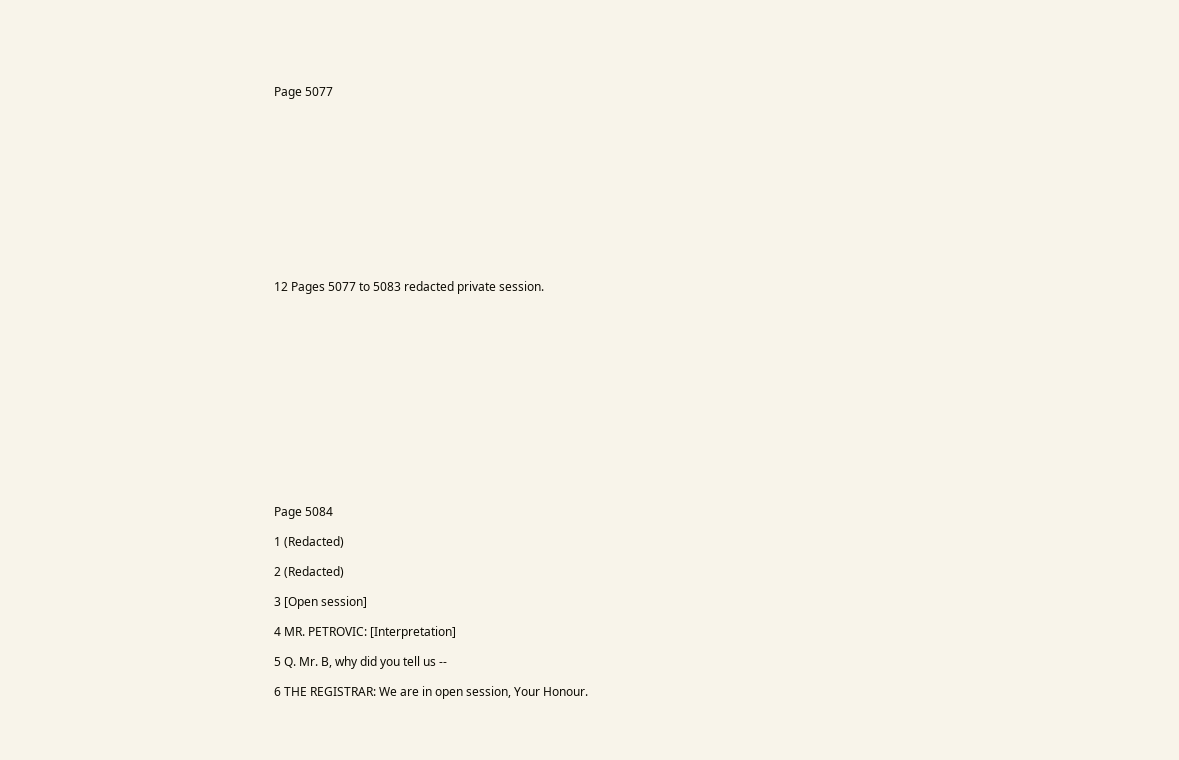Page 5077












12 Pages 5077 to 5083 redacted private session.














Page 5084

1 (Redacted)

2 (Redacted)

3 [Open session]

4 MR. PETROVIC: [Interpretation]

5 Q. Mr. B, why did you tell us --

6 THE REGISTRAR: We are in open session, Your Honour.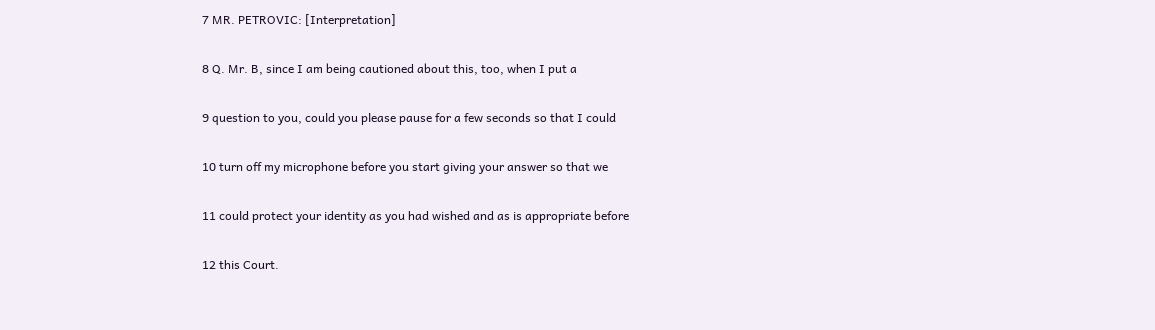7 MR. PETROVIC: [Interpretation]

8 Q. Mr. B, since I am being cautioned about this, too, when I put a

9 question to you, could you please pause for a few seconds so that I could

10 turn off my microphone before you start giving your answer so that we

11 could protect your identity as you had wished and as is appropriate before

12 this Court.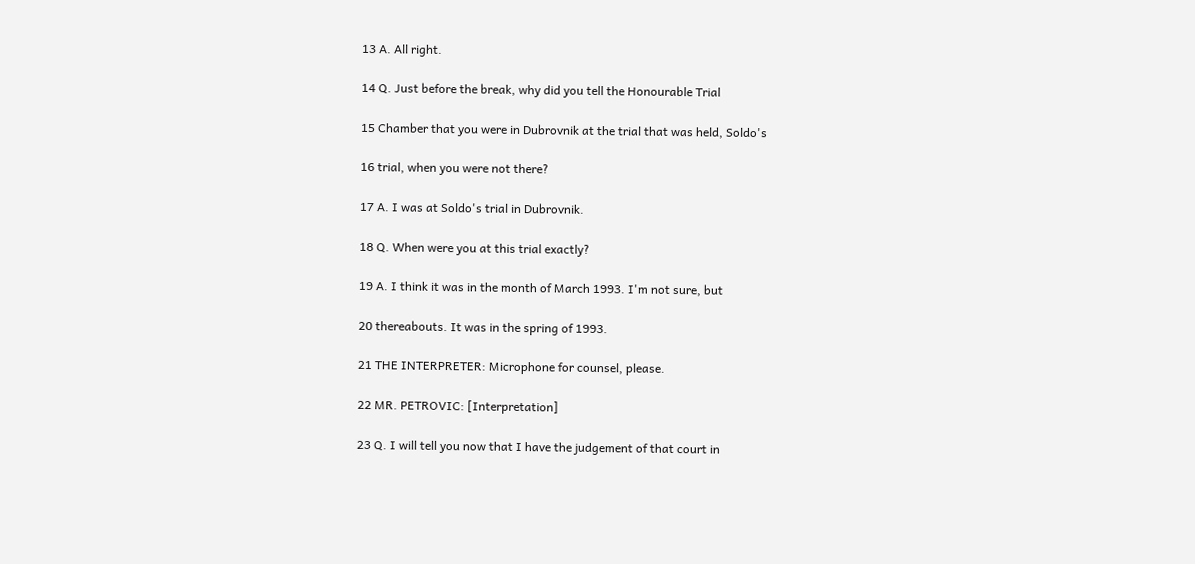13 A. All right.

14 Q. Just before the break, why did you tell the Honourable Trial

15 Chamber that you were in Dubrovnik at the trial that was held, Soldo's

16 trial, when you were not there?

17 A. I was at Soldo's trial in Dubrovnik.

18 Q. When were you at this trial exactly?

19 A. I think it was in the month of March 1993. I'm not sure, but

20 thereabouts. It was in the spring of 1993.

21 THE INTERPRETER: Microphone for counsel, please.

22 MR. PETROVIC: [Interpretation]

23 Q. I will tell you now that I have the judgement of that court in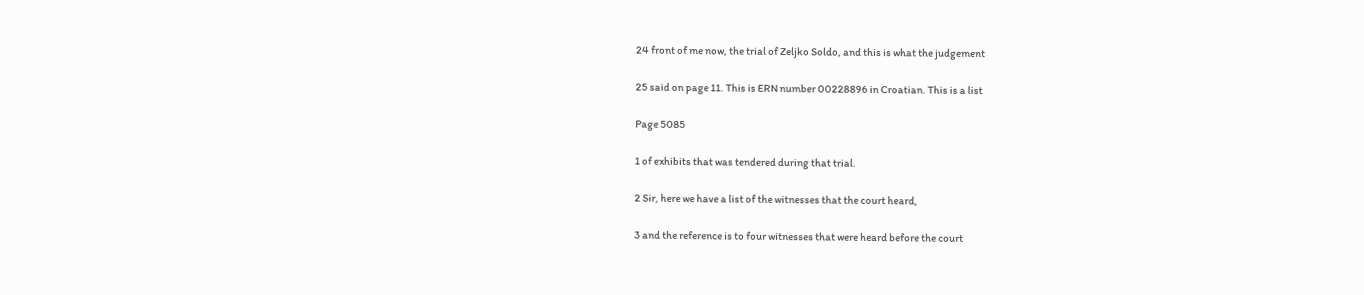24 front of me now, the trial of Zeljko Soldo, and this is what the judgement

25 said on page 11. This is ERN number 00228896 in Croatian. This is a list

Page 5085

1 of exhibits that was tendered during that trial.

2 Sir, here we have a list of the witnesses that the court heard,

3 and the reference is to four witnesses that were heard before the court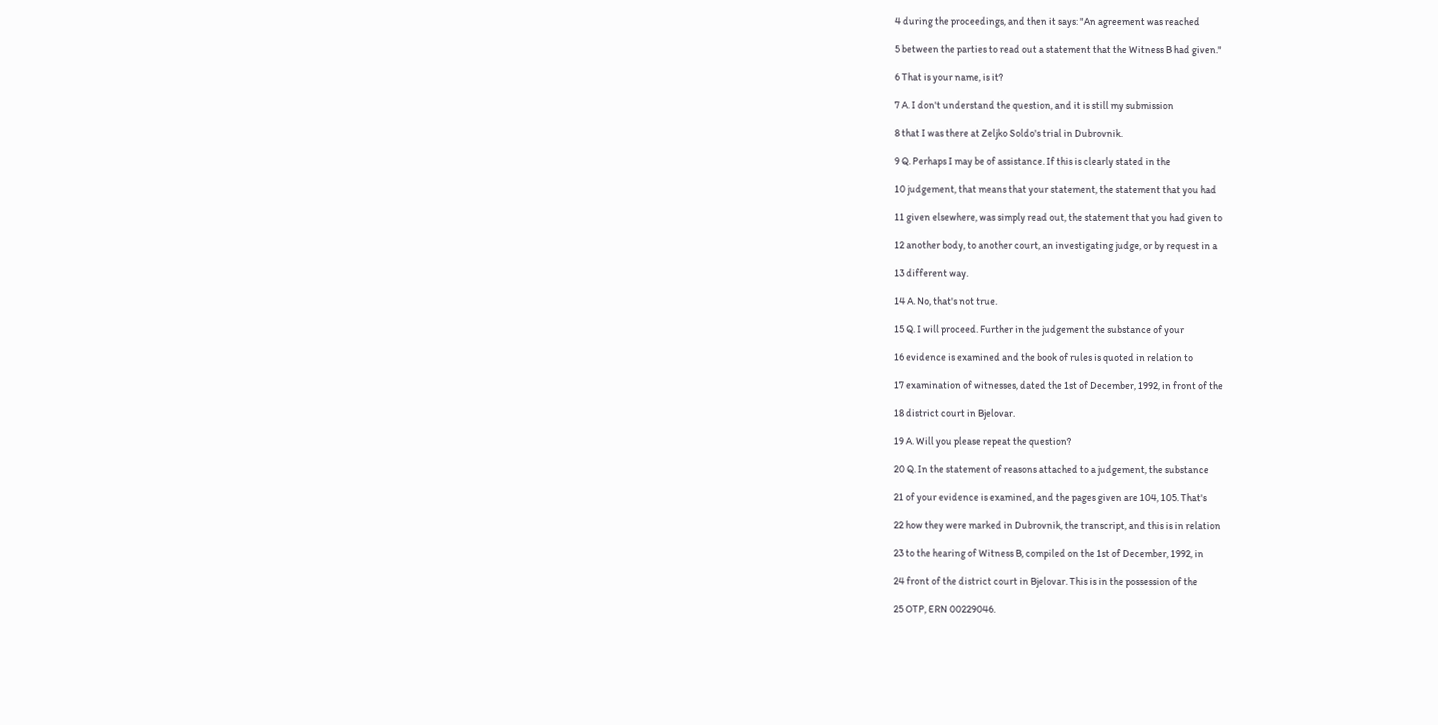4 during the proceedings, and then it says: "An agreement was reached

5 between the parties to read out a statement that the Witness B had given."

6 That is your name, is it?

7 A. I don't understand the question, and it is still my submission

8 that I was there at Zeljko Soldo's trial in Dubrovnik.

9 Q. Perhaps I may be of assistance. If this is clearly stated in the

10 judgement, that means that your statement, the statement that you had

11 given elsewhere, was simply read out, the statement that you had given to

12 another body, to another court, an investigating judge, or by request in a

13 different way.

14 A. No, that's not true.

15 Q. I will proceed. Further in the judgement the substance of your

16 evidence is examined and the book of rules is quoted in relation to

17 examination of witnesses, dated the 1st of December, 1992, in front of the

18 district court in Bjelovar.

19 A. Will you please repeat the question?

20 Q. In the statement of reasons attached to a judgement, the substance

21 of your evidence is examined, and the pages given are 104, 105. That's

22 how they were marked in Dubrovnik, the transcript, and this is in relation

23 to the hearing of Witness B, compiled on the 1st of December, 1992, in

24 front of the district court in Bjelovar. This is in the possession of the

25 OTP, ERN 00229046.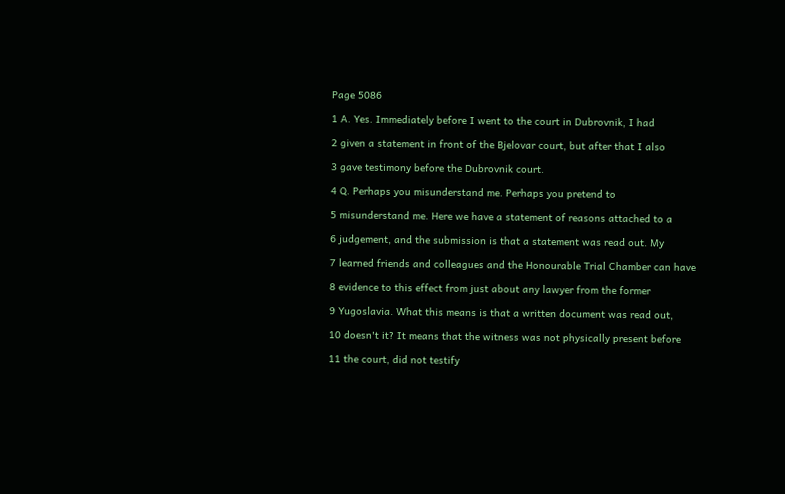Page 5086

1 A. Yes. Immediately before I went to the court in Dubrovnik, I had

2 given a statement in front of the Bjelovar court, but after that I also

3 gave testimony before the Dubrovnik court.

4 Q. Perhaps you misunderstand me. Perhaps you pretend to

5 misunderstand me. Here we have a statement of reasons attached to a

6 judgement, and the submission is that a statement was read out. My

7 learned friends and colleagues and the Honourable Trial Chamber can have

8 evidence to this effect from just about any lawyer from the former

9 Yugoslavia. What this means is that a written document was read out,

10 doesn't it? It means that the witness was not physically present before

11 the court, did not testify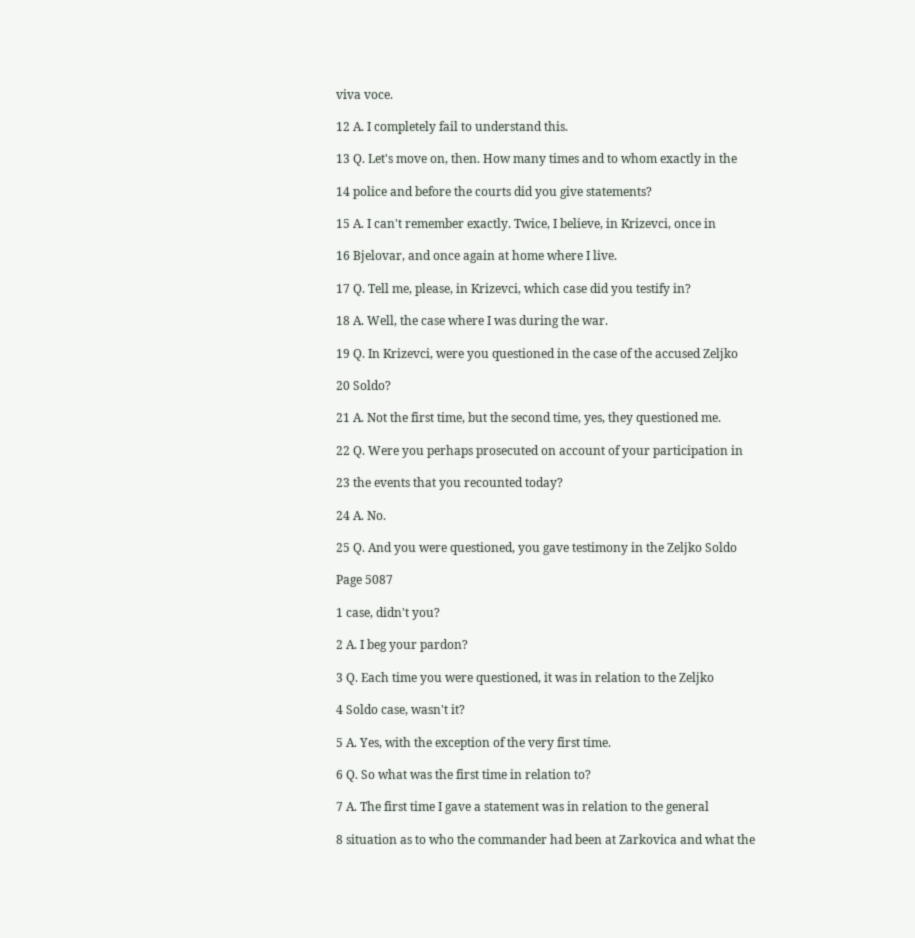viva voce.

12 A. I completely fail to understand this.

13 Q. Let's move on, then. How many times and to whom exactly in the

14 police and before the courts did you give statements?

15 A. I can't remember exactly. Twice, I believe, in Krizevci, once in

16 Bjelovar, and once again at home where I live.

17 Q. Tell me, please, in Krizevci, which case did you testify in?

18 A. Well, the case where I was during the war.

19 Q. In Krizevci, were you questioned in the case of the accused Zeljko

20 Soldo?

21 A. Not the first time, but the second time, yes, they questioned me.

22 Q. Were you perhaps prosecuted on account of your participation in

23 the events that you recounted today?

24 A. No.

25 Q. And you were questioned, you gave testimony in the Zeljko Soldo

Page 5087

1 case, didn't you?

2 A. I beg your pardon?

3 Q. Each time you were questioned, it was in relation to the Zeljko

4 Soldo case, wasn't it?

5 A. Yes, with the exception of the very first time.

6 Q. So what was the first time in relation to?

7 A. The first time I gave a statement was in relation to the general

8 situation as to who the commander had been at Zarkovica and what the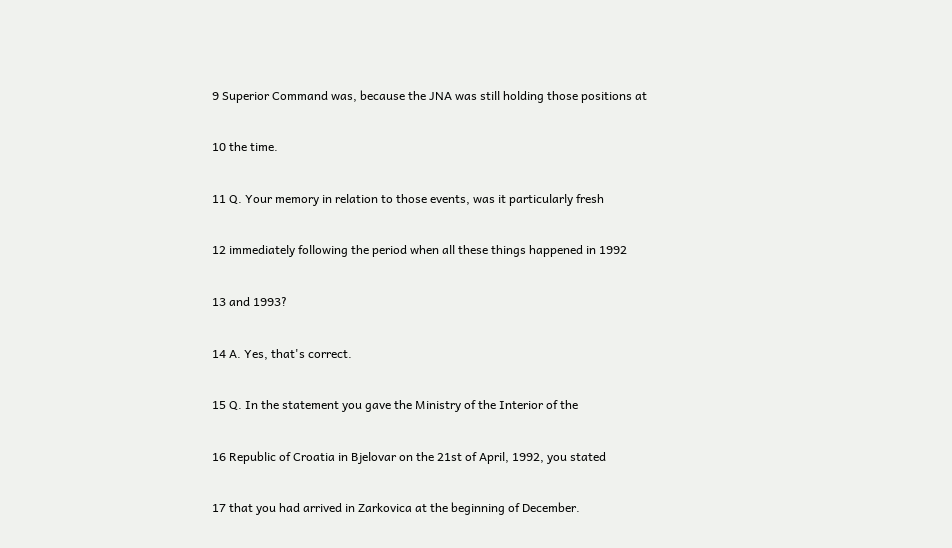9 Superior Command was, because the JNA was still holding those positions at

10 the time.

11 Q. Your memory in relation to those events, was it particularly fresh

12 immediately following the period when all these things happened in 1992

13 and 1993?

14 A. Yes, that's correct.

15 Q. In the statement you gave the Ministry of the Interior of the

16 Republic of Croatia in Bjelovar on the 21st of April, 1992, you stated

17 that you had arrived in Zarkovica at the beginning of December.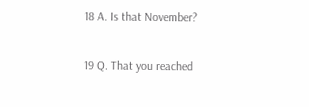18 A. Is that November?

19 Q. That you reached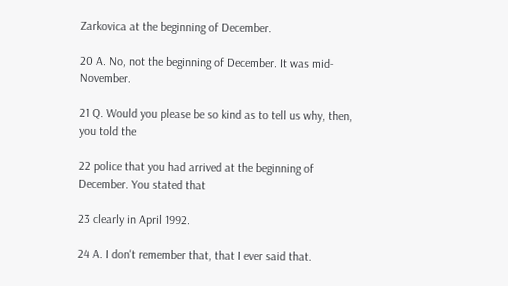Zarkovica at the beginning of December.

20 A. No, not the beginning of December. It was mid-November.

21 Q. Would you please be so kind as to tell us why, then, you told the

22 police that you had arrived at the beginning of December. You stated that

23 clearly in April 1992.

24 A. I don't remember that, that I ever said that.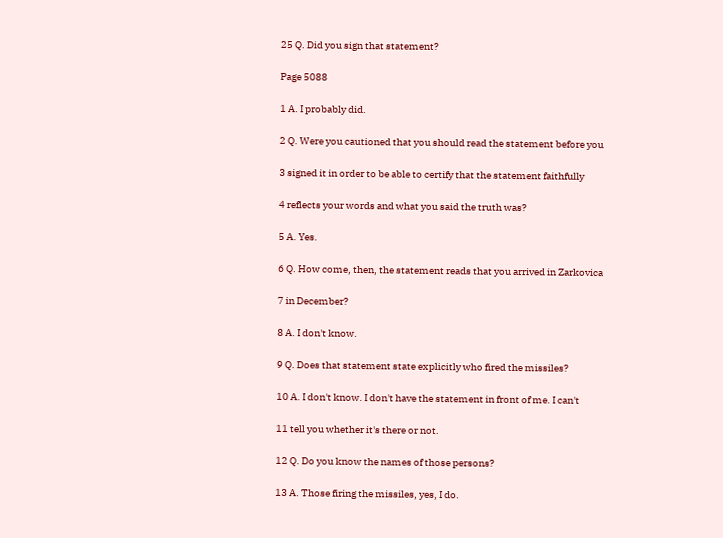25 Q. Did you sign that statement?

Page 5088

1 A. I probably did.

2 Q. Were you cautioned that you should read the statement before you

3 signed it in order to be able to certify that the statement faithfully

4 reflects your words and what you said the truth was?

5 A. Yes.

6 Q. How come, then, the statement reads that you arrived in Zarkovica

7 in December?

8 A. I don't know.

9 Q. Does that statement state explicitly who fired the missiles?

10 A. I don't know. I don't have the statement in front of me. I can't

11 tell you whether it's there or not.

12 Q. Do you know the names of those persons?

13 A. Those firing the missiles, yes, I do.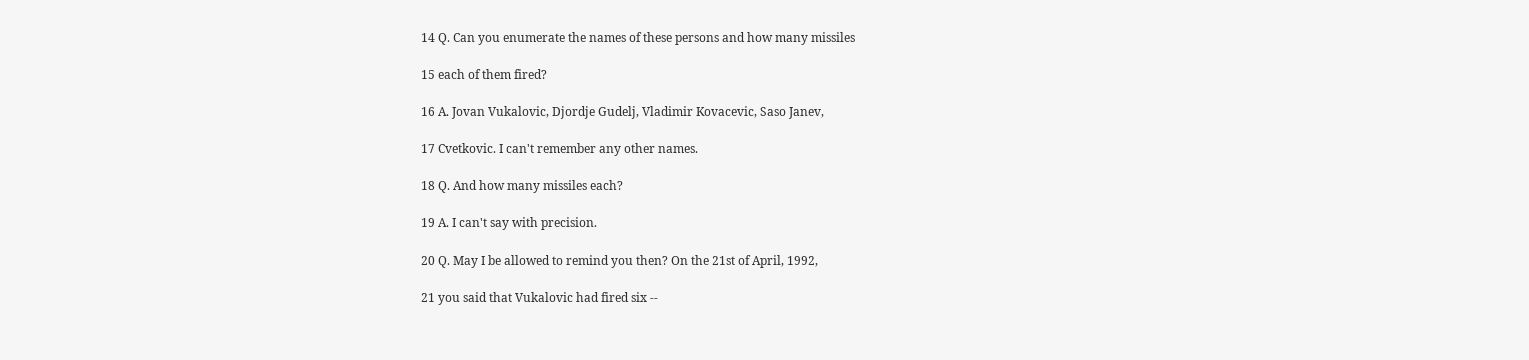14 Q. Can you enumerate the names of these persons and how many missiles

15 each of them fired?

16 A. Jovan Vukalovic, Djordje Gudelj, Vladimir Kovacevic, Saso Janev,

17 Cvetkovic. I can't remember any other names.

18 Q. And how many missiles each?

19 A. I can't say with precision.

20 Q. May I be allowed to remind you then? On the 21st of April, 1992,

21 you said that Vukalovic had fired six --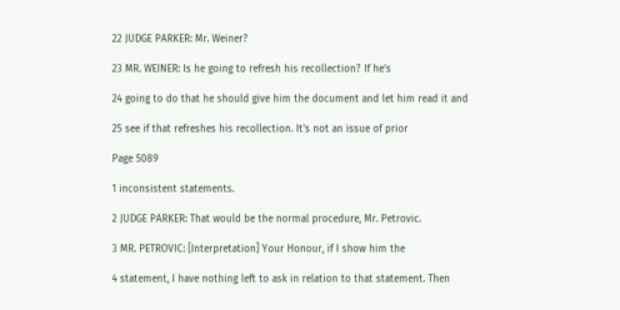22 JUDGE PARKER: Mr. Weiner?

23 MR. WEINER: Is he going to refresh his recollection? If he's

24 going to do that he should give him the document and let him read it and

25 see if that refreshes his recollection. It's not an issue of prior

Page 5089

1 inconsistent statements.

2 JUDGE PARKER: That would be the normal procedure, Mr. Petrovic.

3 MR. PETROVIC: [Interpretation] Your Honour, if I show him the

4 statement, I have nothing left to ask in relation to that statement. Then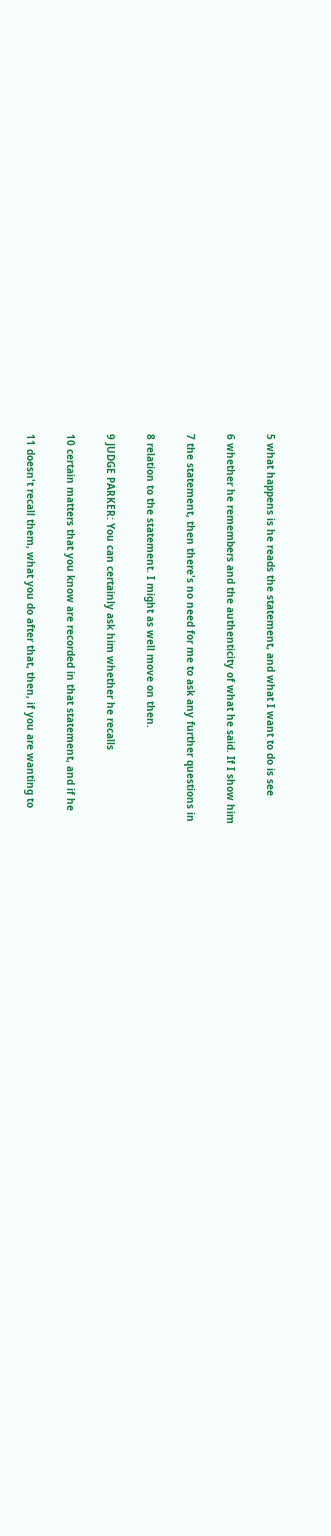5 what happens is he reads the statement, and what I want to do is see

6 whether he remembers and the authenticity of what he said. If I show him

7 the statement, then there's no need for me to ask any further questions in

8 relation to the statement. I might as well move on then.

9 JUDGE PARKER: You can certainly ask him whether he recalls

10 certain matters that you know are recorded in that statement, and if he

11 doesn't recall them, what you do after that, then, if you are wanting to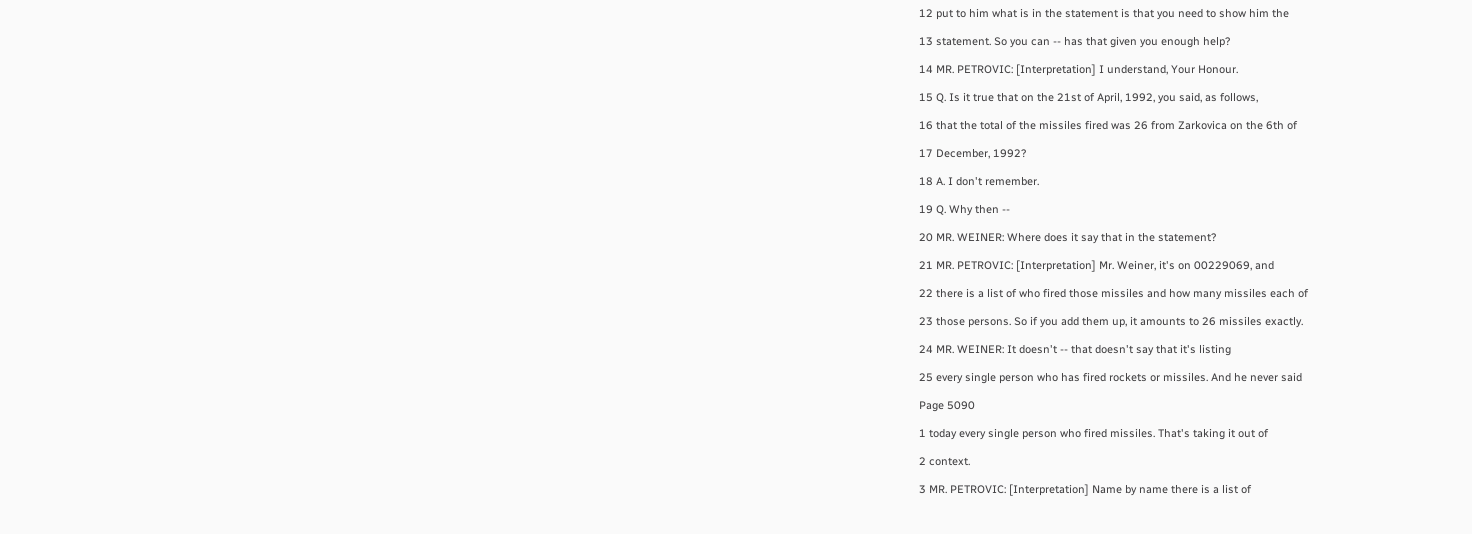12 put to him what is in the statement is that you need to show him the

13 statement. So you can -- has that given you enough help?

14 MR. PETROVIC: [Interpretation] I understand, Your Honour.

15 Q. Is it true that on the 21st of April, 1992, you said, as follows,

16 that the total of the missiles fired was 26 from Zarkovica on the 6th of

17 December, 1992?

18 A. I don't remember.

19 Q. Why then --

20 MR. WEINER: Where does it say that in the statement?

21 MR. PETROVIC: [Interpretation] Mr. Weiner, it's on 00229069, and

22 there is a list of who fired those missiles and how many missiles each of

23 those persons. So if you add them up, it amounts to 26 missiles exactly.

24 MR. WEINER: It doesn't -- that doesn't say that it's listing

25 every single person who has fired rockets or missiles. And he never said

Page 5090

1 today every single person who fired missiles. That's taking it out of

2 context.

3 MR. PETROVIC: [Interpretation] Name by name there is a list of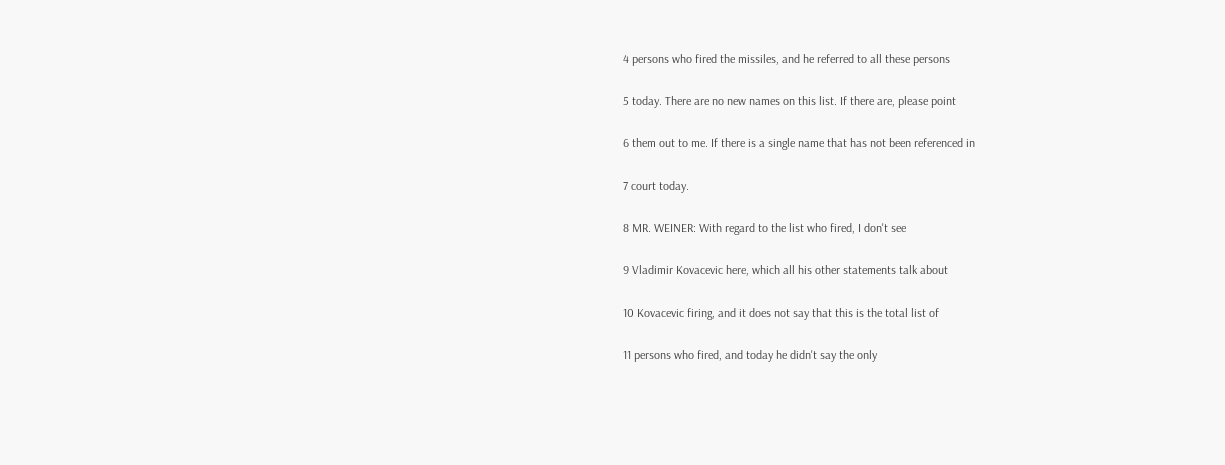4 persons who fired the missiles, and he referred to all these persons

5 today. There are no new names on this list. If there are, please point

6 them out to me. If there is a single name that has not been referenced in

7 court today.

8 MR. WEINER: With regard to the list who fired, I don't see

9 Vladimir Kovacevic here, which all his other statements talk about

10 Kovacevic firing, and it does not say that this is the total list of

11 persons who fired, and today he didn't say the only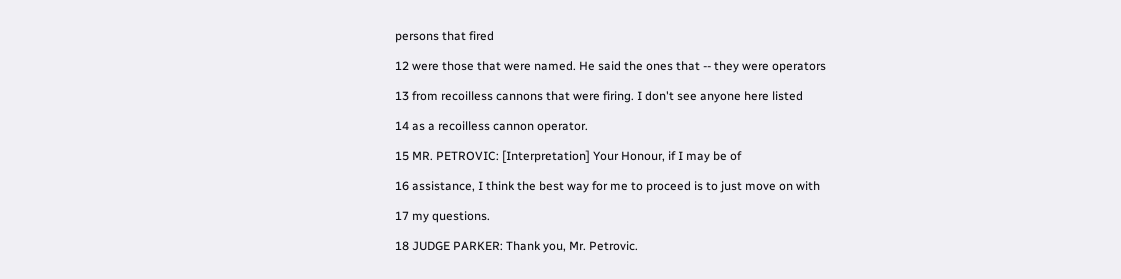persons that fired

12 were those that were named. He said the ones that -- they were operators

13 from recoilless cannons that were firing. I don't see anyone here listed

14 as a recoilless cannon operator.

15 MR. PETROVIC: [Interpretation] Your Honour, if I may be of

16 assistance, I think the best way for me to proceed is to just move on with

17 my questions.

18 JUDGE PARKER: Thank you, Mr. Petrovic.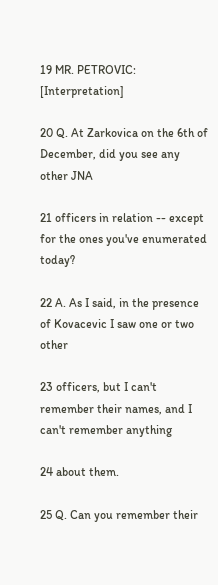19 MR. PETROVIC: [Interpretation]

20 Q. At Zarkovica on the 6th of December, did you see any other JNA

21 officers in relation -- except for the ones you've enumerated today?

22 A. As I said, in the presence of Kovacevic I saw one or two other

23 officers, but I can't remember their names, and I can't remember anything

24 about them.

25 Q. Can you remember their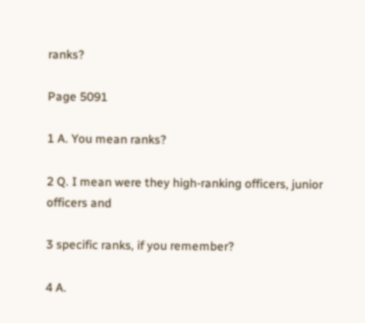ranks?

Page 5091

1 A. You mean ranks?

2 Q. I mean were they high-ranking officers, junior officers and

3 specific ranks, if you remember?

4 A.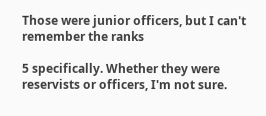Those were junior officers, but I can't remember the ranks

5 specifically. Whether they were reservists or officers, I'm not sure.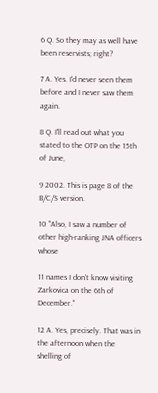6 Q. So they may as well have been reservists; right?

7 A. Yes. I'd never seen them before and I never saw them again.

8 Q. I'll read out what you stated to the OTP on the 15th of June,

9 2002. This is page 8 of the B/C/S version.

10 "Also, I saw a number of other high-ranking JNA officers whose

11 names I don't know visiting Zarkovica on the 6th of December."

12 A. Yes, precisely. That was in the afternoon when the shelling of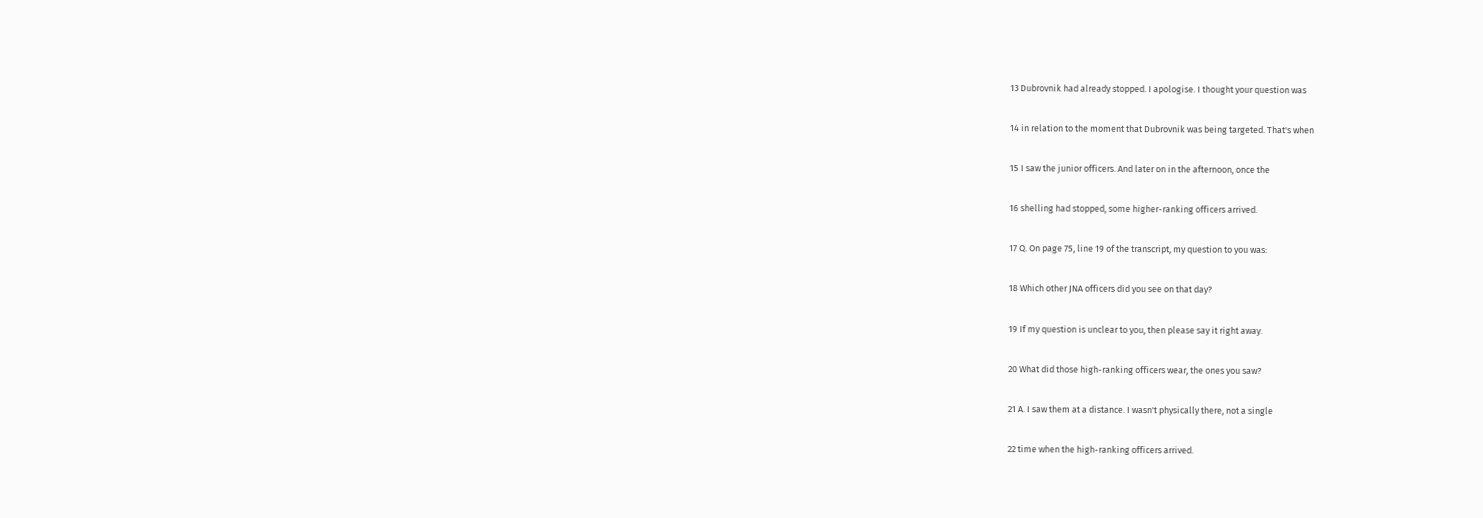13 Dubrovnik had already stopped. I apologise. I thought your question was

14 in relation to the moment that Dubrovnik was being targeted. That's when

15 I saw the junior officers. And later on in the afternoon, once the

16 shelling had stopped, some higher-ranking officers arrived.

17 Q. On page 75, line 19 of the transcript, my question to you was:

18 Which other JNA officers did you see on that day?

19 If my question is unclear to you, then please say it right away.

20 What did those high-ranking officers wear, the ones you saw?

21 A. I saw them at a distance. I wasn't physically there, not a single

22 time when the high-ranking officers arrived.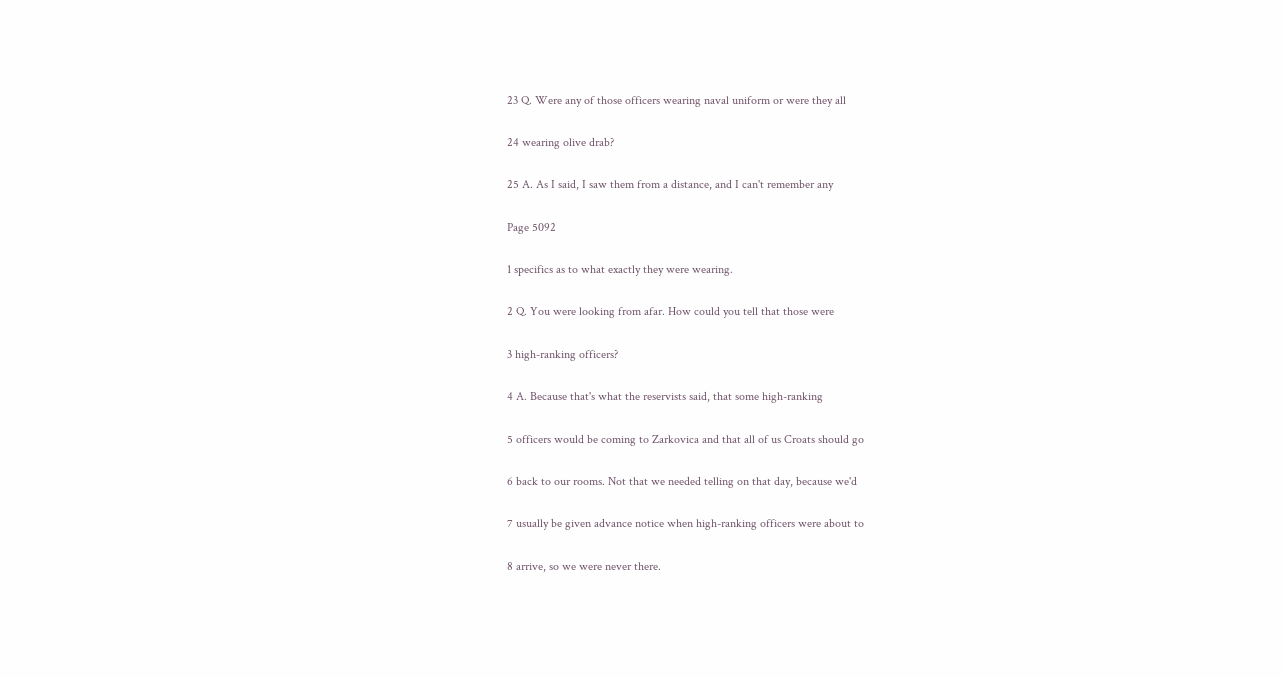23 Q. Were any of those officers wearing naval uniform or were they all

24 wearing olive drab?

25 A. As I said, I saw them from a distance, and I can't remember any

Page 5092

1 specifics as to what exactly they were wearing.

2 Q. You were looking from afar. How could you tell that those were

3 high-ranking officers?

4 A. Because that's what the reservists said, that some high-ranking

5 officers would be coming to Zarkovica and that all of us Croats should go

6 back to our rooms. Not that we needed telling on that day, because we'd

7 usually be given advance notice when high-ranking officers were about to

8 arrive, so we were never there.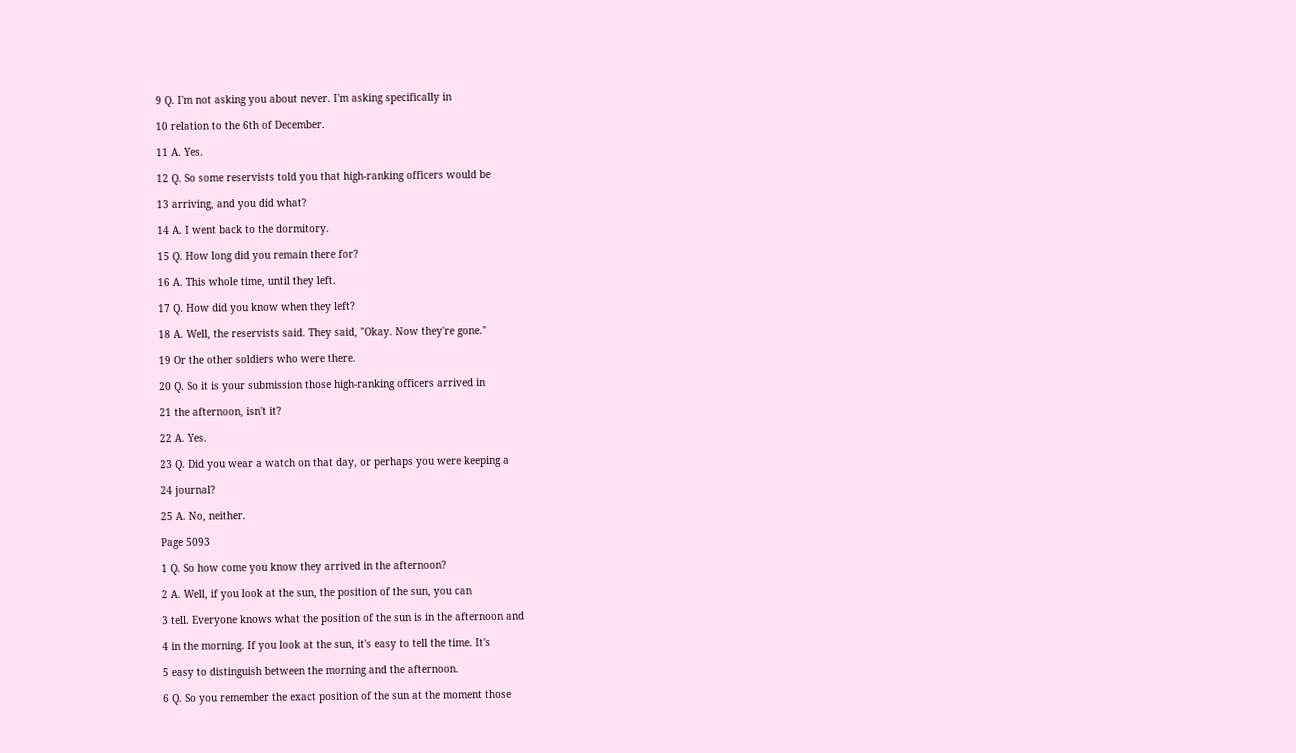9 Q. I'm not asking you about never. I'm asking specifically in

10 relation to the 6th of December.

11 A. Yes.

12 Q. So some reservists told you that high-ranking officers would be

13 arriving, and you did what?

14 A. I went back to the dormitory.

15 Q. How long did you remain there for?

16 A. This whole time, until they left.

17 Q. How did you know when they left?

18 A. Well, the reservists said. They said, "Okay. Now they're gone."

19 Or the other soldiers who were there.

20 Q. So it is your submission those high-ranking officers arrived in

21 the afternoon, isn't it?

22 A. Yes.

23 Q. Did you wear a watch on that day, or perhaps you were keeping a

24 journal?

25 A. No, neither.

Page 5093

1 Q. So how come you know they arrived in the afternoon?

2 A. Well, if you look at the sun, the position of the sun, you can

3 tell. Everyone knows what the position of the sun is in the afternoon and

4 in the morning. If you look at the sun, it's easy to tell the time. It's

5 easy to distinguish between the morning and the afternoon.

6 Q. So you remember the exact position of the sun at the moment those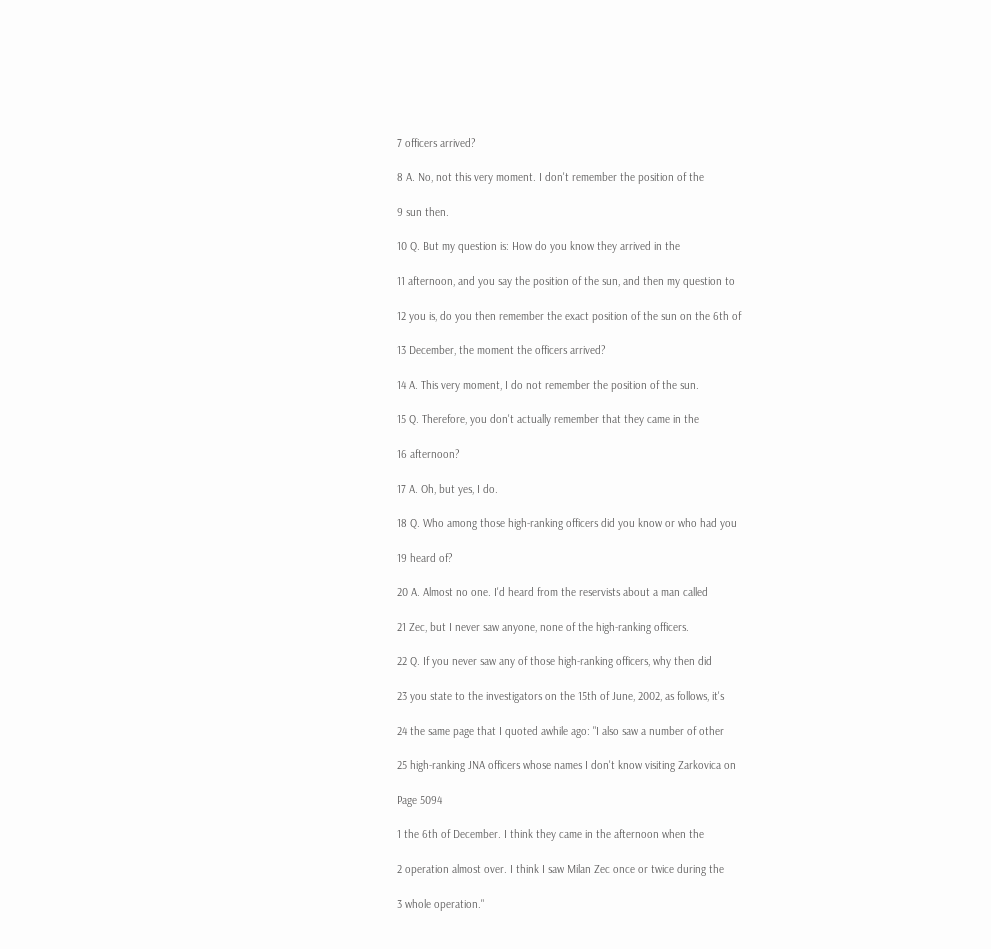7 officers arrived?

8 A. No, not this very moment. I don't remember the position of the

9 sun then.

10 Q. But my question is: How do you know they arrived in the

11 afternoon, and you say the position of the sun, and then my question to

12 you is, do you then remember the exact position of the sun on the 6th of

13 December, the moment the officers arrived?

14 A. This very moment, I do not remember the position of the sun.

15 Q. Therefore, you don't actually remember that they came in the

16 afternoon?

17 A. Oh, but yes, I do.

18 Q. Who among those high-ranking officers did you know or who had you

19 heard of?

20 A. Almost no one. I'd heard from the reservists about a man called

21 Zec, but I never saw anyone, none of the high-ranking officers.

22 Q. If you never saw any of those high-ranking officers, why then did

23 you state to the investigators on the 15th of June, 2002, as follows, it's

24 the same page that I quoted awhile ago: "I also saw a number of other

25 high-ranking JNA officers whose names I don't know visiting Zarkovica on

Page 5094

1 the 6th of December. I think they came in the afternoon when the

2 operation almost over. I think I saw Milan Zec once or twice during the

3 whole operation."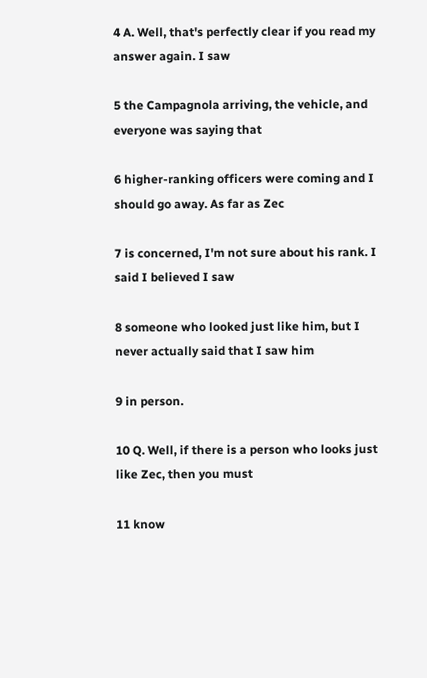4 A. Well, that's perfectly clear if you read my answer again. I saw

5 the Campagnola arriving, the vehicle, and everyone was saying that

6 higher-ranking officers were coming and I should go away. As far as Zec

7 is concerned, I'm not sure about his rank. I said I believed I saw

8 someone who looked just like him, but I never actually said that I saw him

9 in person.

10 Q. Well, if there is a person who looks just like Zec, then you must

11 know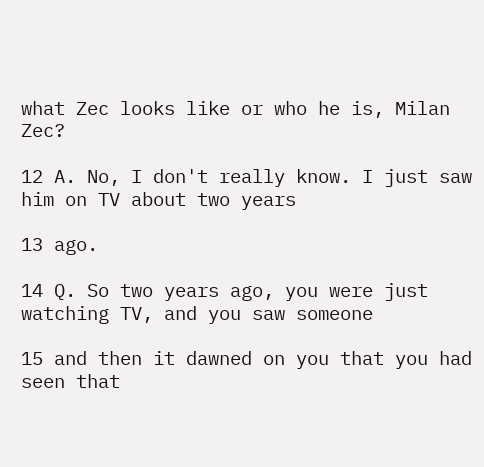what Zec looks like or who he is, Milan Zec?

12 A. No, I don't really know. I just saw him on TV about two years

13 ago.

14 Q. So two years ago, you were just watching TV, and you saw someone

15 and then it dawned on you that you had seen that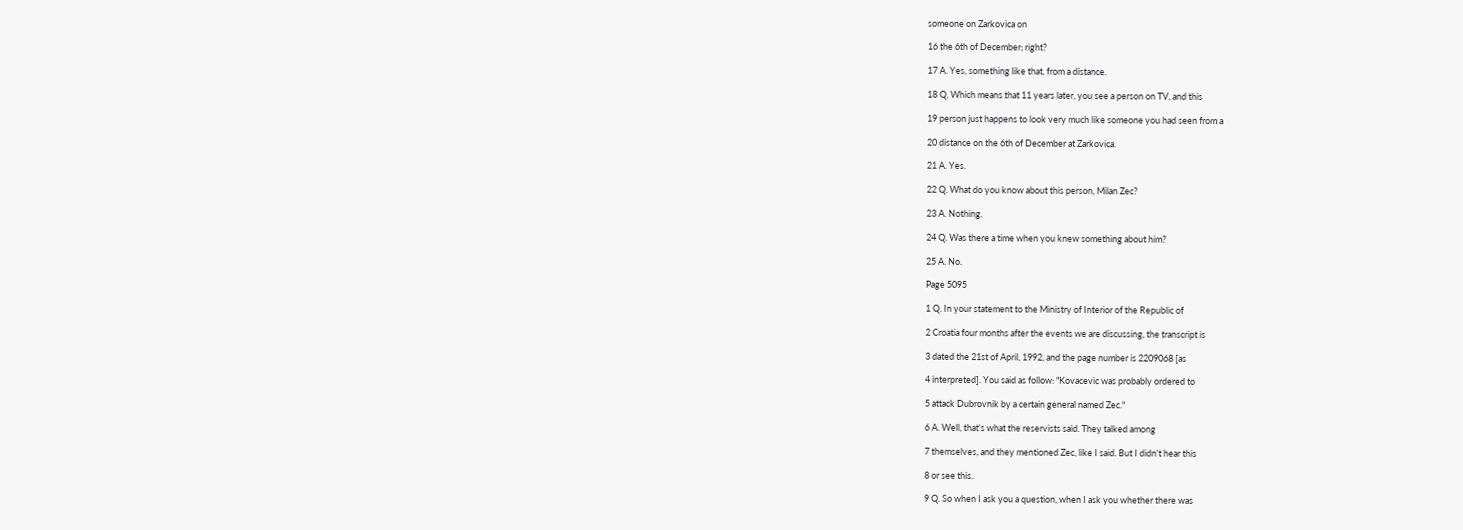someone on Zarkovica on

16 the 6th of December; right?

17 A. Yes, something like that, from a distance.

18 Q. Which means that 11 years later, you see a person on TV, and this

19 person just happens to look very much like someone you had seen from a

20 distance on the 6th of December at Zarkovica.

21 A. Yes.

22 Q. What do you know about this person, Milan Zec?

23 A. Nothing.

24 Q. Was there a time when you knew something about him?

25 A. No.

Page 5095

1 Q. In your statement to the Ministry of Interior of the Republic of

2 Croatia four months after the events we are discussing, the transcript is

3 dated the 21st of April, 1992, and the page number is 2209068 [as

4 interpreted]. You said as follow: "Kovacevic was probably ordered to

5 attack Dubrovnik by a certain general named Zec."

6 A. Well, that's what the reservists said. They talked among

7 themselves, and they mentioned Zec, like I said. But I didn't hear this

8 or see this.

9 Q. So when I ask you a question, when I ask you whether there was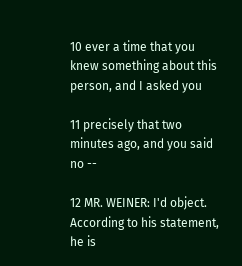10 ever a time that you knew something about this person, and I asked you

11 precisely that two minutes ago, and you said no --

12 MR. WEINER: I'd object. According to his statement, he is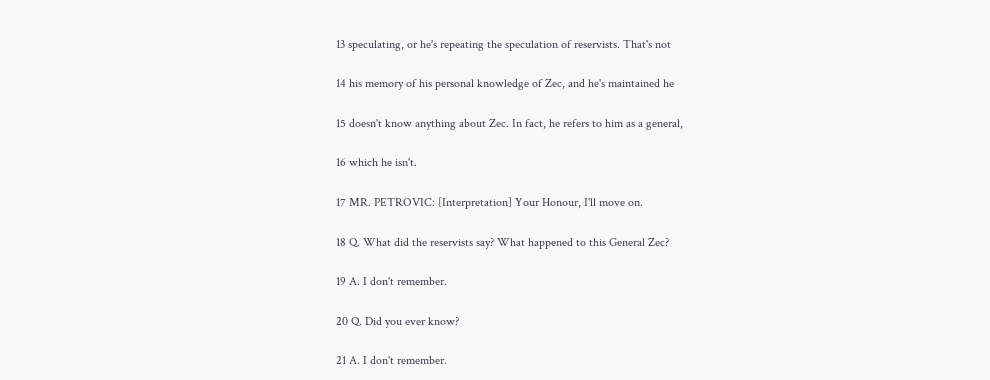13 speculating, or he's repeating the speculation of reservists. That's not

14 his memory of his personal knowledge of Zec, and he's maintained he

15 doesn't know anything about Zec. In fact, he refers to him as a general,

16 which he isn't.

17 MR. PETROVIC: [Interpretation] Your Honour, I'll move on.

18 Q. What did the reservists say? What happened to this General Zec?

19 A. I don't remember.

20 Q. Did you ever know?

21 A. I don't remember.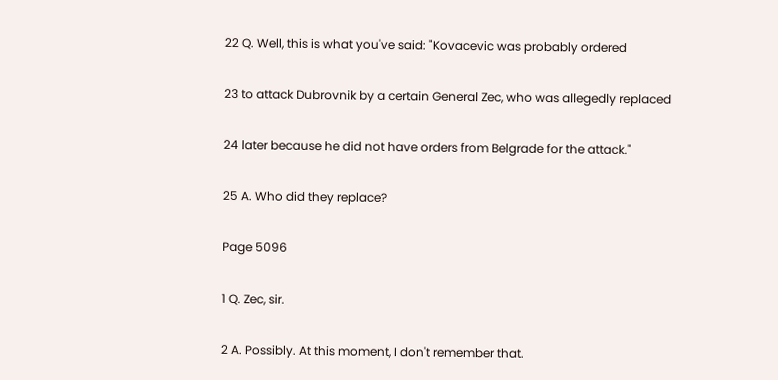22 Q. Well, this is what you've said: "Kovacevic was probably ordered

23 to attack Dubrovnik by a certain General Zec, who was allegedly replaced

24 later because he did not have orders from Belgrade for the attack."

25 A. Who did they replace?

Page 5096

1 Q. Zec, sir.

2 A. Possibly. At this moment, I don't remember that.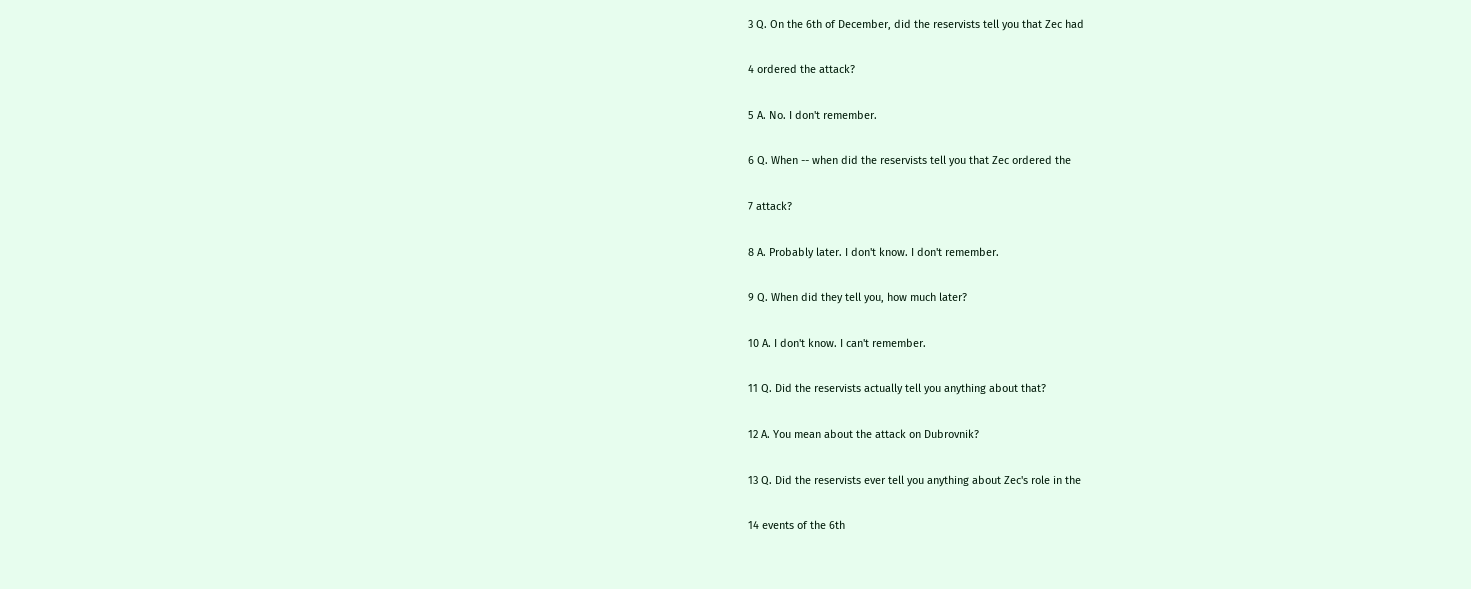3 Q. On the 6th of December, did the reservists tell you that Zec had

4 ordered the attack?

5 A. No. I don't remember.

6 Q. When -- when did the reservists tell you that Zec ordered the

7 attack?

8 A. Probably later. I don't know. I don't remember.

9 Q. When did they tell you, how much later?

10 A. I don't know. I can't remember.

11 Q. Did the reservists actually tell you anything about that?

12 A. You mean about the attack on Dubrovnik?

13 Q. Did the reservists ever tell you anything about Zec's role in the

14 events of the 6th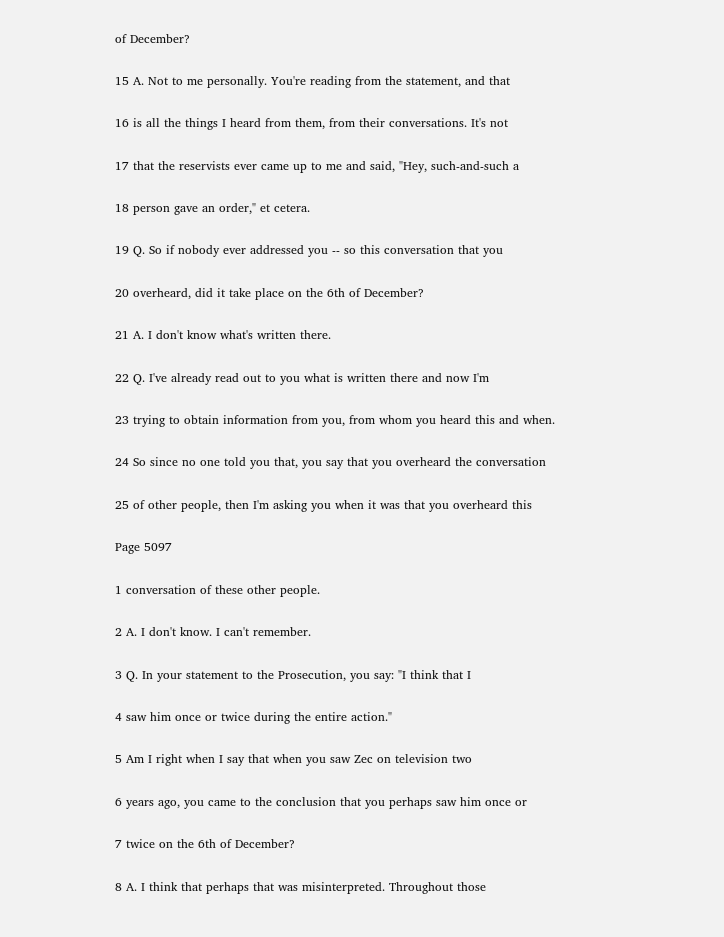of December?

15 A. Not to me personally. You're reading from the statement, and that

16 is all the things I heard from them, from their conversations. It's not

17 that the reservists ever came up to me and said, "Hey, such-and-such a

18 person gave an order," et cetera.

19 Q. So if nobody ever addressed you -- so this conversation that you

20 overheard, did it take place on the 6th of December?

21 A. I don't know what's written there.

22 Q. I've already read out to you what is written there and now I'm

23 trying to obtain information from you, from whom you heard this and when.

24 So since no one told you that, you say that you overheard the conversation

25 of other people, then I'm asking you when it was that you overheard this

Page 5097

1 conversation of these other people.

2 A. I don't know. I can't remember.

3 Q. In your statement to the Prosecution, you say: "I think that I

4 saw him once or twice during the entire action."

5 Am I right when I say that when you saw Zec on television two

6 years ago, you came to the conclusion that you perhaps saw him once or

7 twice on the 6th of December?

8 A. I think that perhaps that was misinterpreted. Throughout those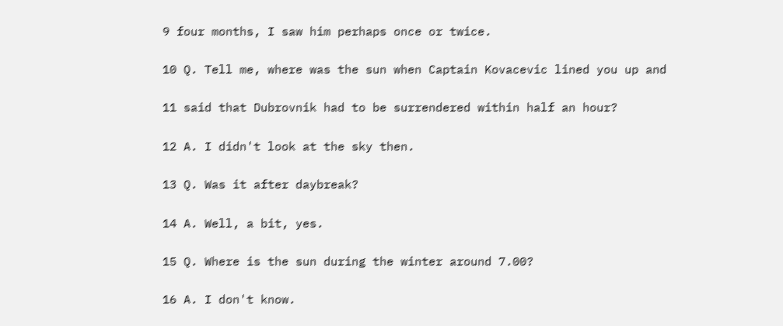9 four months, I saw him perhaps once or twice.

10 Q. Tell me, where was the sun when Captain Kovacevic lined you up and

11 said that Dubrovnik had to be surrendered within half an hour?

12 A. I didn't look at the sky then.

13 Q. Was it after daybreak?

14 A. Well, a bit, yes.

15 Q. Where is the sun during the winter around 7.00?

16 A. I don't know.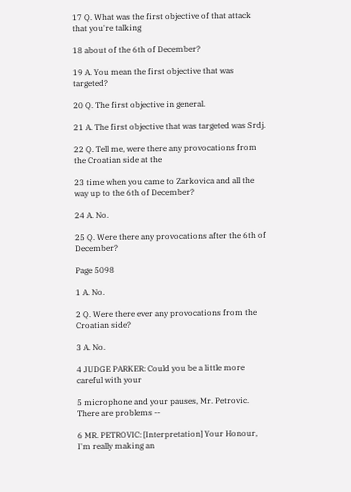17 Q. What was the first objective of that attack that you're talking

18 about of the 6th of December?

19 A. You mean the first objective that was targeted?

20 Q. The first objective in general.

21 A. The first objective that was targeted was Srdj.

22 Q. Tell me, were there any provocations from the Croatian side at the

23 time when you came to Zarkovica and all the way up to the 6th of December?

24 A. No.

25 Q. Were there any provocations after the 6th of December?

Page 5098

1 A. No.

2 Q. Were there ever any provocations from the Croatian side?

3 A. No.

4 JUDGE PARKER: Could you be a little more careful with your

5 microphone and your pauses, Mr. Petrovic. There are problems --

6 MR. PETROVIC: [Interpretation] Your Honour, I'm really making an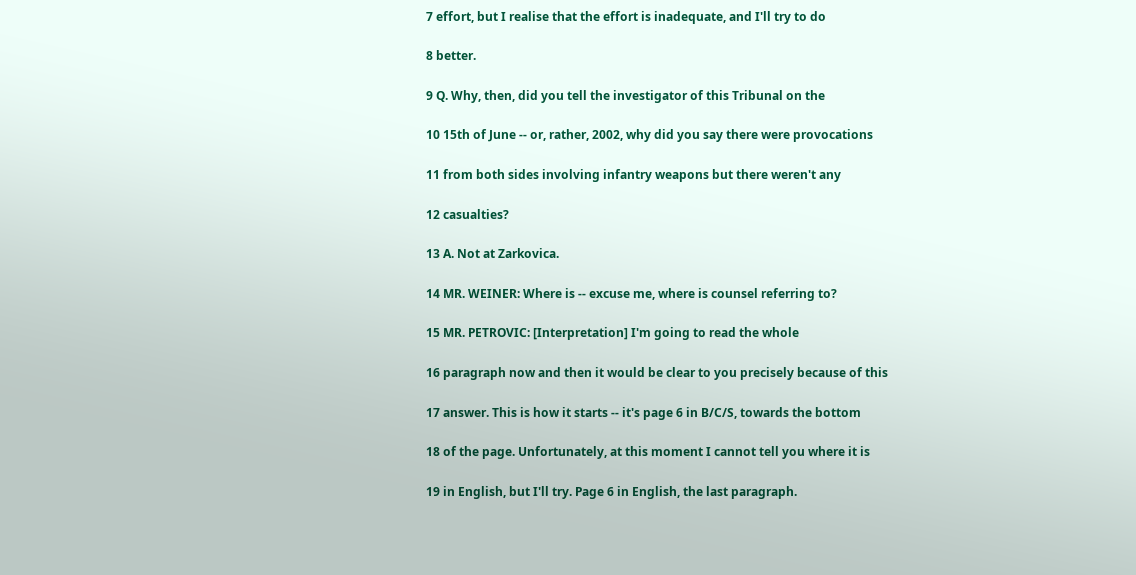7 effort, but I realise that the effort is inadequate, and I'll try to do

8 better.

9 Q. Why, then, did you tell the investigator of this Tribunal on the

10 15th of June -- or, rather, 2002, why did you say there were provocations

11 from both sides involving infantry weapons but there weren't any

12 casualties?

13 A. Not at Zarkovica.

14 MR. WEINER: Where is -- excuse me, where is counsel referring to?

15 MR. PETROVIC: [Interpretation] I'm going to read the whole

16 paragraph now and then it would be clear to you precisely because of this

17 answer. This is how it starts -- it's page 6 in B/C/S, towards the bottom

18 of the page. Unfortunately, at this moment I cannot tell you where it is

19 in English, but I'll try. Page 6 in English, the last paragraph.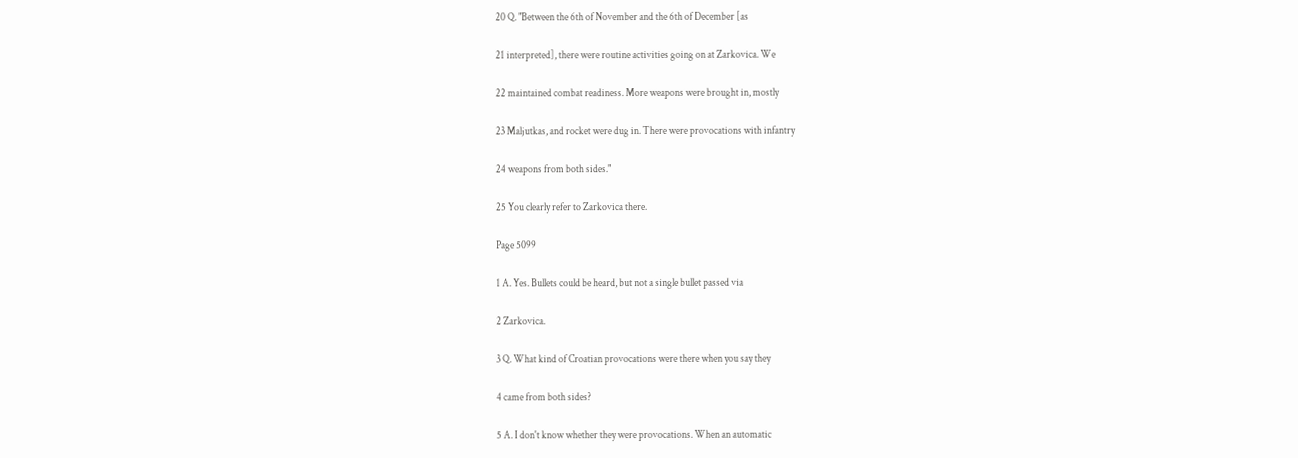20 Q. "Between the 6th of November and the 6th of December [as

21 interpreted], there were routine activities going on at Zarkovica. We

22 maintained combat readiness. More weapons were brought in, mostly

23 Maljutkas, and rocket were dug in. There were provocations with infantry

24 weapons from both sides."

25 You clearly refer to Zarkovica there.

Page 5099

1 A. Yes. Bullets could be heard, but not a single bullet passed via

2 Zarkovica.

3 Q. What kind of Croatian provocations were there when you say they

4 came from both sides?

5 A. I don't know whether they were provocations. When an automatic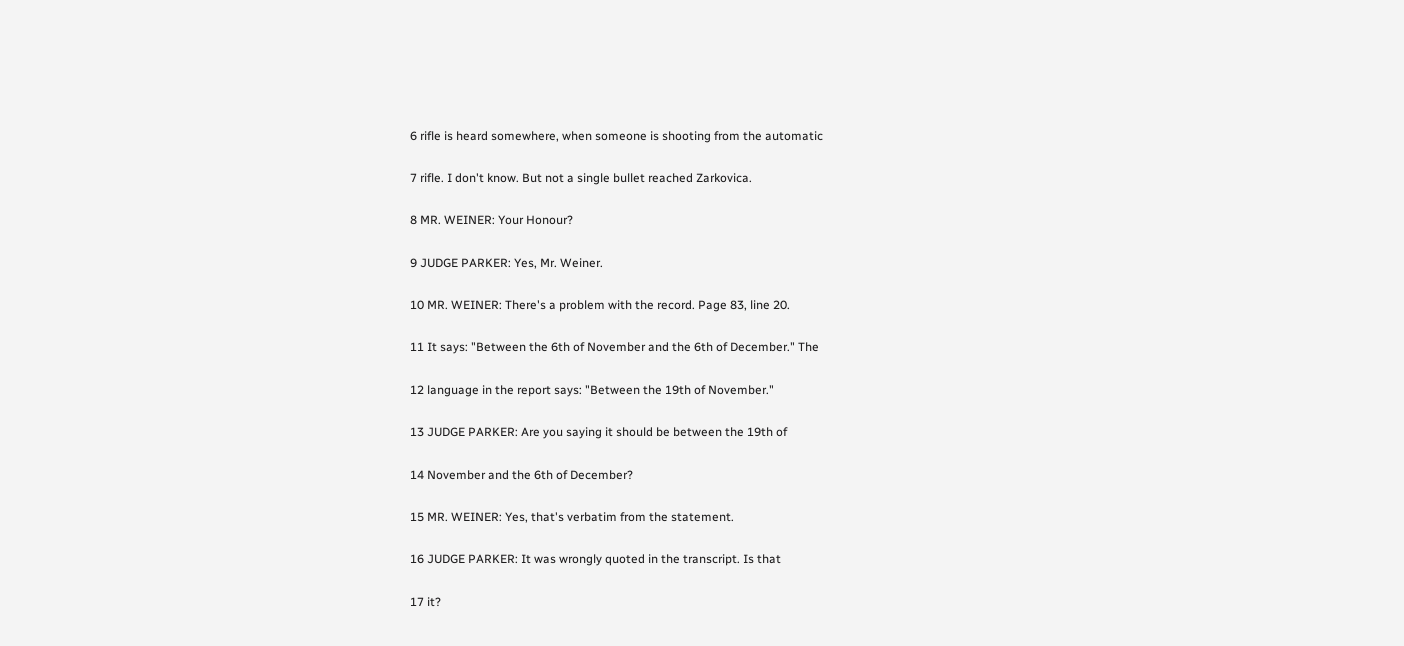6 rifle is heard somewhere, when someone is shooting from the automatic

7 rifle. I don't know. But not a single bullet reached Zarkovica.

8 MR. WEINER: Your Honour?

9 JUDGE PARKER: Yes, Mr. Weiner.

10 MR. WEINER: There's a problem with the record. Page 83, line 20.

11 It says: "Between the 6th of November and the 6th of December." The

12 language in the report says: "Between the 19th of November."

13 JUDGE PARKER: Are you saying it should be between the 19th of

14 November and the 6th of December?

15 MR. WEINER: Yes, that's verbatim from the statement.

16 JUDGE PARKER: It was wrongly quoted in the transcript. Is that

17 it?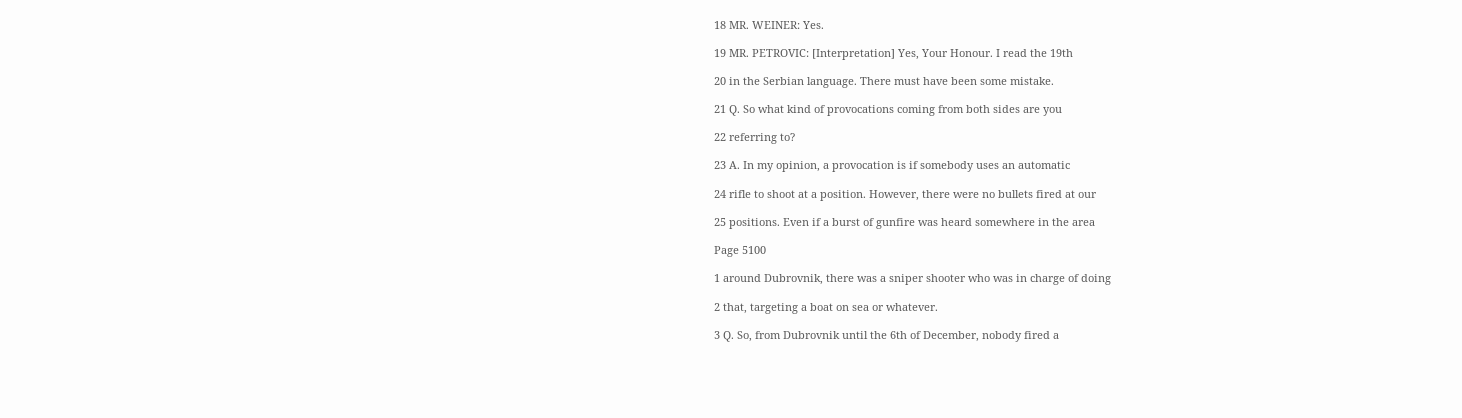18 MR. WEINER: Yes.

19 MR. PETROVIC: [Interpretation] Yes, Your Honour. I read the 19th

20 in the Serbian language. There must have been some mistake.

21 Q. So what kind of provocations coming from both sides are you

22 referring to?

23 A. In my opinion, a provocation is if somebody uses an automatic

24 rifle to shoot at a position. However, there were no bullets fired at our

25 positions. Even if a burst of gunfire was heard somewhere in the area

Page 5100

1 around Dubrovnik, there was a sniper shooter who was in charge of doing

2 that, targeting a boat on sea or whatever.

3 Q. So, from Dubrovnik until the 6th of December, nobody fired a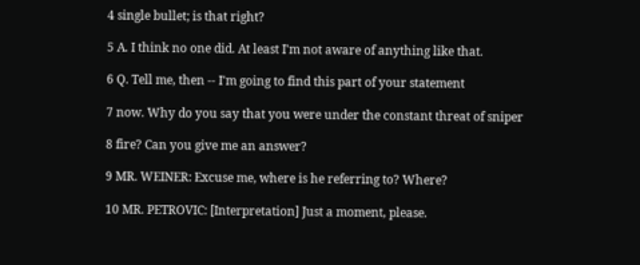4 single bullet; is that right?

5 A. I think no one did. At least I'm not aware of anything like that.

6 Q. Tell me, then -- I'm going to find this part of your statement

7 now. Why do you say that you were under the constant threat of sniper

8 fire? Can you give me an answer?

9 MR. WEINER: Excuse me, where is he referring to? Where?

10 MR. PETROVIC: [Interpretation] Just a moment, please.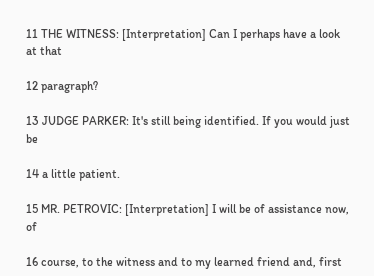11 THE WITNESS: [Interpretation] Can I perhaps have a look at that

12 paragraph?

13 JUDGE PARKER: It's still being identified. If you would just be

14 a little patient.

15 MR. PETROVIC: [Interpretation] I will be of assistance now, of

16 course, to the witness and to my learned friend and, first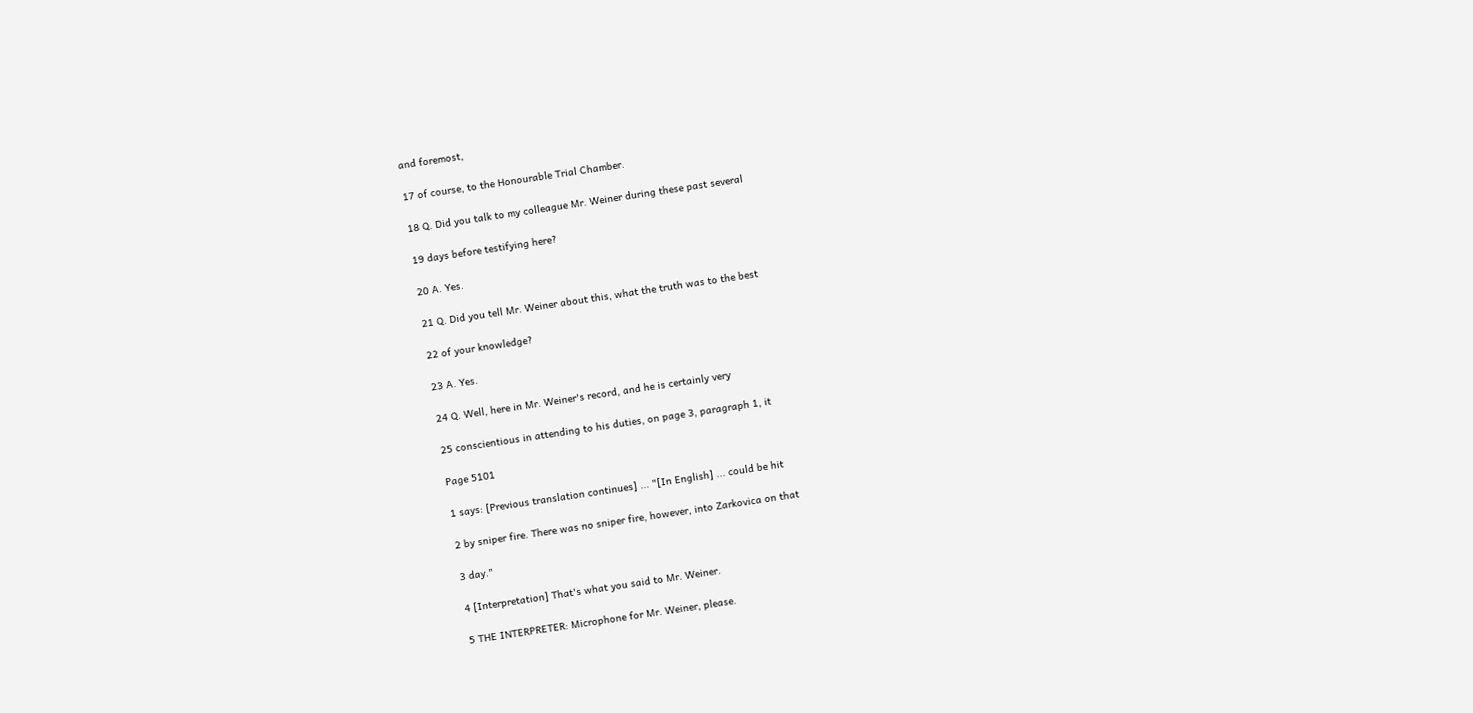and foremost,

17 of course, to the Honourable Trial Chamber.

18 Q. Did you talk to my colleague Mr. Weiner during these past several

19 days before testifying here?

20 A. Yes.

21 Q. Did you tell Mr. Weiner about this, what the truth was to the best

22 of your knowledge?

23 A. Yes.

24 Q. Well, here in Mr. Weiner's record, and he is certainly very

25 conscientious in attending to his duties, on page 3, paragraph 1, it

Page 5101

1 says: [Previous translation continues] ... "[In English] ... could be hit

2 by sniper fire. There was no sniper fire, however, into Zarkovica on that

3 day."

4 [Interpretation] That's what you said to Mr. Weiner.

5 THE INTERPRETER: Microphone for Mr. Weiner, please.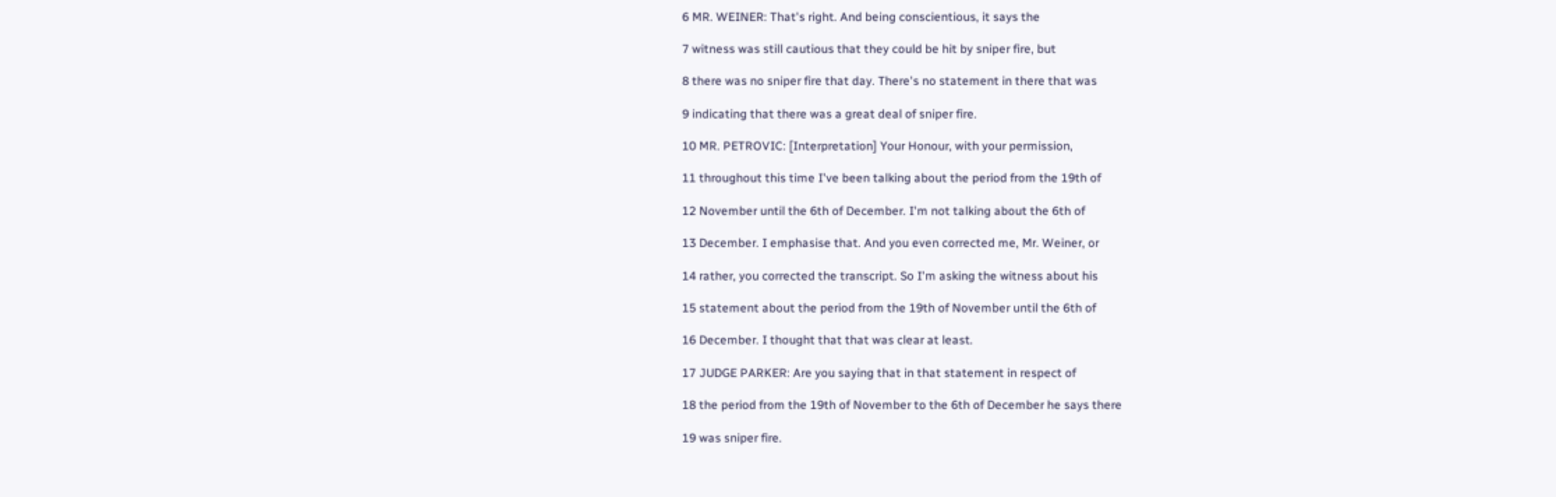6 MR. WEINER: That's right. And being conscientious, it says the

7 witness was still cautious that they could be hit by sniper fire, but

8 there was no sniper fire that day. There's no statement in there that was

9 indicating that there was a great deal of sniper fire.

10 MR. PETROVIC: [Interpretation] Your Honour, with your permission,

11 throughout this time I've been talking about the period from the 19th of

12 November until the 6th of December. I'm not talking about the 6th of

13 December. I emphasise that. And you even corrected me, Mr. Weiner, or

14 rather, you corrected the transcript. So I'm asking the witness about his

15 statement about the period from the 19th of November until the 6th of

16 December. I thought that that was clear at least.

17 JUDGE PARKER: Are you saying that in that statement in respect of

18 the period from the 19th of November to the 6th of December he says there

19 was sniper fire.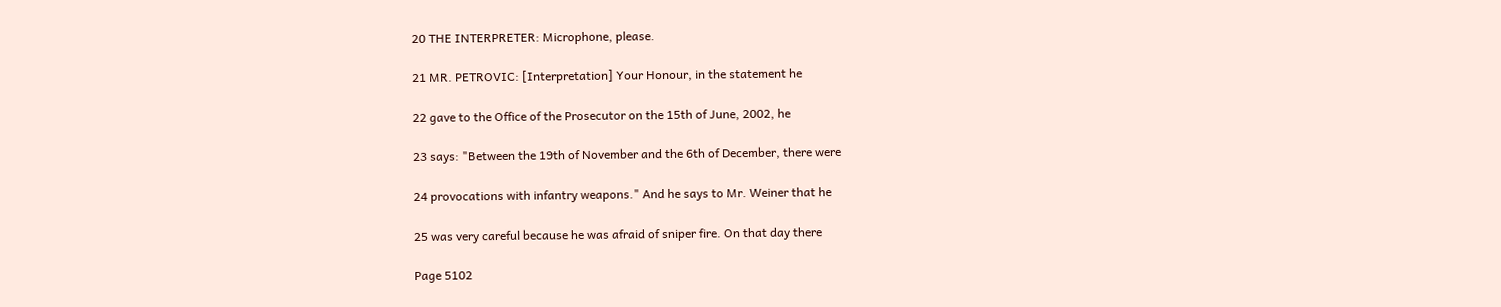20 THE INTERPRETER: Microphone, please.

21 MR. PETROVIC: [Interpretation] Your Honour, in the statement he

22 gave to the Office of the Prosecutor on the 15th of June, 2002, he

23 says: "Between the 19th of November and the 6th of December, there were

24 provocations with infantry weapons." And he says to Mr. Weiner that he

25 was very careful because he was afraid of sniper fire. On that day there

Page 5102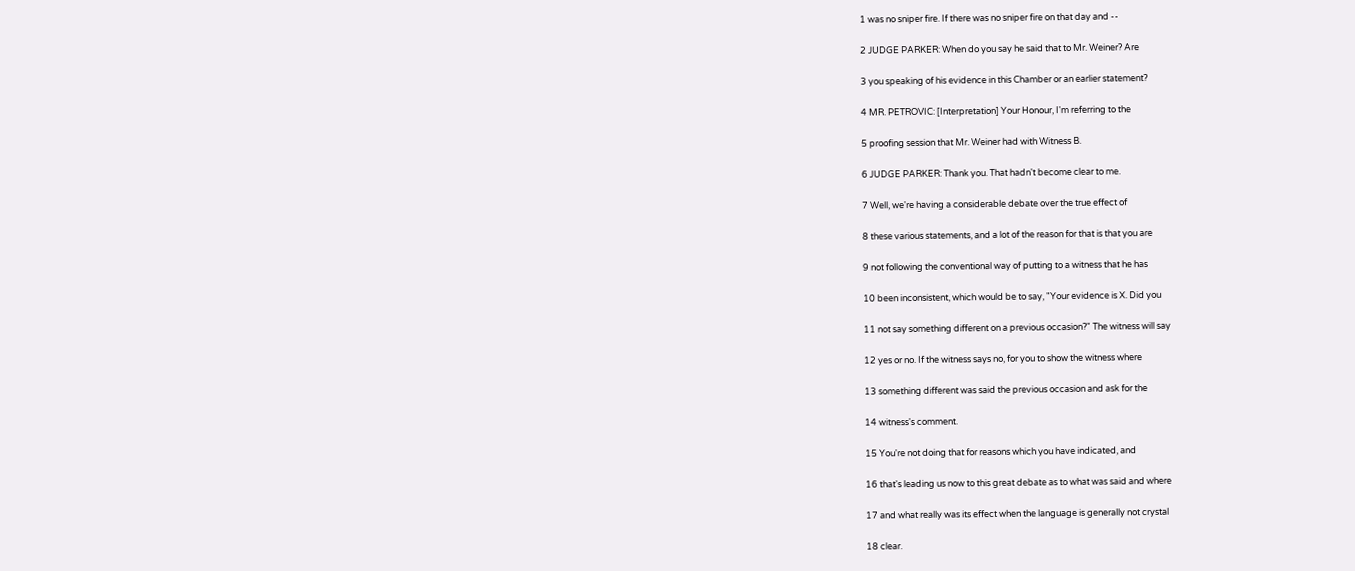1 was no sniper fire. If there was no sniper fire on that day and --

2 JUDGE PARKER: When do you say he said that to Mr. Weiner? Are

3 you speaking of his evidence in this Chamber or an earlier statement?

4 MR. PETROVIC: [Interpretation] Your Honour, I'm referring to the

5 proofing session that Mr. Weiner had with Witness B.

6 JUDGE PARKER: Thank you. That hadn't become clear to me.

7 Well, we're having a considerable debate over the true effect of

8 these various statements, and a lot of the reason for that is that you are

9 not following the conventional way of putting to a witness that he has

10 been inconsistent, which would be to say, "Your evidence is X. Did you

11 not say something different on a previous occasion?" The witness will say

12 yes or no. If the witness says no, for you to show the witness where

13 something different was said the previous occasion and ask for the

14 witness's comment.

15 You're not doing that for reasons which you have indicated, and

16 that's leading us now to this great debate as to what was said and where

17 and what really was its effect when the language is generally not crystal

18 clear.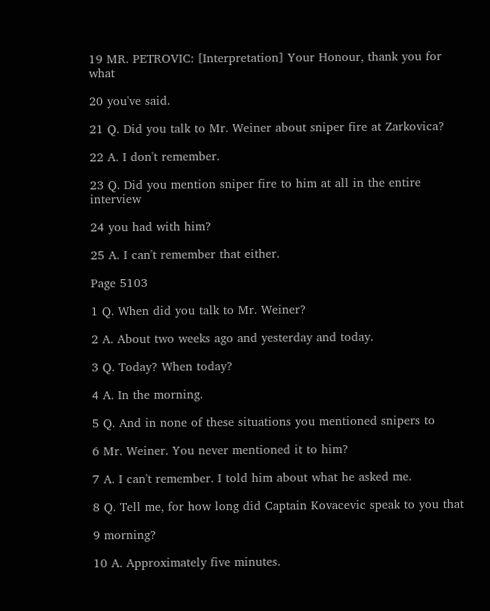19 MR. PETROVIC: [Interpretation] Your Honour, thank you for what

20 you've said.

21 Q. Did you talk to Mr. Weiner about sniper fire at Zarkovica?

22 A. I don't remember.

23 Q. Did you mention sniper fire to him at all in the entire interview

24 you had with him?

25 A. I can't remember that either.

Page 5103

1 Q. When did you talk to Mr. Weiner?

2 A. About two weeks ago and yesterday and today.

3 Q. Today? When today?

4 A. In the morning.

5 Q. And in none of these situations you mentioned snipers to

6 Mr. Weiner. You never mentioned it to him?

7 A. I can't remember. I told him about what he asked me.

8 Q. Tell me, for how long did Captain Kovacevic speak to you that

9 morning?

10 A. Approximately five minutes.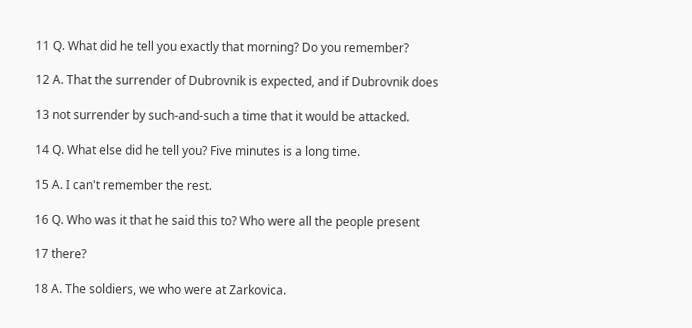11 Q. What did he tell you exactly that morning? Do you remember?

12 A. That the surrender of Dubrovnik is expected, and if Dubrovnik does

13 not surrender by such-and-such a time that it would be attacked.

14 Q. What else did he tell you? Five minutes is a long time.

15 A. I can't remember the rest.

16 Q. Who was it that he said this to? Who were all the people present

17 there?

18 A. The soldiers, we who were at Zarkovica.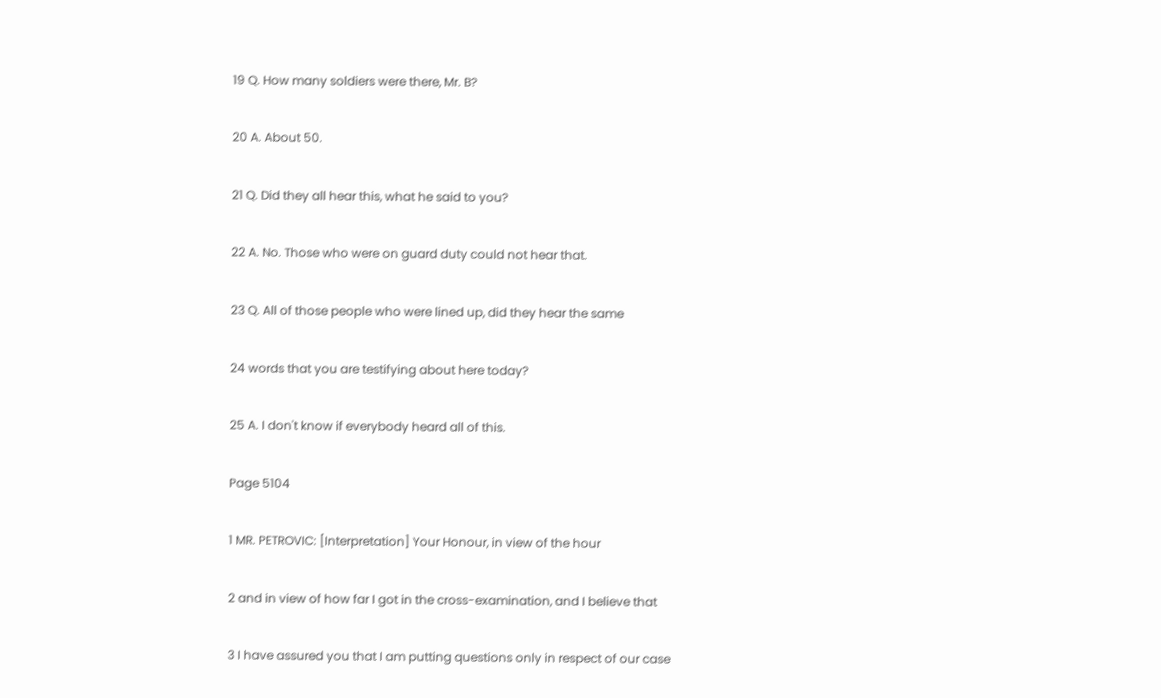19 Q. How many soldiers were there, Mr. B?

20 A. About 50.

21 Q. Did they all hear this, what he said to you?

22 A. No. Those who were on guard duty could not hear that.

23 Q. All of those people who were lined up, did they hear the same

24 words that you are testifying about here today?

25 A. I don't know if everybody heard all of this.

Page 5104

1 MR. PETROVIC: [Interpretation] Your Honour, in view of the hour

2 and in view of how far I got in the cross-examination, and I believe that

3 I have assured you that I am putting questions only in respect of our case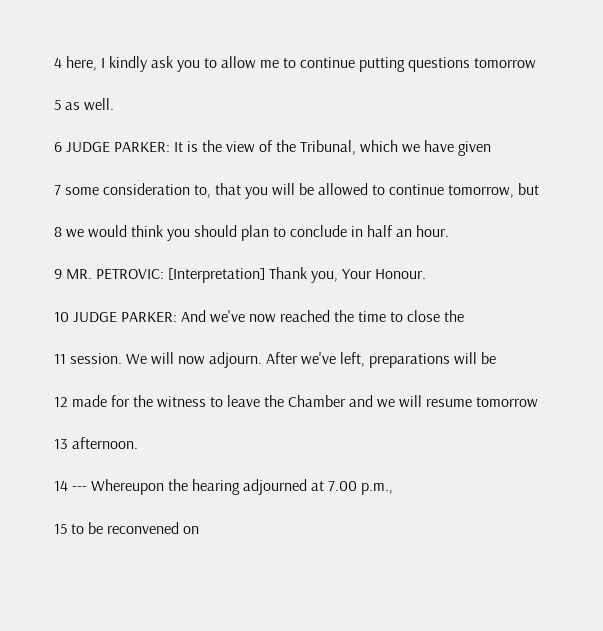4 here, I kindly ask you to allow me to continue putting questions tomorrow

5 as well.

6 JUDGE PARKER: It is the view of the Tribunal, which we have given

7 some consideration to, that you will be allowed to continue tomorrow, but

8 we would think you should plan to conclude in half an hour.

9 MR. PETROVIC: [Interpretation] Thank you, Your Honour.

10 JUDGE PARKER: And we've now reached the time to close the

11 session. We will now adjourn. After we've left, preparations will be

12 made for the witness to leave the Chamber and we will resume tomorrow

13 afternoon.

14 --- Whereupon the hearing adjourned at 7.00 p.m.,

15 to be reconvened on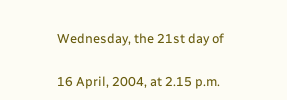Wednesday, the 21st day of

16 April, 2004, at 2.15 p.m.